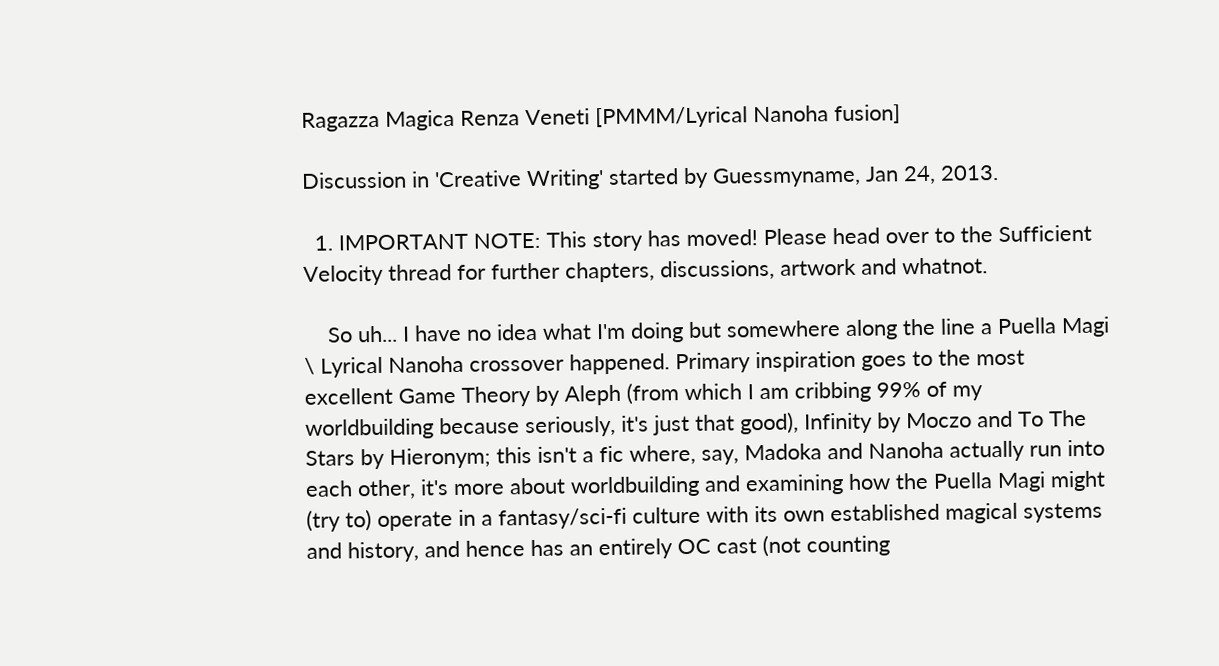Ragazza Magica Renza Veneti [PMMM/Lyrical Nanoha fusion]

Discussion in 'Creative Writing' started by Guessmyname, Jan 24, 2013.

  1. IMPORTANT NOTE: This story has moved! Please head over to the Sufficient Velocity thread for further chapters, discussions, artwork and whatnot.

    So uh... I have no idea what I'm doing but somewhere along the line a Puella Magi \ Lyrical Nanoha crossover happened. Primary inspiration goes to the most excellent Game Theory by Aleph (from which I am cribbing 99% of my worldbuilding because seriously, it's just that good), Infinity by Moczo and To The Stars by Hieronym; this isn't a fic where, say, Madoka and Nanoha actually run into each other, it's more about worldbuilding and examining how the Puella Magi might (try to) operate in a fantasy/sci-fi culture with its own established magical systems and history, and hence has an entirely OC cast (not counting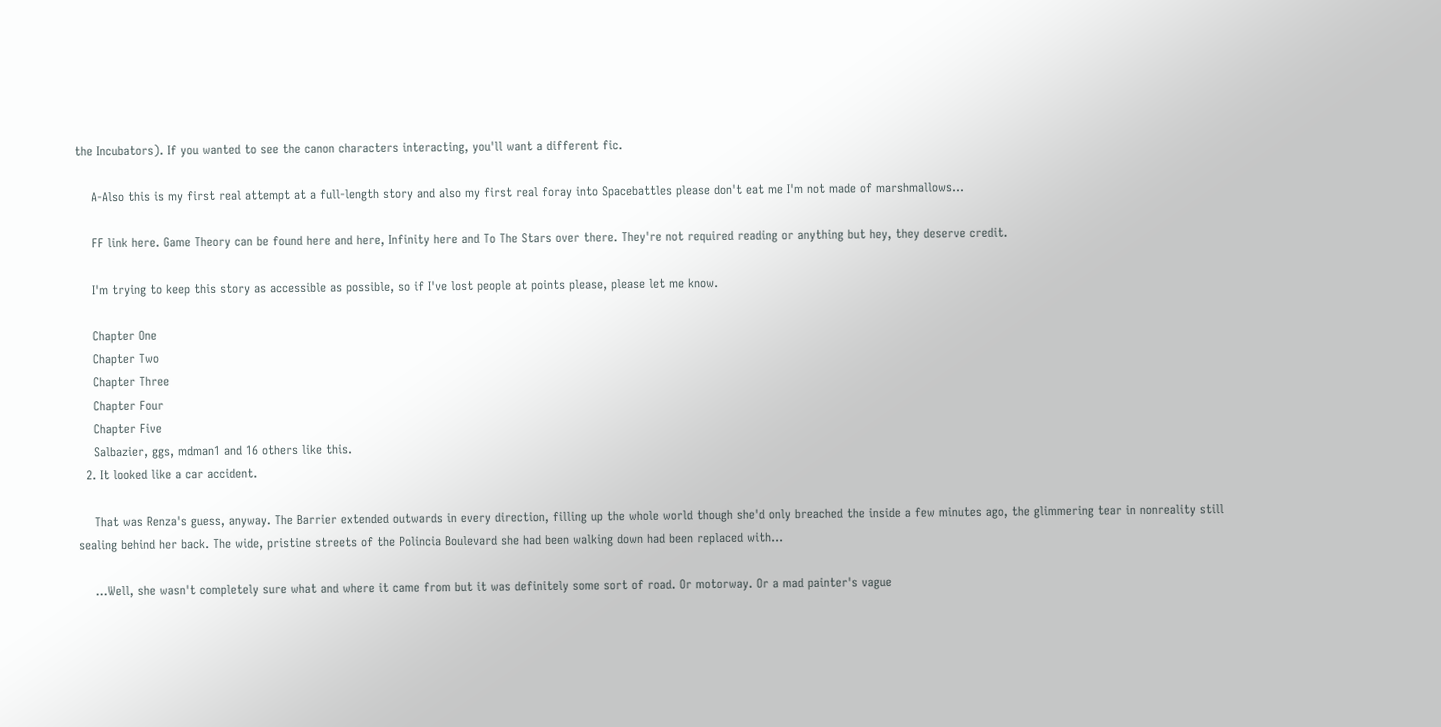the Incubators). If you wanted to see the canon characters interacting, you'll want a different fic.

    A-Also this is my first real attempt at a full-length story and also my first real foray into Spacebattles please don't eat me I'm not made of marshmallows...

    FF link here. Game Theory can be found here and here, Infinity here and To The Stars over there. They're not required reading or anything but hey, they deserve credit.

    I'm trying to keep this story as accessible as possible, so if I've lost people at points please, please let me know.

    Chapter One
    Chapter Two
    Chapter Three
    Chapter Four
    Chapter Five
    Salbazier, ggs, mdman1 and 16 others like this.
  2. It looked like a car accident.

    That was Renza's guess, anyway. The Barrier extended outwards in every direction, filling up the whole world though she'd only breached the inside a few minutes ago, the glimmering tear in nonreality still sealing behind her back. The wide, pristine streets of the Polincia Boulevard she had been walking down had been replaced with...

    ...Well, she wasn't completely sure what and where it came from but it was definitely some sort of road. Or motorway. Or a mad painter's vague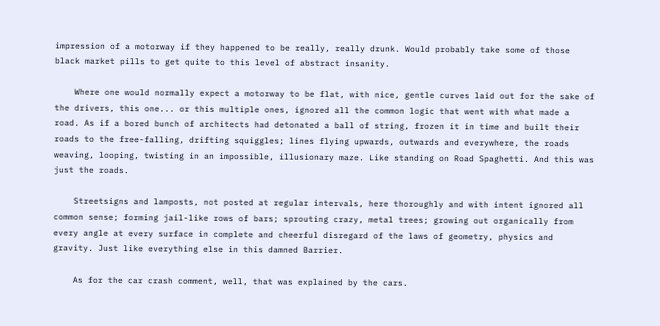impression of a motorway if they happened to be really, really drunk. Would probably take some of those black market pills to get quite to this level of abstract insanity.

    Where one would normally expect a motorway to be flat, with nice, gentle curves laid out for the sake of the drivers, this one... or this multiple ones, ignored all the common logic that went with what made a road. As if a bored bunch of architects had detonated a ball of string, frozen it in time and built their roads to the free-falling, drifting squiggles; lines flying upwards, outwards and everywhere, the roads weaving, looping, twisting in an impossible, illusionary maze. Like standing on Road Spaghetti. And this was just the roads.

    Streetsigns and lamposts, not posted at regular intervals, here thoroughly and with intent ignored all common sense; forming jail-like rows of bars; sprouting crazy, metal trees; growing out organically from every angle at every surface in complete and cheerful disregard of the laws of geometry, physics and gravity. Just like everything else in this damned Barrier.

    As for the car crash comment, well, that was explained by the cars.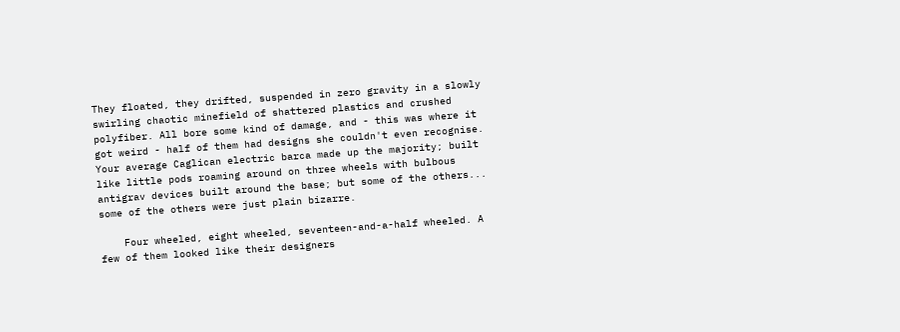They floated, they drifted, suspended in zero gravity in a slowly swirling chaotic minefield of shattered plastics and crushed polyfiber. All bore some kind of damage, and - this was where it got weird - half of them had designs she couldn't even recognise. Your average Caglican electric barca made up the majority; built like little pods roaming around on three wheels with bulbous antigrav devices built around the base; but some of the others... some of the others were just plain bizarre.

    Four wheeled, eight wheeled, seventeen-and-a-half wheeled. A few of them looked like their designers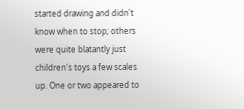started drawing and didn't know when to stop; others were quite blatantly just children's toys a few scales up. One or two appeared to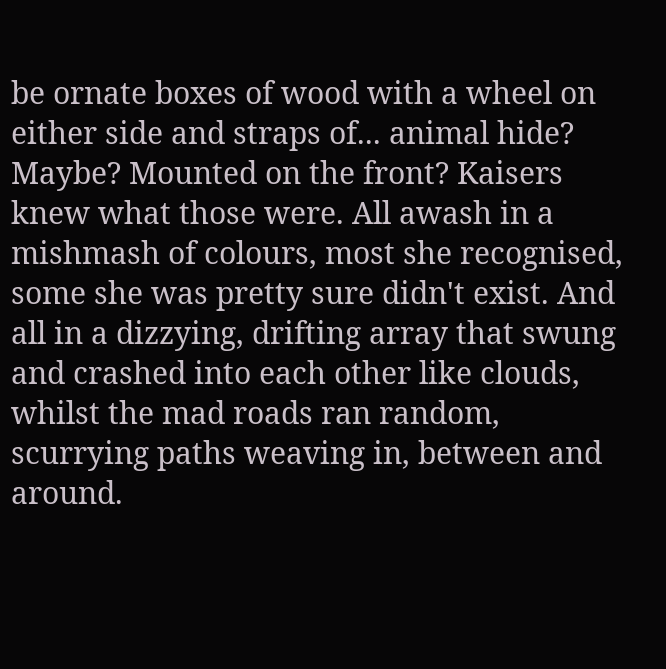be ornate boxes of wood with a wheel on either side and straps of... animal hide? Maybe? Mounted on the front? Kaisers knew what those were. All awash in a mishmash of colours, most she recognised, some she was pretty sure didn't exist. And all in a dizzying, drifting array that swung and crashed into each other like clouds, whilst the mad roads ran random, scurrying paths weaving in, between and around.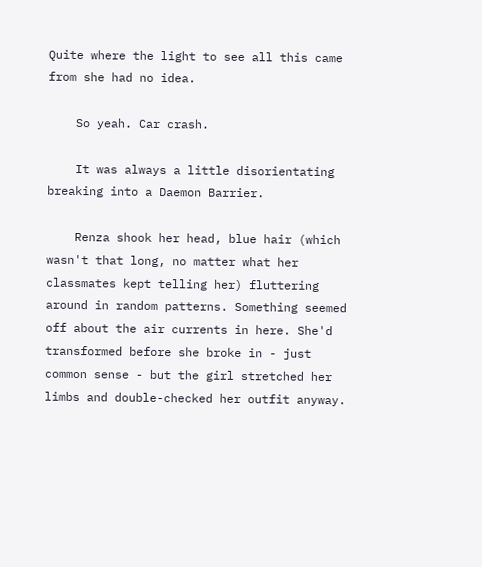Quite where the light to see all this came from she had no idea.

    So yeah. Car crash.

    It was always a little disorientating breaking into a Daemon Barrier.

    Renza shook her head, blue hair (which wasn't that long, no matter what her classmates kept telling her) fluttering around in random patterns. Something seemed off about the air currents in here. She'd transformed before she broke in - just common sense - but the girl stretched her limbs and double-checked her outfit anyway.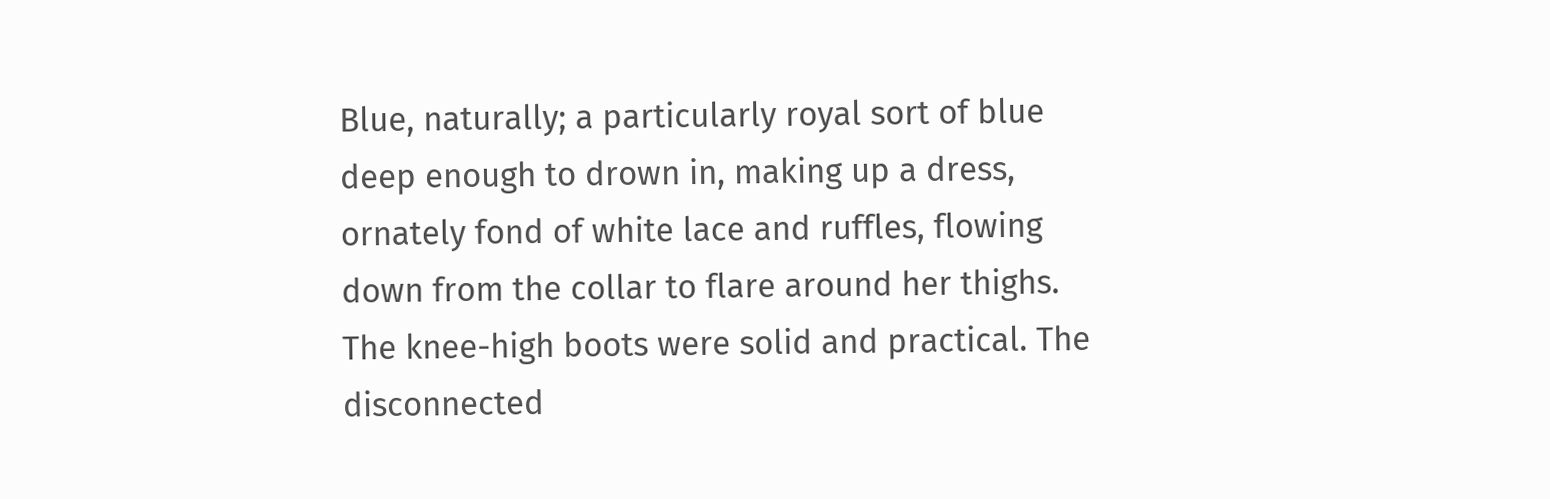Blue, naturally; a particularly royal sort of blue deep enough to drown in, making up a dress, ornately fond of white lace and ruffles, flowing down from the collar to flare around her thighs. The knee-high boots were solid and practical. The disconnected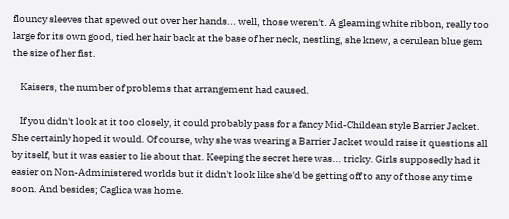flouncy sleeves that spewed out over her hands... well, those weren't. A gleaming white ribbon, really too large for its own good, tied her hair back at the base of her neck, nestling, she knew, a cerulean blue gem the size of her fist.

    Kaisers, the number of problems that arrangement had caused.

    If you didn't look at it too closely, it could probably pass for a fancy Mid-Childean style Barrier Jacket. She certainly hoped it would. Of course, why she was wearing a Barrier Jacket would raise it questions all by itself, but it was easier to lie about that. Keeping the secret here was... tricky. Girls supposedly had it easier on Non-Administered worlds but it didn't look like she'd be getting off to any of those any time soon. And besides; Caglica was home.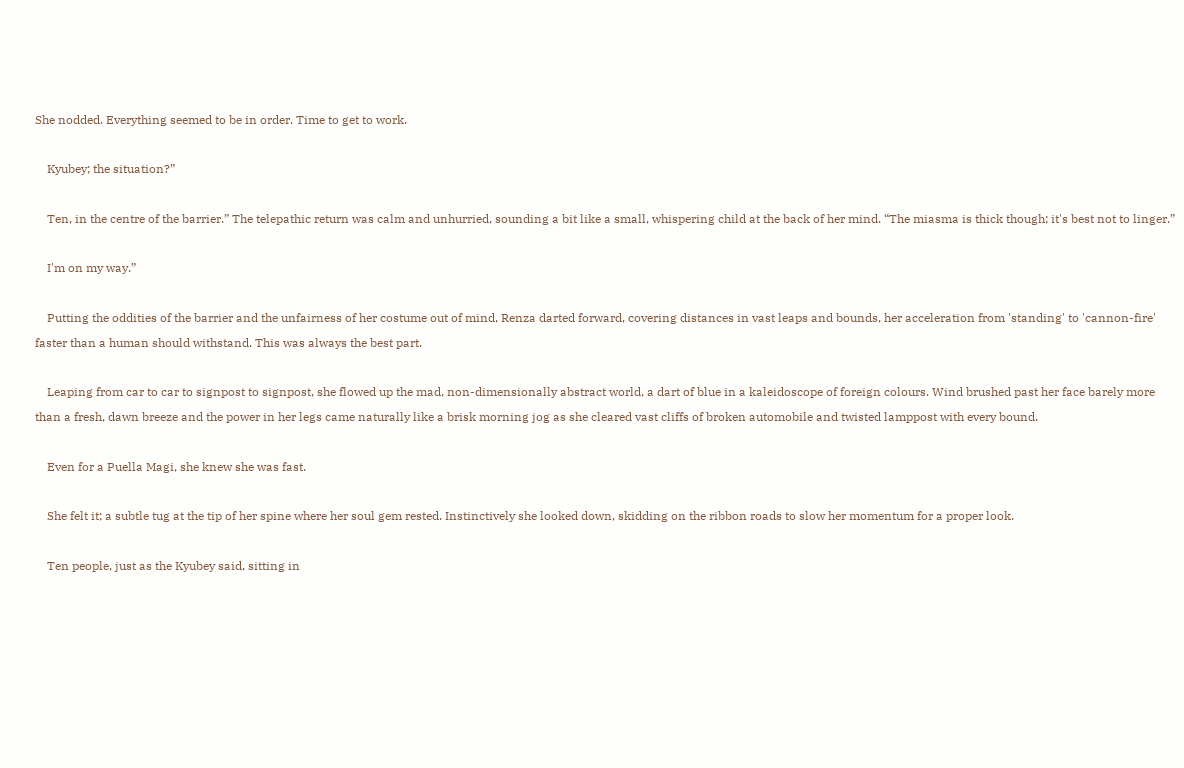She nodded. Everything seemed to be in order. Time to get to work.

    Kyubey; the situation?”

    Ten, in the centre of the barrier.” The telepathic return was calm and unhurried, sounding a bit like a small, whispering child at the back of her mind. “The miasma is thick though; it's best not to linger.”

    I'm on my way.”

    Putting the oddities of the barrier and the unfairness of her costume out of mind, Renza darted forward, covering distances in vast leaps and bounds, her acceleration from 'standing' to 'cannon-fire' faster than a human should withstand. This was always the best part.

    Leaping from car to car to signpost to signpost, she flowed up the mad, non-dimensionally abstract world, a dart of blue in a kaleidoscope of foreign colours. Wind brushed past her face barely more than a fresh, dawn breeze and the power in her legs came naturally like a brisk morning jog as she cleared vast cliffs of broken automobile and twisted lamppost with every bound.

    Even for a Puella Magi, she knew she was fast.

    She felt it; a subtle tug at the tip of her spine where her soul gem rested. Instinctively she looked down, skidding on the ribbon roads to slow her momentum for a proper look.

    Ten people, just as the Kyubey said, sitting in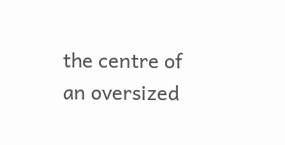the centre of an oversized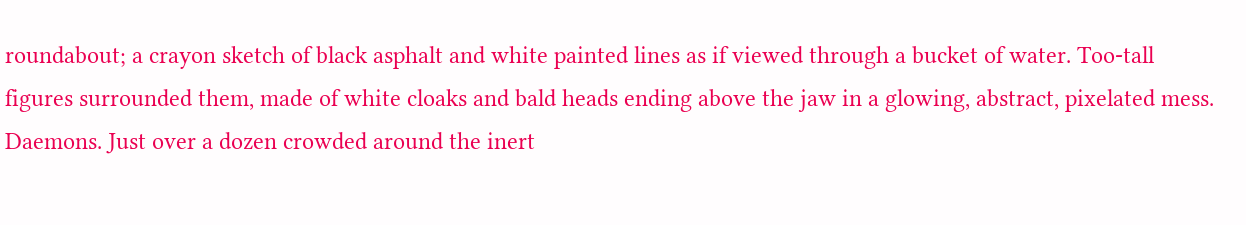roundabout; a crayon sketch of black asphalt and white painted lines as if viewed through a bucket of water. Too-tall figures surrounded them, made of white cloaks and bald heads ending above the jaw in a glowing, abstract, pixelated mess. Daemons. Just over a dozen crowded around the inert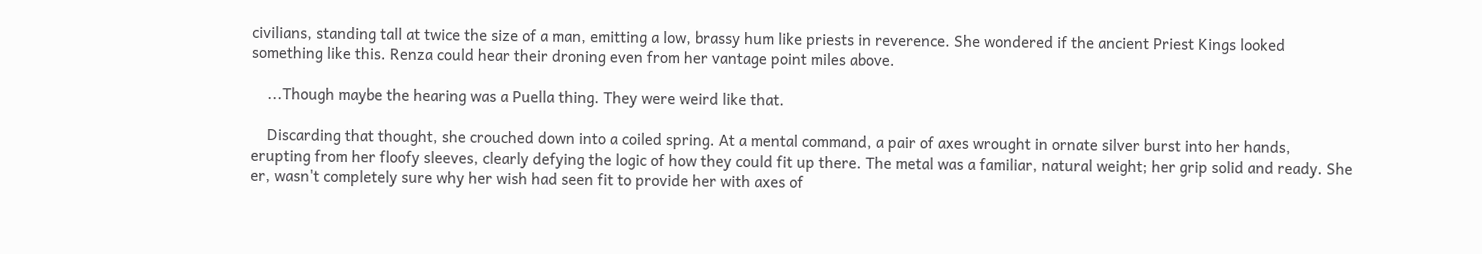civilians, standing tall at twice the size of a man, emitting a low, brassy hum like priests in reverence. She wondered if the ancient Priest Kings looked something like this. Renza could hear their droning even from her vantage point miles above.

    ...Though maybe the hearing was a Puella thing. They were weird like that.

    Discarding that thought, she crouched down into a coiled spring. At a mental command, a pair of axes wrought in ornate silver burst into her hands, erupting from her floofy sleeves, clearly defying the logic of how they could fit up there. The metal was a familiar, natural weight; her grip solid and ready. She er, wasn't completely sure why her wish had seen fit to provide her with axes of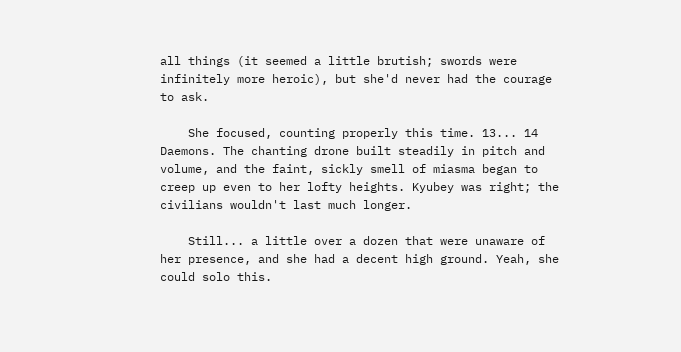all things (it seemed a little brutish; swords were infinitely more heroic), but she'd never had the courage to ask.

    She focused, counting properly this time. 13... 14 Daemons. The chanting drone built steadily in pitch and volume, and the faint, sickly smell of miasma began to creep up even to her lofty heights. Kyubey was right; the civilians wouldn't last much longer.

    Still... a little over a dozen that were unaware of her presence, and she had a decent high ground. Yeah, she could solo this.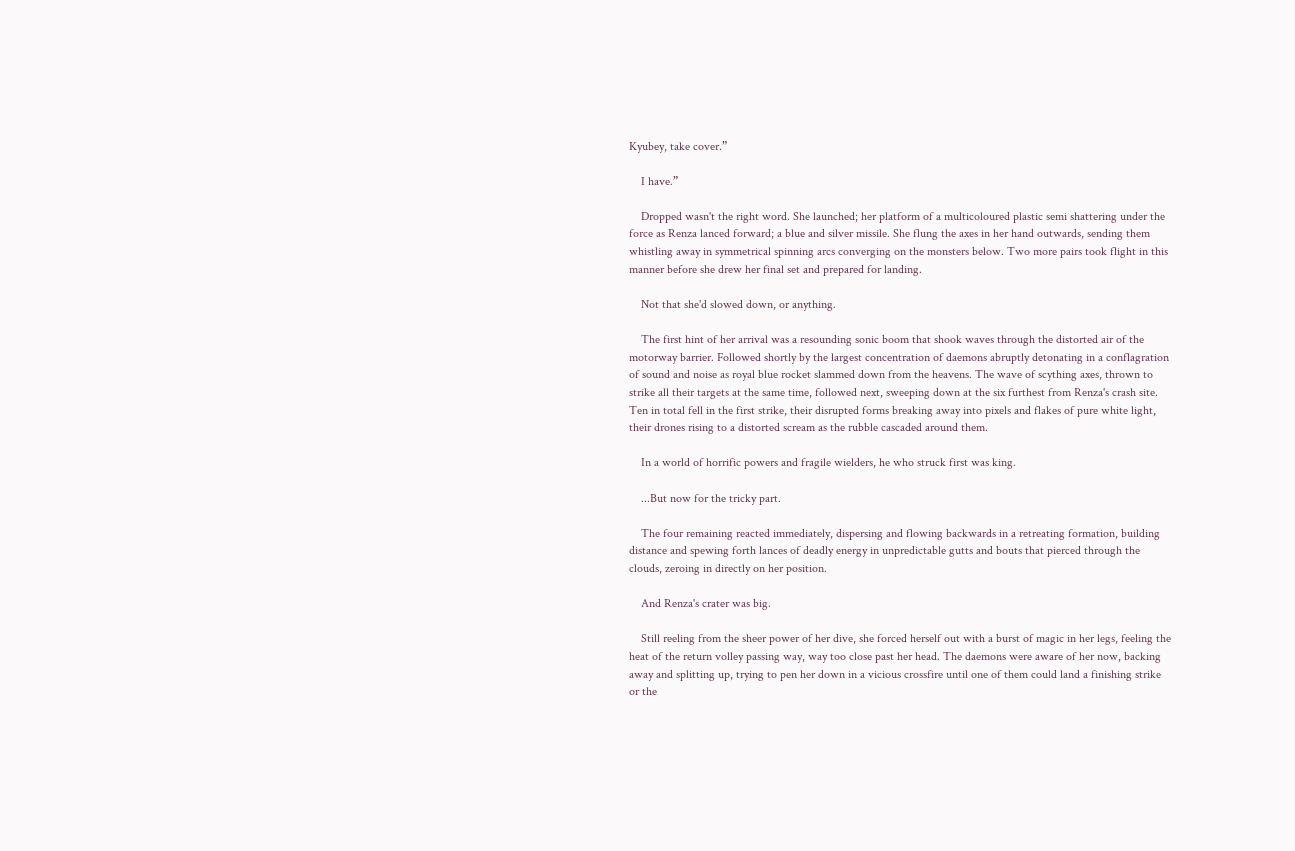Kyubey, take cover.”

    I have.”

    Dropped wasn't the right word. She launched; her platform of a multicoloured plastic semi shattering under the force as Renza lanced forward; a blue and silver missile. She flung the axes in her hand outwards, sending them whistling away in symmetrical spinning arcs converging on the monsters below. Two more pairs took flight in this manner before she drew her final set and prepared for landing.

    Not that she'd slowed down, or anything.

    The first hint of her arrival was a resounding sonic boom that shook waves through the distorted air of the motorway barrier. Followed shortly by the largest concentration of daemons abruptly detonating in a conflagration of sound and noise as royal blue rocket slammed down from the heavens. The wave of scything axes, thrown to strike all their targets at the same time, followed next, sweeping down at the six furthest from Renza's crash site. Ten in total fell in the first strike, their disrupted forms breaking away into pixels and flakes of pure white light, their drones rising to a distorted scream as the rubble cascaded around them.

    In a world of horrific powers and fragile wielders, he who struck first was king.

    ...But now for the tricky part.

    The four remaining reacted immediately, dispersing and flowing backwards in a retreating formation, building distance and spewing forth lances of deadly energy in unpredictable gutts and bouts that pierced through the clouds, zeroing in directly on her position.

    And Renza's crater was big.

    Still reeling from the sheer power of her dive, she forced herself out with a burst of magic in her legs, feeling the heat of the return volley passing way, way too close past her head. The daemons were aware of her now, backing away and splitting up, trying to pen her down in a vicious crossfire until one of them could land a finishing strike or the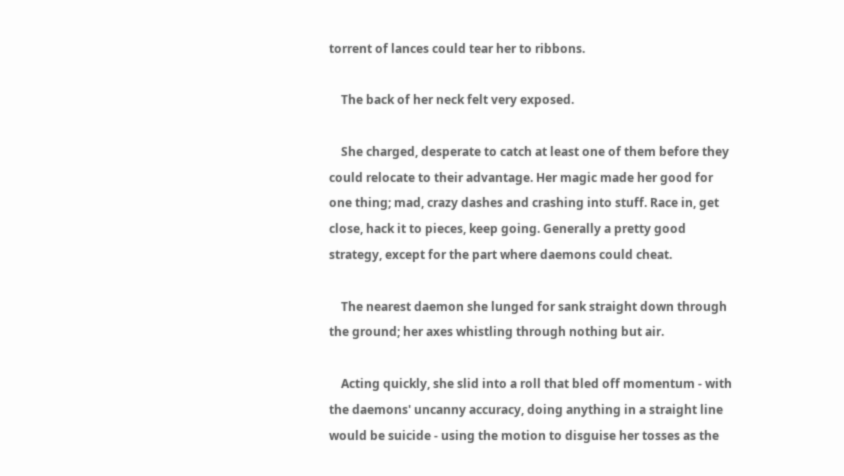torrent of lances could tear her to ribbons.

    The back of her neck felt very exposed.

    She charged, desperate to catch at least one of them before they could relocate to their advantage. Her magic made her good for one thing; mad, crazy dashes and crashing into stuff. Race in, get close, hack it to pieces, keep going. Generally a pretty good strategy, except for the part where daemons could cheat.

    The nearest daemon she lunged for sank straight down through the ground; her axes whistling through nothing but air.

    Acting quickly, she slid into a roll that bled off momentum - with the daemons' uncanny accuracy, doing anything in a straight line would be suicide - using the motion to disguise her tosses as the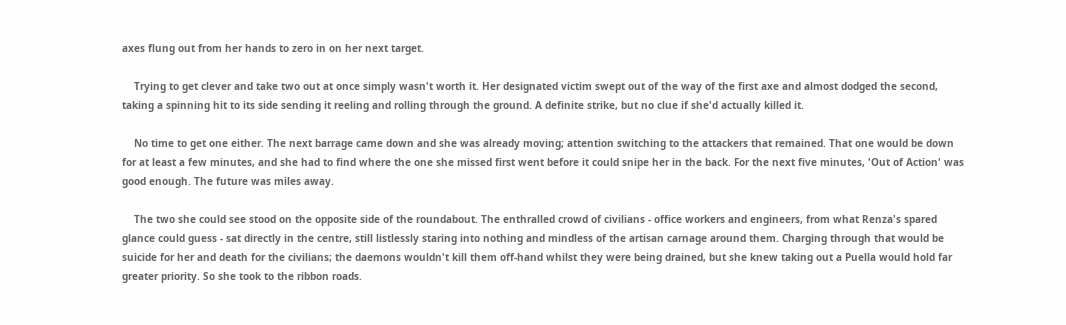axes flung out from her hands to zero in on her next target.

    Trying to get clever and take two out at once simply wasn't worth it. Her designated victim swept out of the way of the first axe and almost dodged the second, taking a spinning hit to its side sending it reeling and rolling through the ground. A definite strike, but no clue if she'd actually killed it.

    No time to get one either. The next barrage came down and she was already moving; attention switching to the attackers that remained. That one would be down for at least a few minutes, and she had to find where the one she missed first went before it could snipe her in the back. For the next five minutes, 'Out of Action' was good enough. The future was miles away.

    The two she could see stood on the opposite side of the roundabout. The enthralled crowd of civilians - office workers and engineers, from what Renza's spared glance could guess - sat directly in the centre, still listlessly staring into nothing and mindless of the artisan carnage around them. Charging through that would be suicide for her and death for the civilians; the daemons wouldn't kill them off-hand whilst they were being drained, but she knew taking out a Puella would hold far greater priority. So she took to the ribbon roads.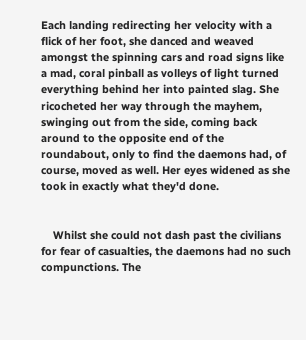Each landing redirecting her velocity with a flick of her foot, she danced and weaved amongst the spinning cars and road signs like a mad, coral pinball as volleys of light turned everything behind her into painted slag. She ricocheted her way through the mayhem, swinging out from the side, coming back around to the opposite end of the roundabout, only to find the daemons had, of course, moved as well. Her eyes widened as she took in exactly what they'd done.


    Whilst she could not dash past the civilians for fear of casualties, the daemons had no such compunctions. The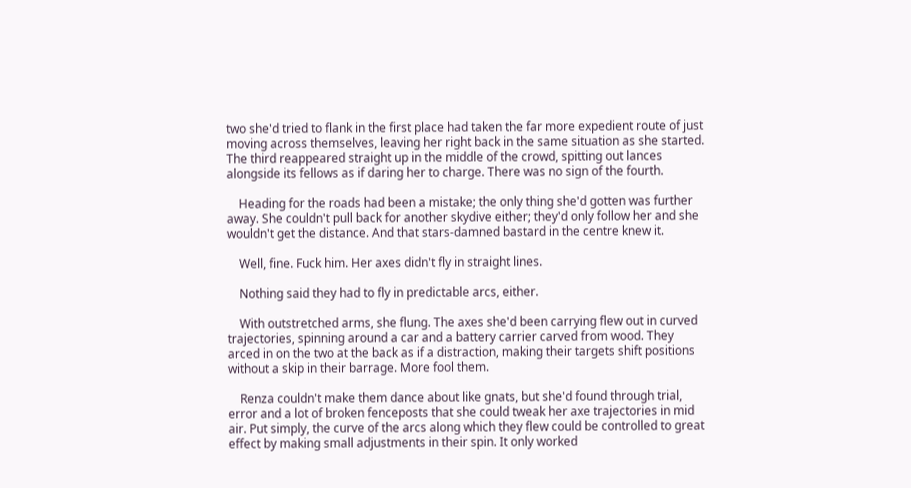two she'd tried to flank in the first place had taken the far more expedient route of just moving across themselves, leaving her right back in the same situation as she started. The third reappeared straight up in the middle of the crowd, spitting out lances alongside its fellows as if daring her to charge. There was no sign of the fourth.

    Heading for the roads had been a mistake; the only thing she'd gotten was further away. She couldn't pull back for another skydive either; they'd only follow her and she wouldn't get the distance. And that stars-damned bastard in the centre knew it.

    Well, fine. Fuck him. Her axes didn't fly in straight lines.

    Nothing said they had to fly in predictable arcs, either.

    With outstretched arms, she flung. The axes she'd been carrying flew out in curved trajectories, spinning around a car and a battery carrier carved from wood. They arced in on the two at the back as if a distraction, making their targets shift positions without a skip in their barrage. More fool them.

    Renza couldn't make them dance about like gnats, but she'd found through trial, error and a lot of broken fenceposts that she could tweak her axe trajectories in mid air. Put simply, the curve of the arcs along which they flew could be controlled to great effect by making small adjustments in their spin. It only worked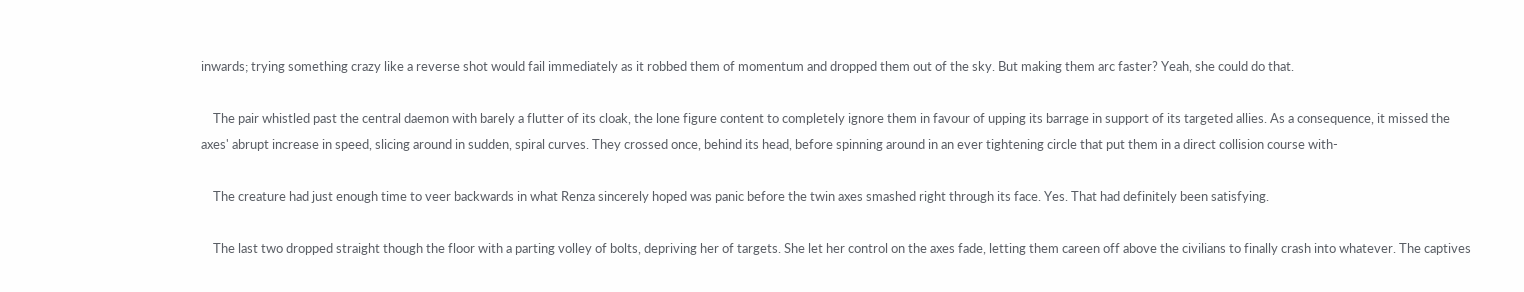inwards; trying something crazy like a reverse shot would fail immediately as it robbed them of momentum and dropped them out of the sky. But making them arc faster? Yeah, she could do that.

    The pair whistled past the central daemon with barely a flutter of its cloak, the lone figure content to completely ignore them in favour of upping its barrage in support of its targeted allies. As a consequence, it missed the axes' abrupt increase in speed, slicing around in sudden, spiral curves. They crossed once, behind its head, before spinning around in an ever tightening circle that put them in a direct collision course with-

    The creature had just enough time to veer backwards in what Renza sincerely hoped was panic before the twin axes smashed right through its face. Yes. That had definitely been satisfying.

    The last two dropped straight though the floor with a parting volley of bolts, depriving her of targets. She let her control on the axes fade, letting them careen off above the civilians to finally crash into whatever. The captives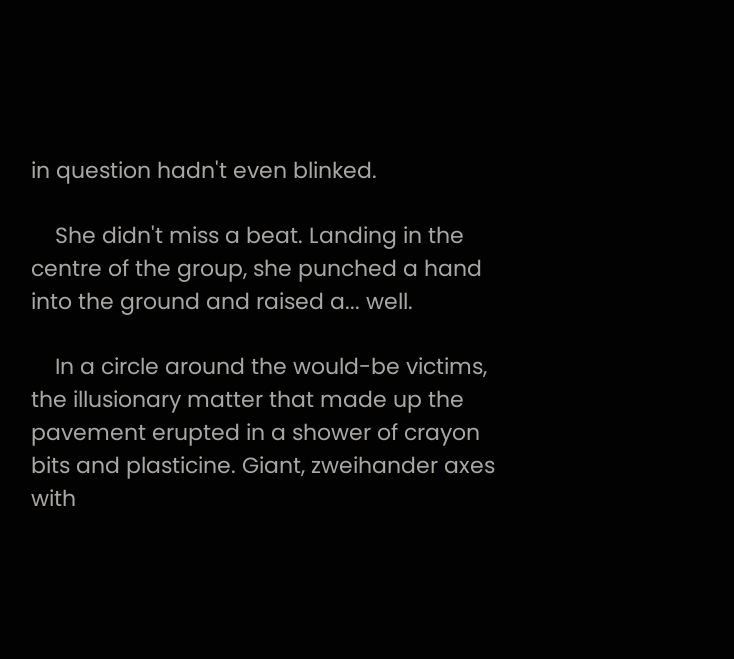in question hadn't even blinked.

    She didn't miss a beat. Landing in the centre of the group, she punched a hand into the ground and raised a... well.

    In a circle around the would-be victims, the illusionary matter that made up the pavement erupted in a shower of crayon bits and plasticine. Giant, zweihander axes with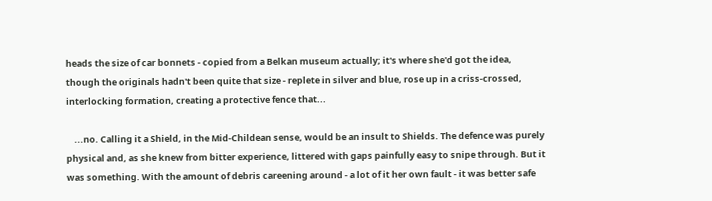heads the size of car bonnets - copied from a Belkan museum actually; it's where she'd got the idea, though the originals hadn't been quite that size - replete in silver and blue, rose up in a criss-crossed, interlocking formation, creating a protective fence that...

    ...no. Calling it a Shield, in the Mid-Childean sense, would be an insult to Shields. The defence was purely physical and, as she knew from bitter experience, littered with gaps painfully easy to snipe through. But it was something. With the amount of debris careening around - a lot of it her own fault - it was better safe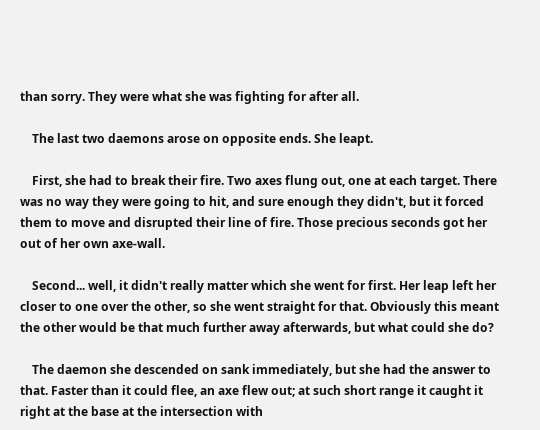than sorry. They were what she was fighting for after all.

    The last two daemons arose on opposite ends. She leapt.

    First, she had to break their fire. Two axes flung out, one at each target. There was no way they were going to hit, and sure enough they didn't, but it forced them to move and disrupted their line of fire. Those precious seconds got her out of her own axe-wall.

    Second... well, it didn't really matter which she went for first. Her leap left her closer to one over the other, so she went straight for that. Obviously this meant the other would be that much further away afterwards, but what could she do?

    The daemon she descended on sank immediately, but she had the answer to that. Faster than it could flee, an axe flew out; at such short range it caught it right at the base at the intersection with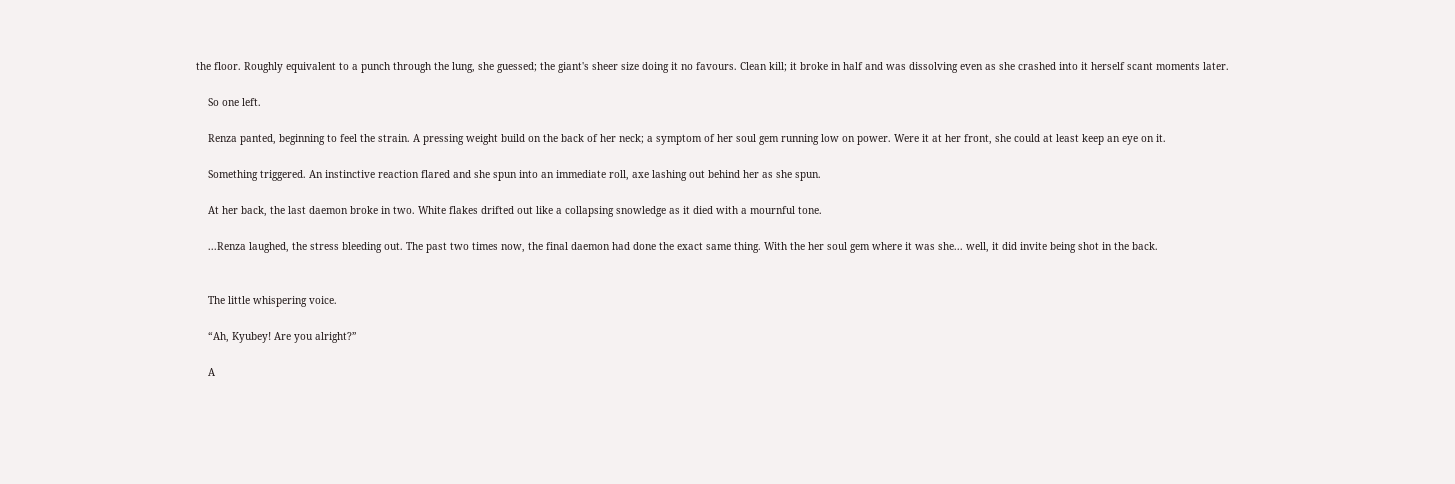the floor. Roughly equivalent to a punch through the lung, she guessed; the giant's sheer size doing it no favours. Clean kill; it broke in half and was dissolving even as she crashed into it herself scant moments later.

    So one left.

    Renza panted, beginning to feel the strain. A pressing weight build on the back of her neck; a symptom of her soul gem running low on power. Were it at her front, she could at least keep an eye on it.

    Something triggered. An instinctive reaction flared and she spun into an immediate roll, axe lashing out behind her as she spun.

    At her back, the last daemon broke in two. White flakes drifted out like a collapsing snowledge as it died with a mournful tone.

    ...Renza laughed, the stress bleeding out. The past two times now, the final daemon had done the exact same thing. With the her soul gem where it was she... well, it did invite being shot in the back.


    The little whispering voice.

    “Ah, Kyubey! Are you alright?”

    A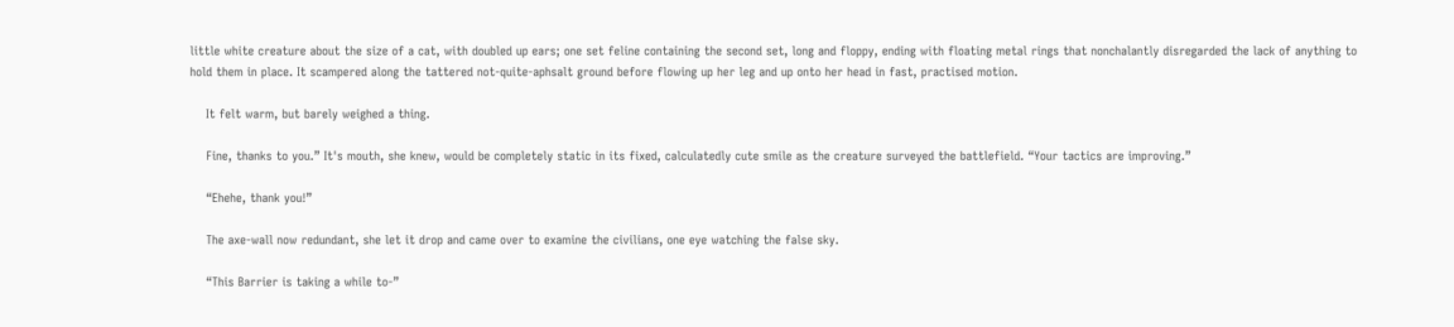little white creature about the size of a cat, with doubled up ears; one set feline containing the second set, long and floppy, ending with floating metal rings that nonchalantly disregarded the lack of anything to hold them in place. It scampered along the tattered not-quite-aphsalt ground before flowing up her leg and up onto her head in fast, practised motion.

    It felt warm, but barely weighed a thing.

    Fine, thanks to you.” It's mouth, she knew, would be completely static in its fixed, calculatedly cute smile as the creature surveyed the battlefield. “Your tactics are improving.”

    “Ehehe, thank you!”

    The axe-wall now redundant, she let it drop and came over to examine the civilians, one eye watching the false sky.

    “This Barrier is taking a while to-”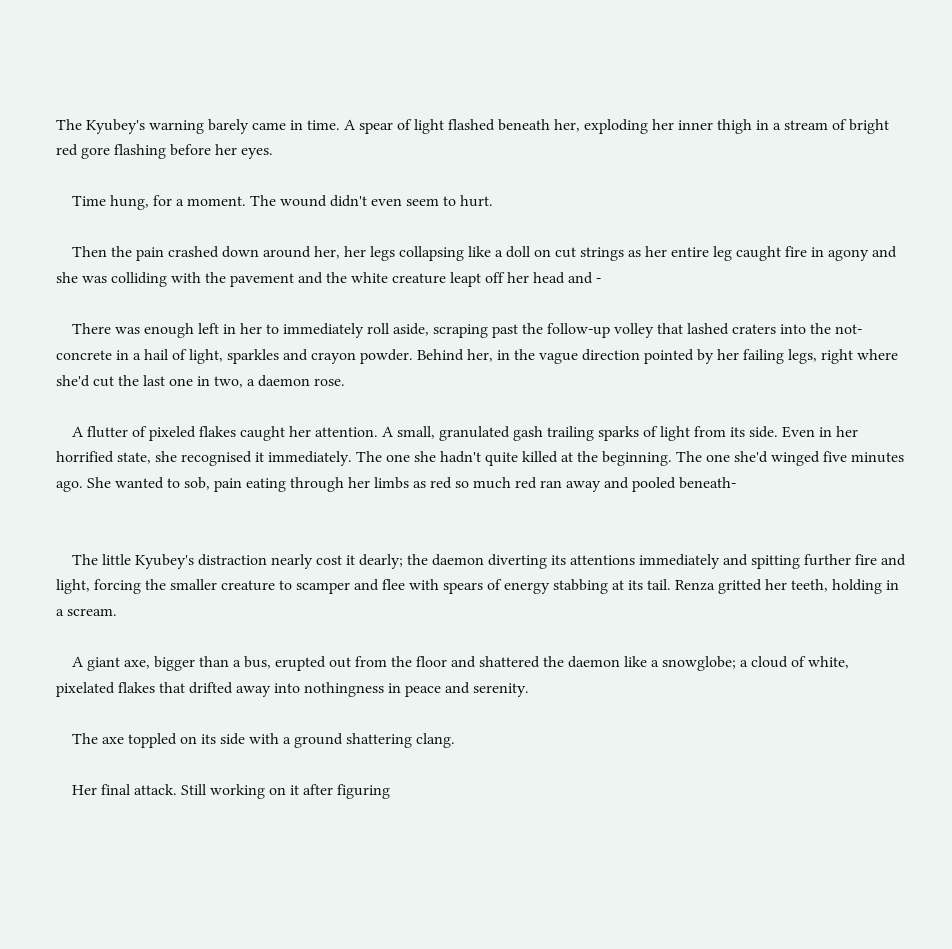The Kyubey's warning barely came in time. A spear of light flashed beneath her, exploding her inner thigh in a stream of bright red gore flashing before her eyes.

    Time hung, for a moment. The wound didn't even seem to hurt.

    Then the pain crashed down around her, her legs collapsing like a doll on cut strings as her entire leg caught fire in agony and she was colliding with the pavement and the white creature leapt off her head and -

    There was enough left in her to immediately roll aside, scraping past the follow-up volley that lashed craters into the not-concrete in a hail of light, sparkles and crayon powder. Behind her, in the vague direction pointed by her failing legs, right where she'd cut the last one in two, a daemon rose.

    A flutter of pixeled flakes caught her attention. A small, granulated gash trailing sparks of light from its side. Even in her horrified state, she recognised it immediately. The one she hadn't quite killed at the beginning. The one she'd winged five minutes ago. She wanted to sob, pain eating through her limbs as red so much red ran away and pooled beneath-


    The little Kyubey's distraction nearly cost it dearly; the daemon diverting its attentions immediately and spitting further fire and light, forcing the smaller creature to scamper and flee with spears of energy stabbing at its tail. Renza gritted her teeth, holding in a scream.

    A giant axe, bigger than a bus, erupted out from the floor and shattered the daemon like a snowglobe; a cloud of white, pixelated flakes that drifted away into nothingness in peace and serenity.

    The axe toppled on its side with a ground shattering clang.

    Her final attack. Still working on it after figuring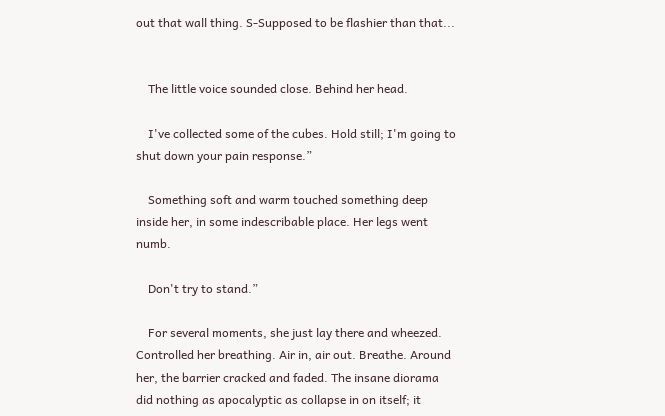out that wall thing. S-Supposed to be flashier than that...


    The little voice sounded close. Behind her head.

    I've collected some of the cubes. Hold still; I'm going to shut down your pain response.”

    Something soft and warm touched something deep inside her, in some indescribable place. Her legs went numb.

    Don't try to stand.”

    For several moments, she just lay there and wheezed. Controlled her breathing. Air in, air out. Breathe. Around her, the barrier cracked and faded. The insane diorama did nothing as apocalyptic as collapse in on itself; it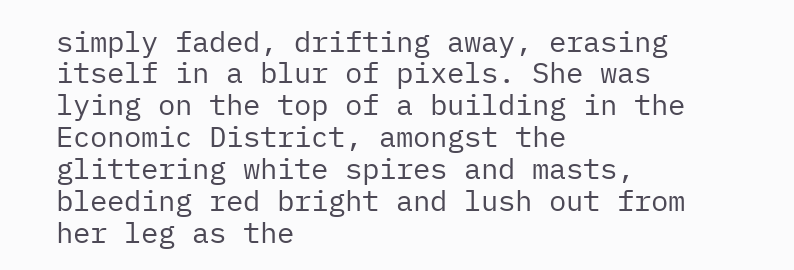simply faded, drifting away, erasing itself in a blur of pixels. She was lying on the top of a building in the Economic District, amongst the glittering white spires and masts, bleeding red bright and lush out from her leg as the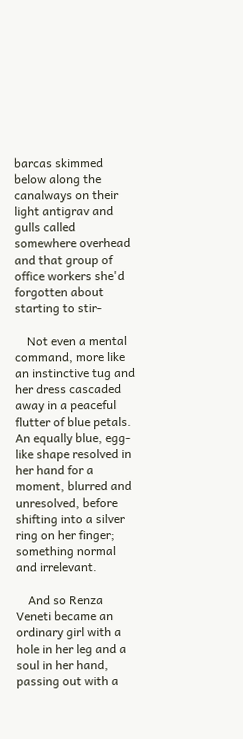barcas skimmed below along the canalways on their light antigrav and gulls called somewhere overhead and that group of office workers she'd forgotten about starting to stir-

    Not even a mental command, more like an instinctive tug and her dress cascaded away in a peaceful flutter of blue petals. An equally blue, egg-like shape resolved in her hand for a moment, blurred and unresolved, before shifting into a silver ring on her finger; something normal and irrelevant.

    And so Renza Veneti became an ordinary girl with a hole in her leg and a soul in her hand, passing out with a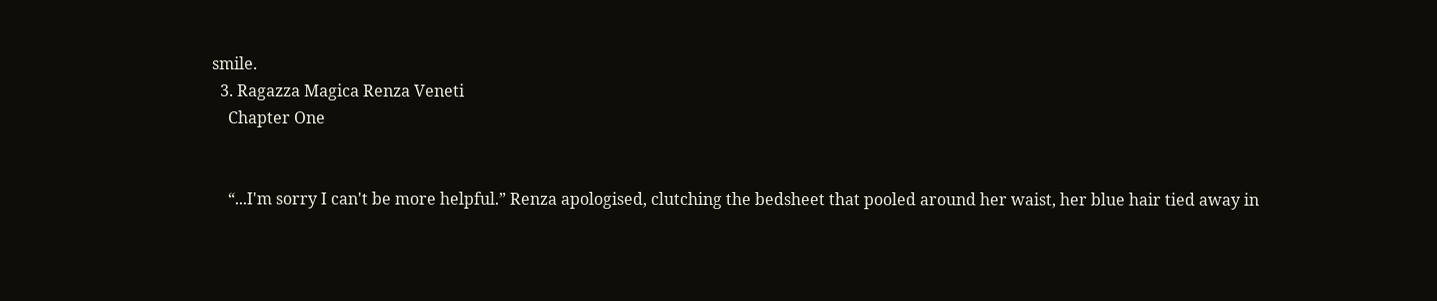smile.
  3. Ragazza Magica Renza Veneti
    Chapter One


    “...I'm sorry I can't be more helpful.” Renza apologised, clutching the bedsheet that pooled around her waist, her blue hair tied away in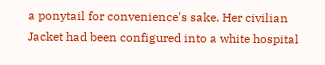a ponytail for convenience's sake. Her civilian Jacket had been configured into a white hospital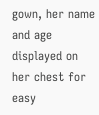gown, her name and age displayed on her chest for easy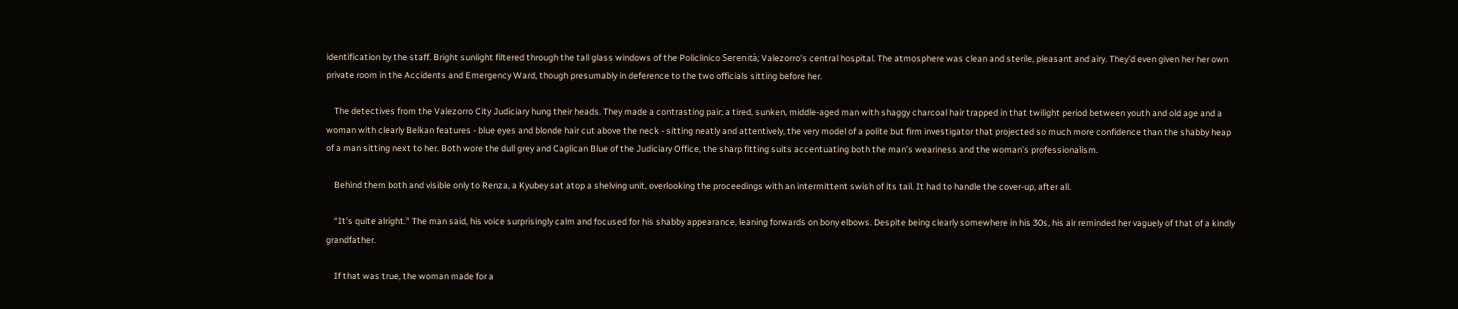identification by the staff. Bright sunlight filtered through the tall glass windows of the Policlinico Serenità; Valezorro's central hospital. The atmosphere was clean and sterile, pleasant and airy. They'd even given her her own private room in the Accidents and Emergency Ward, though presumably in deference to the two officials sitting before her.

    The detectives from the Valezorro City Judiciary hung their heads. They made a contrasting pair; a tired, sunken, middle-aged man with shaggy charcoal hair trapped in that twilight period between youth and old age and a woman with clearly Belkan features - blue eyes and blonde hair cut above the neck - sitting neatly and attentively, the very model of a polite but firm investigator that projected so much more confidence than the shabby heap of a man sitting next to her. Both wore the dull grey and Caglican Blue of the Judiciary Office, the sharp fitting suits accentuating both the man's weariness and the woman's professionalism.

    Behind them both and visible only to Renza, a Kyubey sat atop a shelving unit, overlooking the proceedings with an intermittent swish of its tail. It had to handle the cover-up, after all.

    “It's quite alright.” The man said, his voice surprisingly calm and focused for his shabby appearance, leaning forwards on bony elbows. Despite being clearly somewhere in his 30s, his air reminded her vaguely of that of a kindly grandfather.

    If that was true, the woman made for a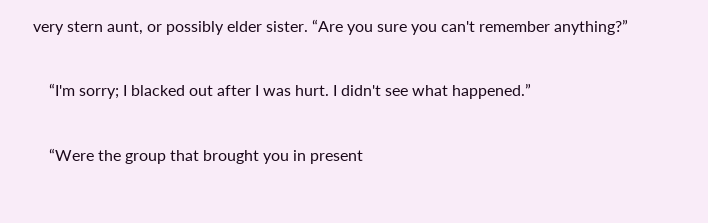very stern aunt, or possibly elder sister. “Are you sure you can't remember anything?”

    “I'm sorry; I blacked out after I was hurt. I didn't see what happened.”

    “Were the group that brought you in present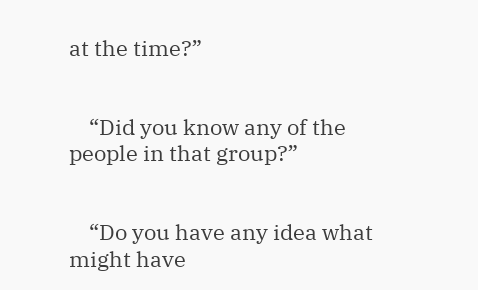at the time?”


    “Did you know any of the people in that group?”


    “Do you have any idea what might have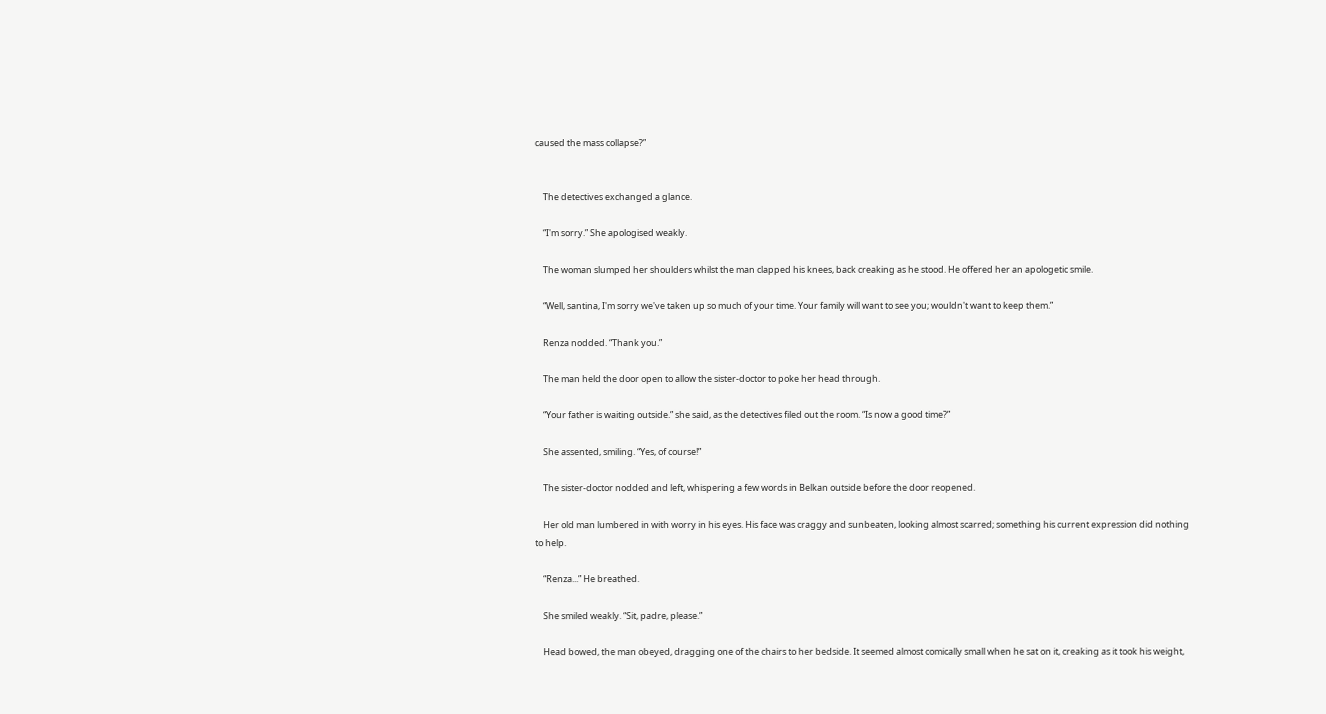caused the mass collapse?”


    The detectives exchanged a glance.

    “I'm sorry.” She apologised weakly.

    The woman slumped her shoulders whilst the man clapped his knees, back creaking as he stood. He offered her an apologetic smile.

    “Well, santina, I'm sorry we've taken up so much of your time. Your family will want to see you; wouldn't want to keep them.”

    Renza nodded. “Thank you.”

    The man held the door open to allow the sister-doctor to poke her head through.

    “Your father is waiting outside.” she said, as the detectives filed out the room. “Is now a good time?”

    She assented, smiling. “Yes, of course!”

    The sister-doctor nodded and left, whispering a few words in Belkan outside before the door reopened.

    Her old man lumbered in with worry in his eyes. His face was craggy and sunbeaten, looking almost scarred; something his current expression did nothing to help.

    “Renza...” He breathed.

    She smiled weakly. “Sit, padre, please.”

    Head bowed, the man obeyed, dragging one of the chairs to her bedside. It seemed almost comically small when he sat on it, creaking as it took his weight,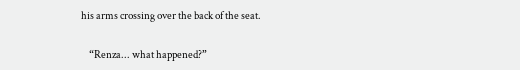his arms crossing over the back of the seat.

    “Renza... what happened?”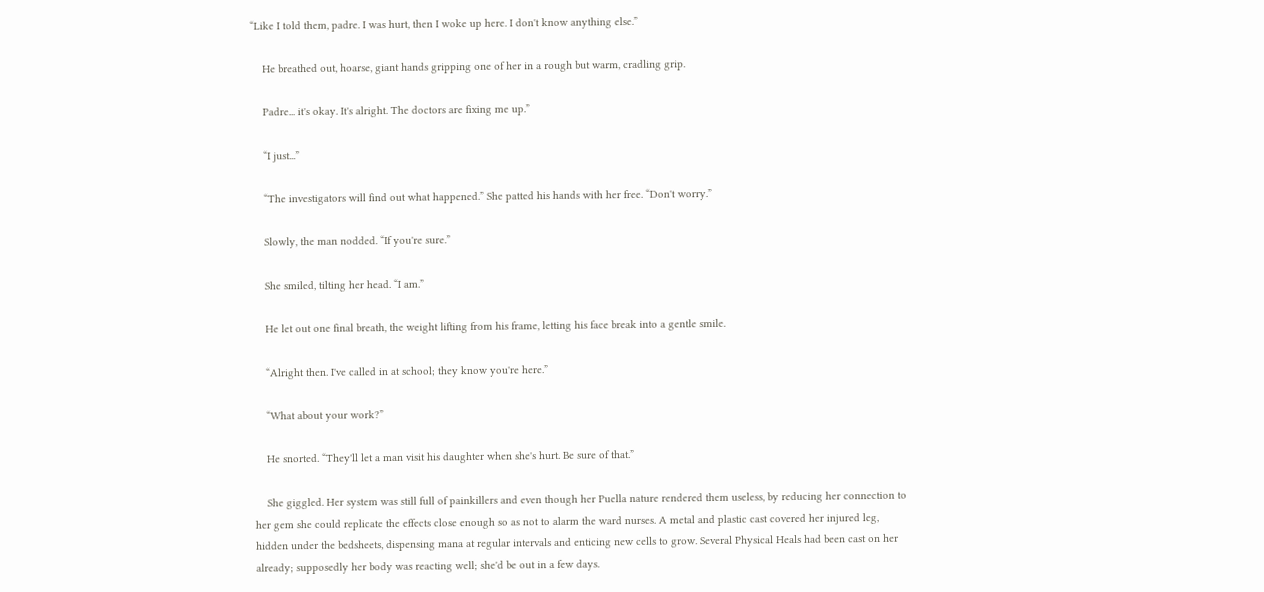“Like I told them, padre. I was hurt, then I woke up here. I don't know anything else.”

    He breathed out, hoarse, giant hands gripping one of her in a rough but warm, cradling grip.

    Padre... it's okay. It's alright. The doctors are fixing me up.”

    “I just...”

    “The investigators will find out what happened.” She patted his hands with her free. “Don't worry.”

    Slowly, the man nodded. “If you're sure.”

    She smiled, tilting her head. “I am.”

    He let out one final breath, the weight lifting from his frame, letting his face break into a gentle smile.

    “Alright then. I've called in at school; they know you're here.”

    “What about your work?”

    He snorted. “They'll let a man visit his daughter when she's hurt. Be sure of that.”

    She giggled. Her system was still full of painkillers and even though her Puella nature rendered them useless, by reducing her connection to her gem she could replicate the effects close enough so as not to alarm the ward nurses. A metal and plastic cast covered her injured leg, hidden under the bedsheets, dispensing mana at regular intervals and enticing new cells to grow. Several Physical Heals had been cast on her already; supposedly her body was reacting well; she'd be out in a few days.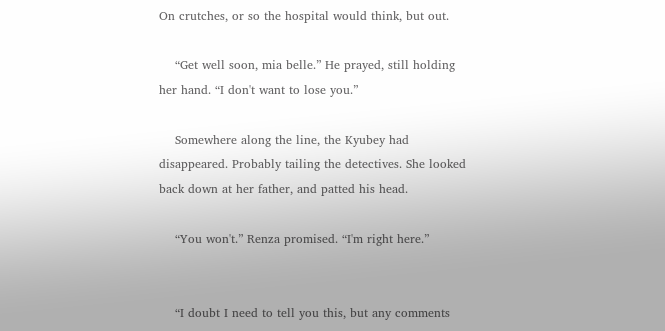On crutches, or so the hospital would think, but out.

    “Get well soon, mia belle.” He prayed, still holding her hand. “I don't want to lose you.”

    Somewhere along the line, the Kyubey had disappeared. Probably tailing the detectives. She looked back down at her father, and patted his head.

    “You won't.” Renza promised. “I'm right here.”


    “I doubt I need to tell you this, but any comments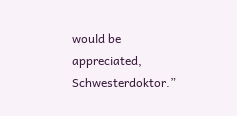would be appreciated, Schwesterdoktor.”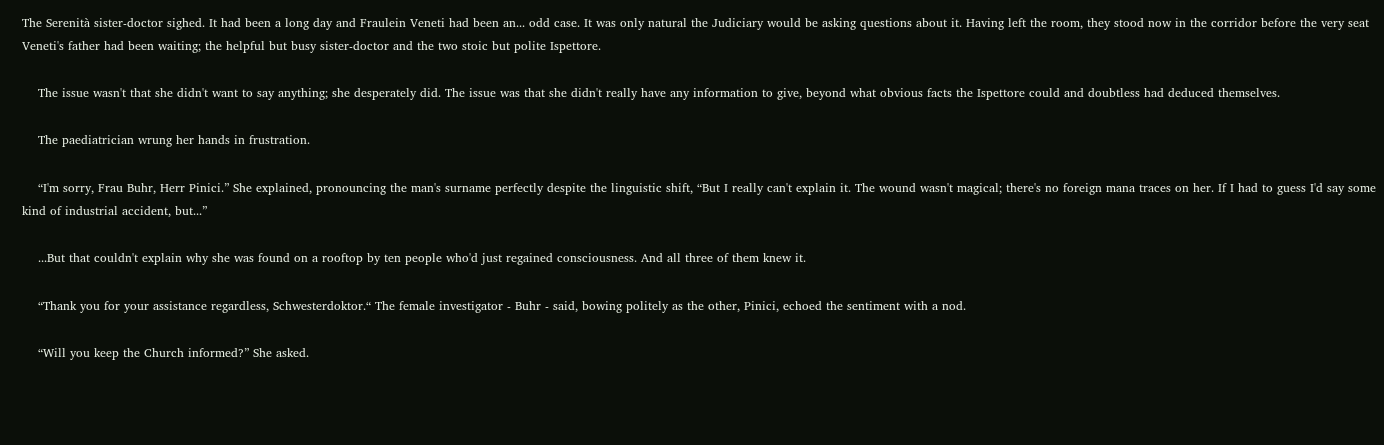The Serenità sister-doctor sighed. It had been a long day and Fraulein Veneti had been an... odd case. It was only natural the Judiciary would be asking questions about it. Having left the room, they stood now in the corridor before the very seat Veneti's father had been waiting; the helpful but busy sister-doctor and the two stoic but polite Ispettore.

    The issue wasn't that she didn't want to say anything; she desperately did. The issue was that she didn't really have any information to give, beyond what obvious facts the Ispettore could and doubtless had deduced themselves.

    The paediatrician wrung her hands in frustration.

    “I'm sorry, Frau Buhr, Herr Pinici.” She explained, pronouncing the man's surname perfectly despite the linguistic shift, “But I really can't explain it. The wound wasn't magical; there's no foreign mana traces on her. If I had to guess I'd say some kind of industrial accident, but...”

    ...But that couldn't explain why she was found on a rooftop by ten people who'd just regained consciousness. And all three of them knew it.

    “Thank you for your assistance regardless, Schwesterdoktor.“ The female investigator - Buhr - said, bowing politely as the other, Pinici, echoed the sentiment with a nod.

    “Will you keep the Church informed?” She asked.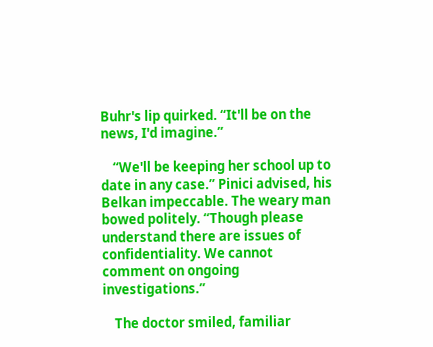Buhr's lip quirked. “It'll be on the news, I'd imagine.”

    “We'll be keeping her school up to date in any case.” Pinici advised, his Belkan impeccable. The weary man bowed politely. “Though please understand there are issues of confidentiality. We cannot comment on ongoing investigations.”

    The doctor smiled, familiar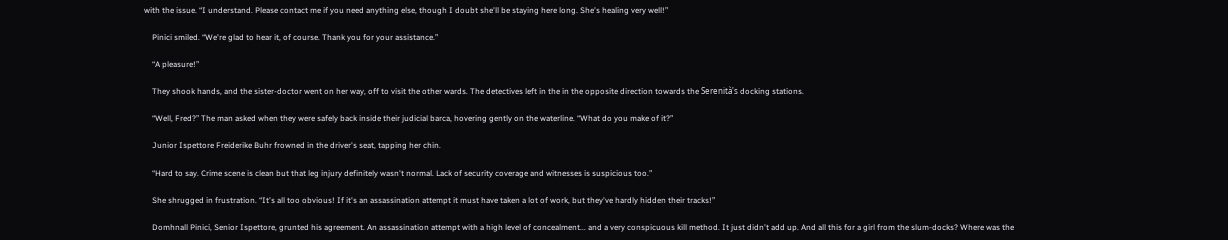with the issue. “I understand. Please contact me if you need anything else, though I doubt she'll be staying here long. She's healing very well!”

    Pinici smiled. “We're glad to hear it, of course. Thank you for your assistance.”

    “A pleasure!”

    They shook hands, and the sister-doctor went on her way, off to visit the other wards. The detectives left in the in the opposite direction towards the Serenità's docking stations.

    “Well, Fred?” The man asked when they were safely back inside their judicial barca, hovering gently on the waterline. “What do you make of it?”

    Junior Ispettore Freiderike Buhr frowned in the driver's seat, tapping her chin.

    “Hard to say. Crime scene is clean but that leg injury definitely wasn't normal. Lack of security coverage and witnesses is suspicious too.”

    She shrugged in frustration. “It's all too obvious! If it's an assassination attempt it must have taken a lot of work, but they've hardly hidden their tracks!”

    Domhnall Pinici, Senior Ispettore, grunted his agreement. An assassination attempt with a high level of concealment... and a very conspicuous kill method. It just didn't add up. And all this for a girl from the slum-docks? Where was the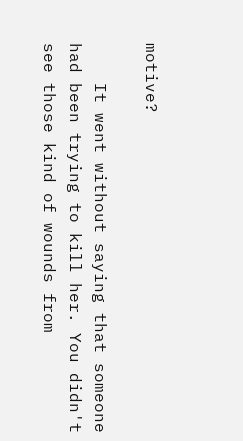motive?

    It went without saying that someone had been trying to kill her. You didn't see those kind of wounds from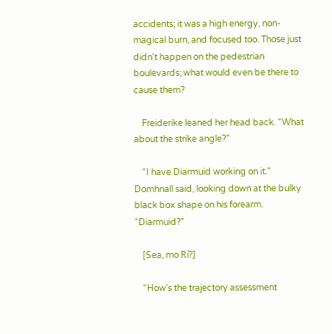accidents; it was a high energy, non-magical burn, and focused too. Those just didn't happen on the pedestrian boulevards; what would even be there to cause them?

    Freiderike leaned her head back. “What about the strike angle?”

    “I have Diarmuid working on it.” Domhnall said, looking down at the bulky black box shape on his forearm. “Diarmuid?”

    [Sea, mo Rí?]

    “How's the trajectory assessment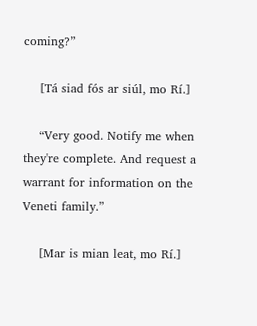coming?”

    [Tá siad fós ar siúl, mo Rí.]

    “Very good. Notify me when they're complete. And request a warrant for information on the Veneti family.”

    [Mar is mian leat, mo Rí.]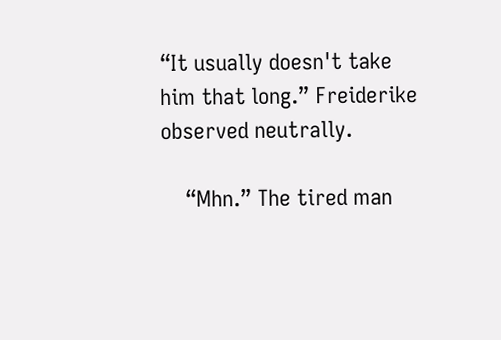“It usually doesn't take him that long.” Freiderike observed neutrally.

    “Mhn.” The tired man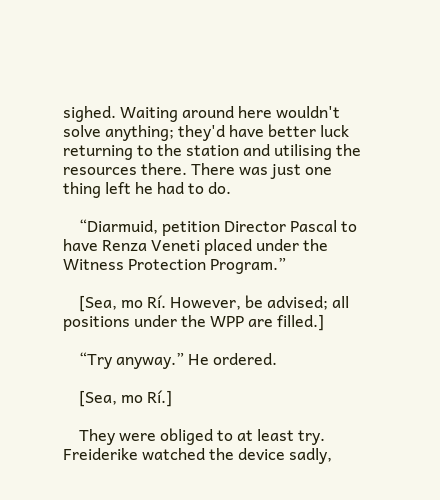sighed. Waiting around here wouldn't solve anything; they'd have better luck returning to the station and utilising the resources there. There was just one thing left he had to do.

    “Diarmuid, petition Director Pascal to have Renza Veneti placed under the Witness Protection Program.”

    [Sea, mo Rí. However, be advised; all positions under the WPP are filled.]

    “Try anyway.” He ordered.

    [Sea, mo Rí.]

    They were obliged to at least try. Freiderike watched the device sadly,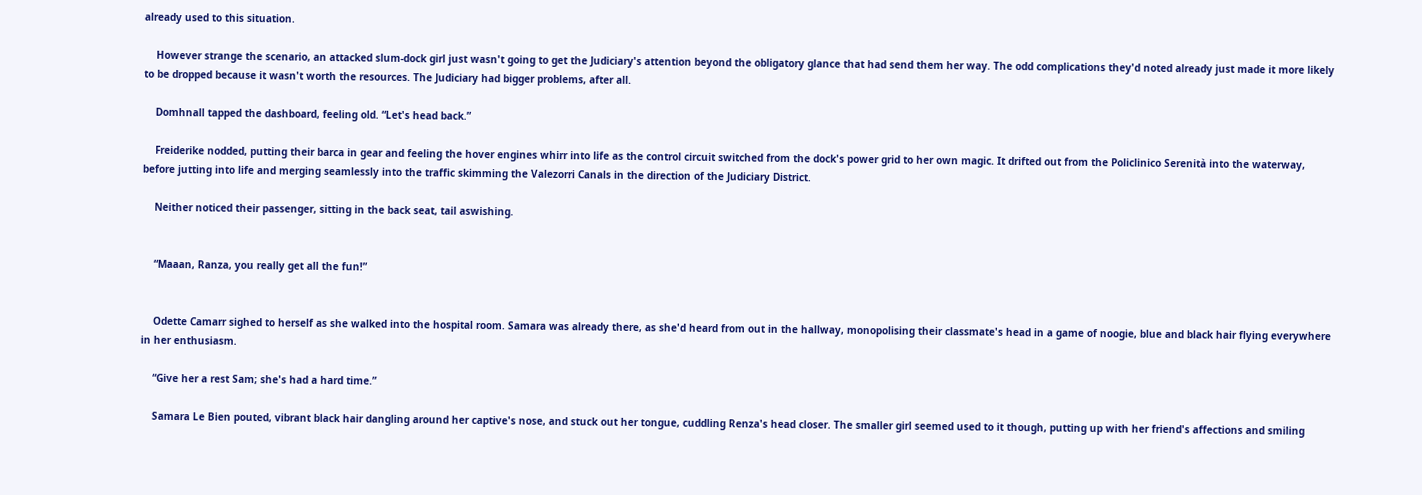already used to this situation.

    However strange the scenario, an attacked slum-dock girl just wasn't going to get the Judiciary's attention beyond the obligatory glance that had send them her way. The odd complications they'd noted already just made it more likely to be dropped because it wasn't worth the resources. The Judiciary had bigger problems, after all.

    Domhnall tapped the dashboard, feeling old. “Let's head back.”

    Freiderike nodded, putting their barca in gear and feeling the hover engines whirr into life as the control circuit switched from the dock's power grid to her own magic. It drifted out from the Policlinico Serenità into the waterway, before jutting into life and merging seamlessly into the traffic skimming the Valezorri Canals in the direction of the Judiciary District.

    Neither noticed their passenger, sitting in the back seat, tail aswishing.


    “Maaan, Ranza, you really get all the fun!”


    Odette Camarr sighed to herself as she walked into the hospital room. Samara was already there, as she'd heard from out in the hallway, monopolising their classmate's head in a game of noogie, blue and black hair flying everywhere in her enthusiasm.

    “Give her a rest Sam; she's had a hard time.”

    Samara Le Bien pouted, vibrant black hair dangling around her captive's nose, and stuck out her tongue, cuddling Renza's head closer. The smaller girl seemed used to it though, putting up with her friend's affections and smiling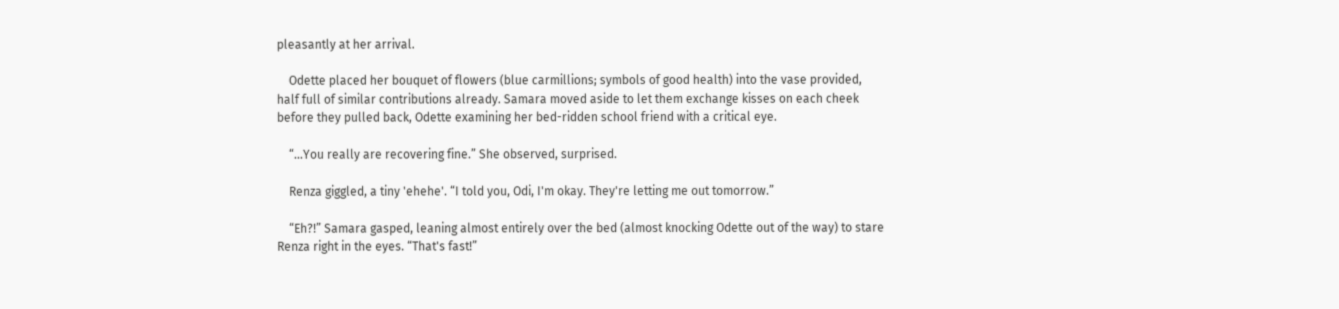pleasantly at her arrival.

    Odette placed her bouquet of flowers (blue carmillions; symbols of good health) into the vase provided, half full of similar contributions already. Samara moved aside to let them exchange kisses on each cheek before they pulled back, Odette examining her bed-ridden school friend with a critical eye.

    “...You really are recovering fine.” She observed, surprised.

    Renza giggled, a tiny 'ehehe'. “I told you, Odi, I'm okay. They're letting me out tomorrow.”

    “Eh?!” Samara gasped, leaning almost entirely over the bed (almost knocking Odette out of the way) to stare Renza right in the eyes. “That's fast!”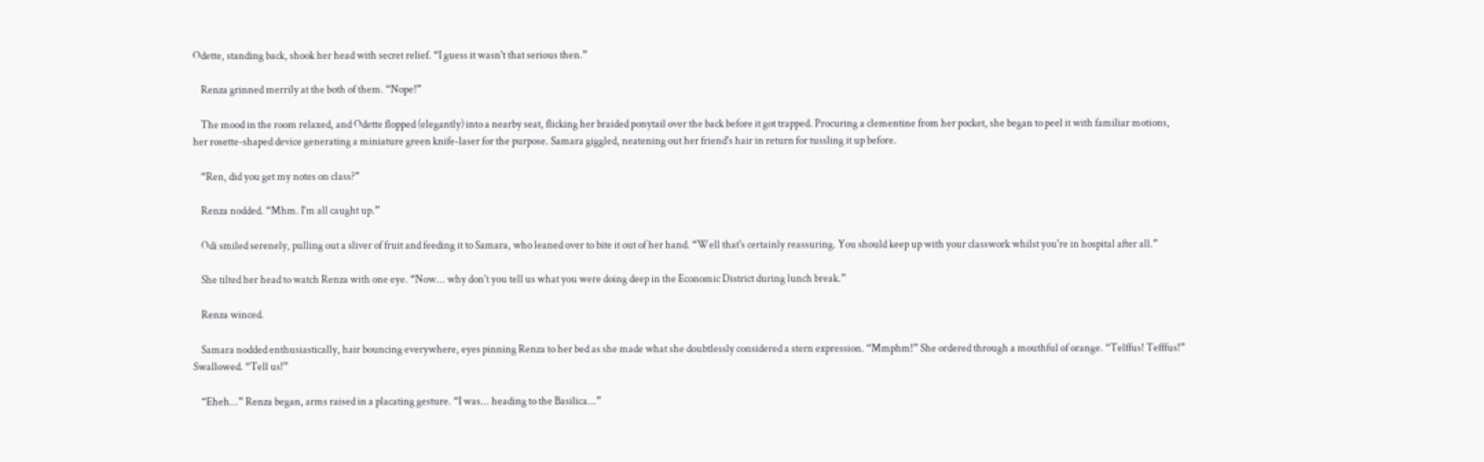Odette, standing back, shook her head with secret relief. “I guess it wasn't that serious then.”

    Renza grinned merrily at the both of them. “Nope!”

    The mood in the room relaxed, and Odette flopped (elegantly) into a nearby seat, flicking her braided ponytail over the back before it got trapped. Procuring a clementine from her pocket, she began to peel it with familiar motions, her rosette-shaped device generating a miniature green knife-laser for the purpose. Samara giggled, neatening out her friend's hair in return for tussling it up before.

    “Ren, did you get my notes on class?”

    Renza nodded. “Mhm. I'm all caught up.”

    Odi smiled serenely, pulling out a sliver of fruit and feeding it to Samara, who leaned over to bite it out of her hand. “Well that's certainly reassuring. You should keep up with your classwork whilst you're in hospital after all.”

    She tilted her head to watch Renza with one eye. “Now... why don't you tell us what you were doing deep in the Economic District during lunch break.”

    Renza winced.

    Samara nodded enthusiastically, hair bouncing everywhere, eyes pinning Renza to her bed as she made what she doubtlessly considered a stern expression. “Mmphm!” She ordered through a mouthful of orange. “Telffus! Tefffus!” Swallowed. “Tell us!”

    “Eheh...” Renza began, arms raised in a placating gesture. “I was... heading to the Basilica...”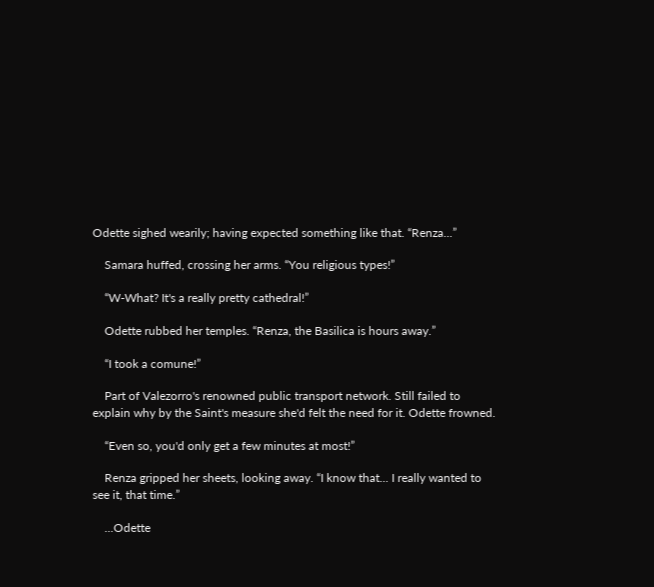Odette sighed wearily; having expected something like that. “Renza...”

    Samara huffed, crossing her arms. “You religious types!”

    “W-What? It's a really pretty cathedral!”

    Odette rubbed her temples. “Renza, the Basilica is hours away.”

    “I took a comune!”

    Part of Valezorro's renowned public transport network. Still failed to explain why by the Saint's measure she'd felt the need for it. Odette frowned.

    “Even so, you'd only get a few minutes at most!”

    Renza gripped her sheets, looking away. “I know that... I really wanted to see it, that time.”

    ...Odette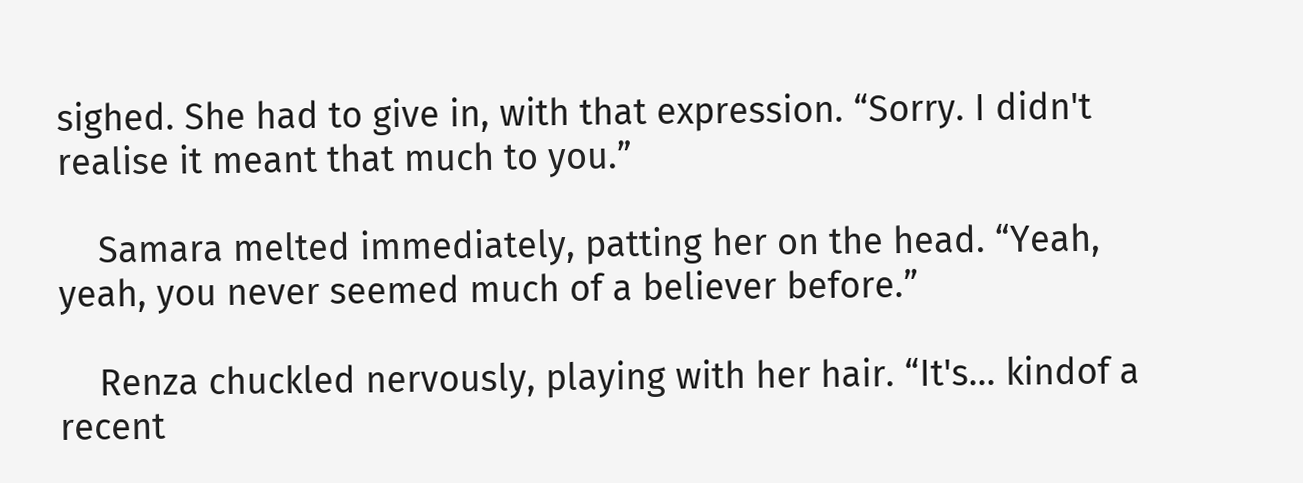sighed. She had to give in, with that expression. “Sorry. I didn't realise it meant that much to you.”

    Samara melted immediately, patting her on the head. “Yeah, yeah, you never seemed much of a believer before.”

    Renza chuckled nervously, playing with her hair. “It's... kindof a recent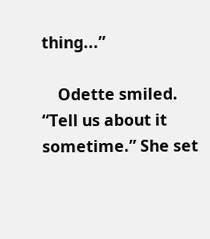thing...”

    Odette smiled. “Tell us about it sometime.” She set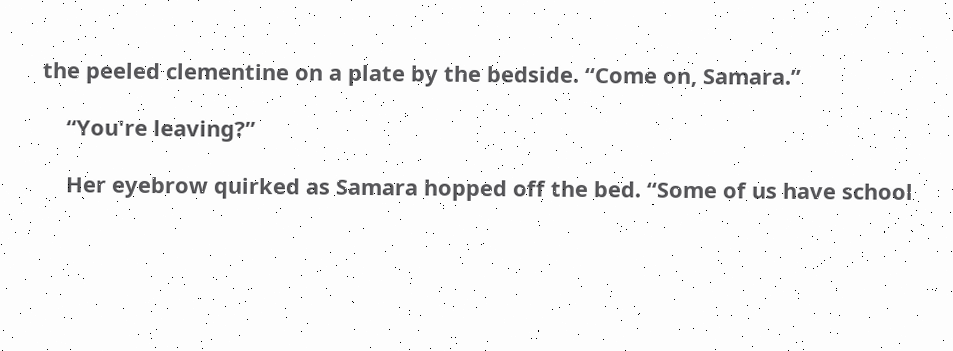the peeled clementine on a plate by the bedside. “Come on, Samara.”

    “You're leaving?”

    Her eyebrow quirked as Samara hopped off the bed. “Some of us have school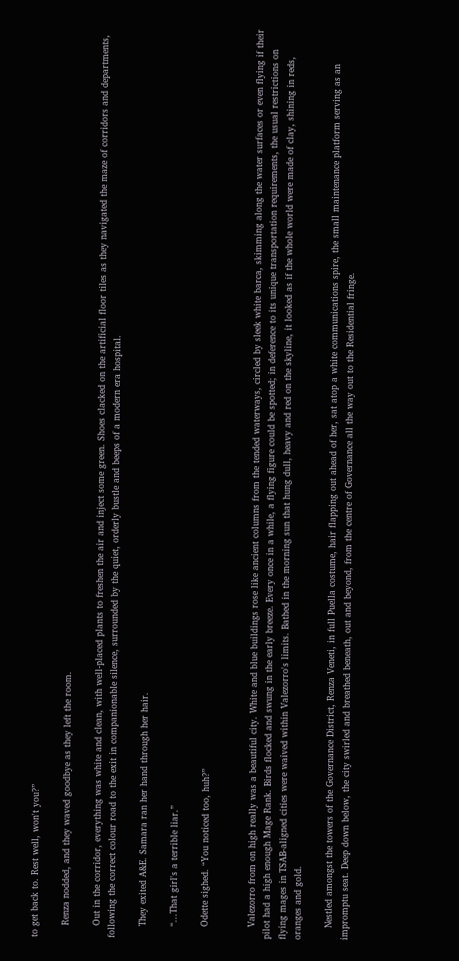to get back to. Rest well, won't you?”

    Renza nodded, and they waved goodbye as they left the room.

    Out in the corridor, everything was white and clean, with well-placed plants to freshen the air and inject some green. Shoes clacked on the artificial floor tiles as they navigated the maze of corridors and departments, following the correct colour road to the exit in companionable silence, surrounded by the quiet, orderly bustle and beeps of a modern era hospital.

    They exited A&E. Samara ran her hand through her hair.

    “...That girl's a terrible liar.”

    Odette sighed. “You noticed too, huh?”


    Valezorro from on high really was a beautiful city. White and blue buildings rose like ancient columns from the tended waterways, circled by sleek white barca, skimming along the water surfaces or even flying if their pilot had a high enough Mage Rank. Birds flocked and swung in the early breeze. Every once in a while, a flying figure could be spotted; in deference to its unique transportation requirements, the usual restrictions on flying mages in TSAB-aligned cities were waived within Valezorro's limits. Bathed in the morning sun that hung dull, heavy and red on the skyline, it looked as if the whole world were made of clay, shining in reds, oranges and gold.

    Nestled amongst the towers of the Governance District, Renza Veneti, in full Puella costume, hair flapping out ahead of her, sat atop a white communications spire, the small maintenance platform serving as an impromptu seat. Deep down below, the city swirled and breathed beneath, out and beyond, from the centre of Governance all the way out to the Residential fringe.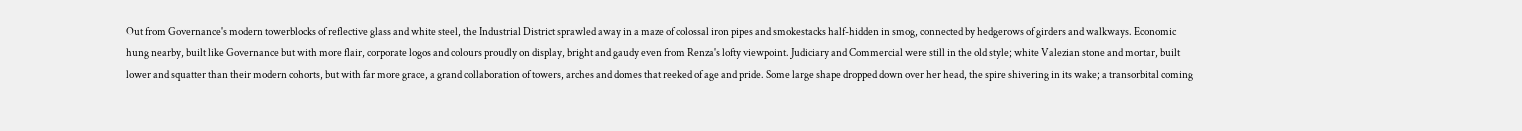Out from Governance's modern towerblocks of reflective glass and white steel, the Industrial District sprawled away in a maze of colossal iron pipes and smokestacks half-hidden in smog, connected by hedgerows of girders and walkways. Economic hung nearby, built like Governance but with more flair, corporate logos and colours proudly on display, bright and gaudy even from Renza's lofty viewpoint. Judiciary and Commercial were still in the old style; white Valezian stone and mortar, built lower and squatter than their modern cohorts, but with far more grace, a grand collaboration of towers, arches and domes that reeked of age and pride. Some large shape dropped down over her head, the spire shivering in its wake; a transorbital coming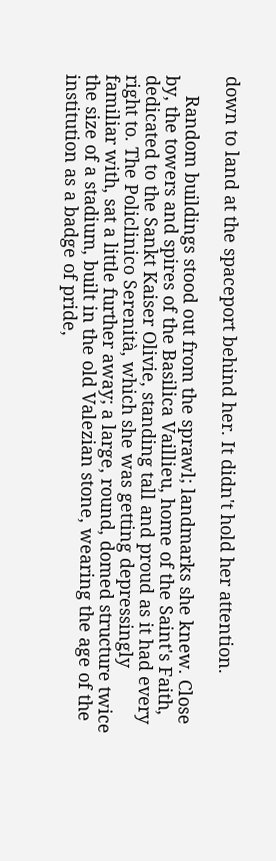down to land at the spaceport behind her. It didn't hold her attention.

    Random buildings stood out from the sprawl; landmarks she knew. Close by, the towers and spires of the Basilica Vaillieu, home of the Saint's Faith, dedicated to the Sankt Kaiser Olivie, standing tall and proud as it had every right to. The Policlinico Serenità, which she was getting depressingly familiar with, sat a little further away; a large, round, domed structure twice the size of a stadium, built in the old Valezian stone, wearing the age of the institution as a badge of pride,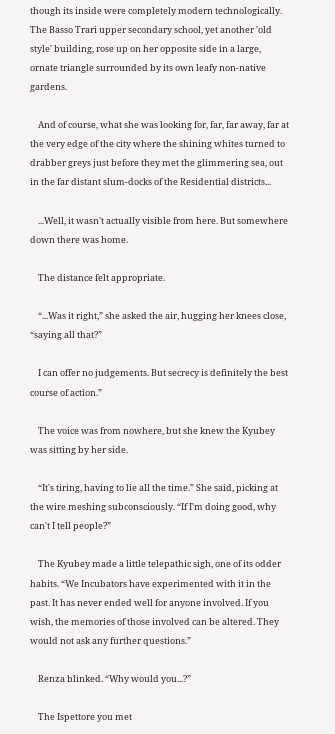though its inside were completely modern technologically. The Basso Trari upper secondary school, yet another 'old style' building, rose up on her opposite side in a large, ornate triangle surrounded by its own leafy non-native gardens.

    And of course, what she was looking for, far, far away, far at the very edge of the city where the shining whites turned to drabber greys just before they met the glimmering sea, out in the far distant slum-docks of the Residential districts...

    ...Well, it wasn't actually visible from here. But somewhere down there was home.

    The distance felt appropriate.

    “...Was it right,” she asked the air, hugging her knees close, “saying all that?”

    I can offer no judgements. But secrecy is definitely the best course of action.”

    The voice was from nowhere, but she knew the Kyubey was sitting by her side.

    “It's tiring, having to lie all the time.” She said, picking at the wire meshing subconsciously. “If I'm doing good, why can't I tell people?”

    The Kyubey made a little telepathic sigh, one of its odder habits. “We Incubators have experimented with it in the past. It has never ended well for anyone involved. If you wish, the memories of those involved can be altered. They would not ask any further questions.”

    Renza blinked. “Why would you...?”

    The Ispettore you met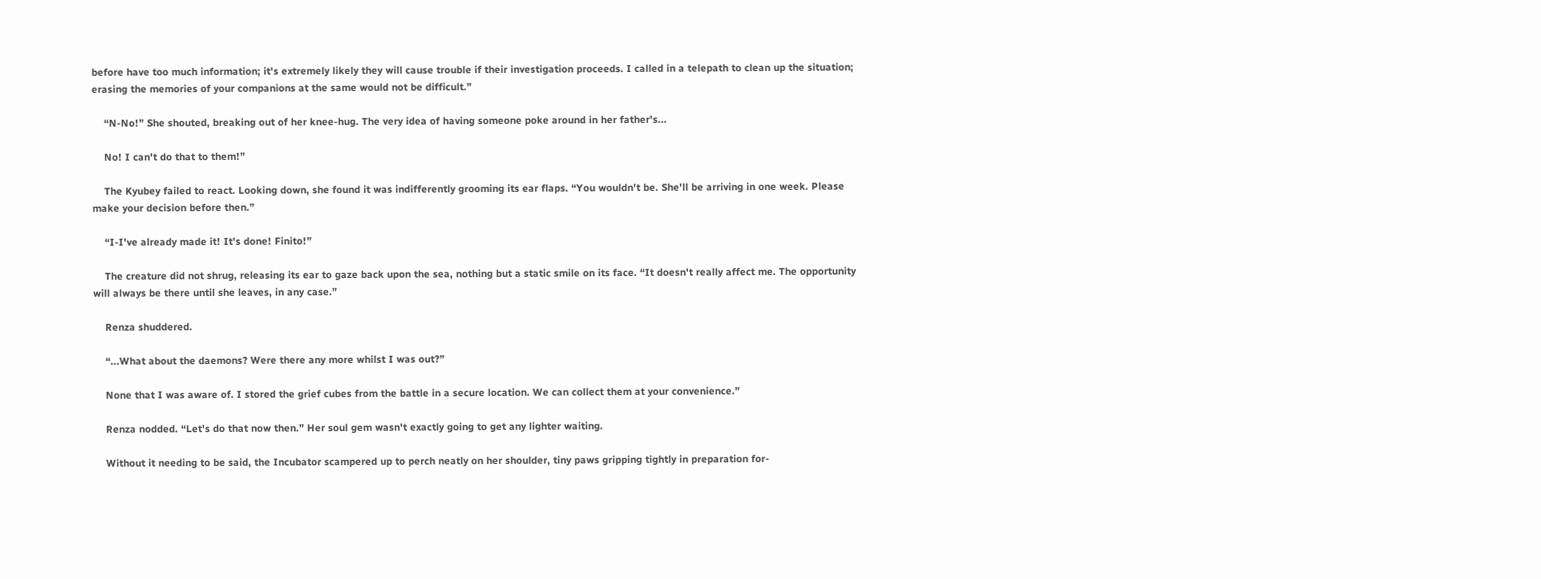before have too much information; it's extremely likely they will cause trouble if their investigation proceeds. I called in a telepath to clean up the situation; erasing the memories of your companions at the same would not be difficult.”

    “N-No!” She shouted, breaking out of her knee-hug. The very idea of having someone poke around in her father's...

    No! I can't do that to them!”

    The Kyubey failed to react. Looking down, she found it was indifferently grooming its ear flaps. “You wouldn't be. She'll be arriving in one week. Please make your decision before then.”

    “I-I've already made it! It's done! Finito!”

    The creature did not shrug, releasing its ear to gaze back upon the sea, nothing but a static smile on its face. “It doesn't really affect me. The opportunity will always be there until she leaves, in any case.”

    Renza shuddered.

    “...What about the daemons? Were there any more whilst I was out?”

    None that I was aware of. I stored the grief cubes from the battle in a secure location. We can collect them at your convenience.”

    Renza nodded. “Let's do that now then.” Her soul gem wasn't exactly going to get any lighter waiting.

    Without it needing to be said, the Incubator scampered up to perch neatly on her shoulder, tiny paws gripping tightly in preparation for-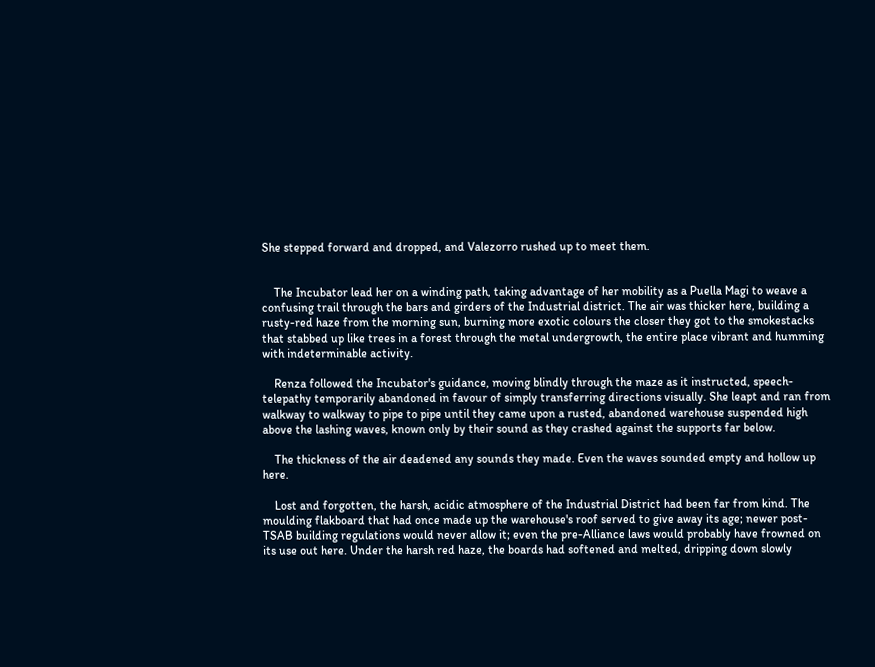She stepped forward and dropped, and Valezorro rushed up to meet them.


    The Incubator lead her on a winding path, taking advantage of her mobility as a Puella Magi to weave a confusing trail through the bars and girders of the Industrial district. The air was thicker here, building a rusty-red haze from the morning sun, burning more exotic colours the closer they got to the smokestacks that stabbed up like trees in a forest through the metal undergrowth, the entire place vibrant and humming with indeterminable activity.

    Renza followed the Incubator's guidance, moving blindly through the maze as it instructed, speech-telepathy temporarily abandoned in favour of simply transferring directions visually. She leapt and ran from walkway to walkway to pipe to pipe until they came upon a rusted, abandoned warehouse suspended high above the lashing waves, known only by their sound as they crashed against the supports far below.

    The thickness of the air deadened any sounds they made. Even the waves sounded empty and hollow up here.

    Lost and forgotten, the harsh, acidic atmosphere of the Industrial District had been far from kind. The moulding flakboard that had once made up the warehouse's roof served to give away its age; newer post-TSAB building regulations would never allow it; even the pre-Alliance laws would probably have frowned on its use out here. Under the harsh red haze, the boards had softened and melted, dripping down slowly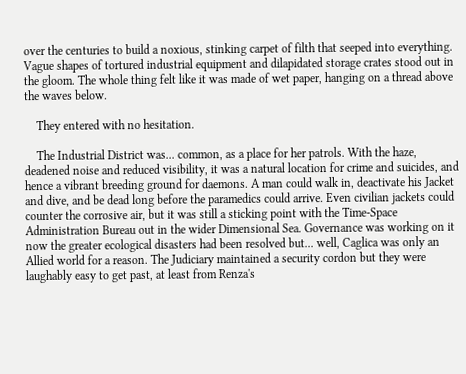over the centuries to build a noxious, stinking carpet of filth that seeped into everything. Vague shapes of tortured industrial equipment and dilapidated storage crates stood out in the gloom. The whole thing felt like it was made of wet paper, hanging on a thread above the waves below.

    They entered with no hesitation.

    The Industrial District was... common, as a place for her patrols. With the haze, deadened noise and reduced visibility, it was a natural location for crime and suicides, and hence a vibrant breeding ground for daemons. A man could walk in, deactivate his Jacket and dive, and be dead long before the paramedics could arrive. Even civilian jackets could counter the corrosive air, but it was still a sticking point with the Time-Space Administration Bureau out in the wider Dimensional Sea. Governance was working on it now the greater ecological disasters had been resolved but... well, Caglica was only an Allied world for a reason. The Judiciary maintained a security cordon but they were laughably easy to get past, at least from Renza's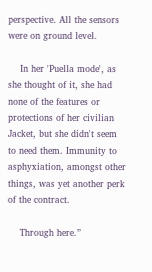perspective. All the sensors were on ground level.

    In her 'Puella mode', as she thought of it, she had none of the features or protections of her civilian Jacket, but she didn't seem to need them. Immunity to asphyxiation, amongst other things, was yet another perk of the contract.

    Through here.”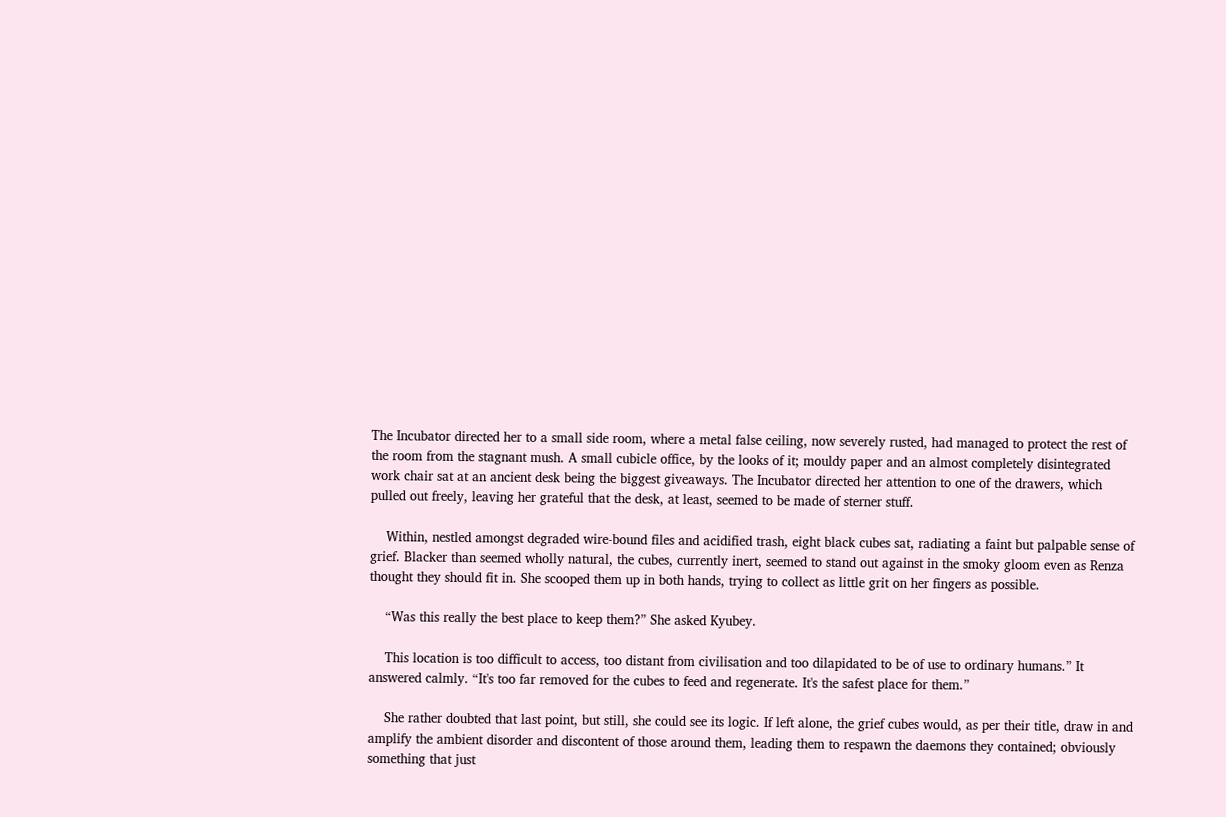The Incubator directed her to a small side room, where a metal false ceiling, now severely rusted, had managed to protect the rest of the room from the stagnant mush. A small cubicle office, by the looks of it; mouldy paper and an almost completely disintegrated work chair sat at an ancient desk being the biggest giveaways. The Incubator directed her attention to one of the drawers, which pulled out freely, leaving her grateful that the desk, at least, seemed to be made of sterner stuff.

    Within, nestled amongst degraded wire-bound files and acidified trash, eight black cubes sat, radiating a faint but palpable sense of grief. Blacker than seemed wholly natural, the cubes, currently inert, seemed to stand out against in the smoky gloom even as Renza thought they should fit in. She scooped them up in both hands, trying to collect as little grit on her fingers as possible.

    “Was this really the best place to keep them?” She asked Kyubey.

    This location is too difficult to access, too distant from civilisation and too dilapidated to be of use to ordinary humans.” It answered calmly. “It's too far removed for the cubes to feed and regenerate. It's the safest place for them.”

    She rather doubted that last point, but still, she could see its logic. If left alone, the grief cubes would, as per their title, draw in and amplify the ambient disorder and discontent of those around them, leading them to respawn the daemons they contained; obviously something that just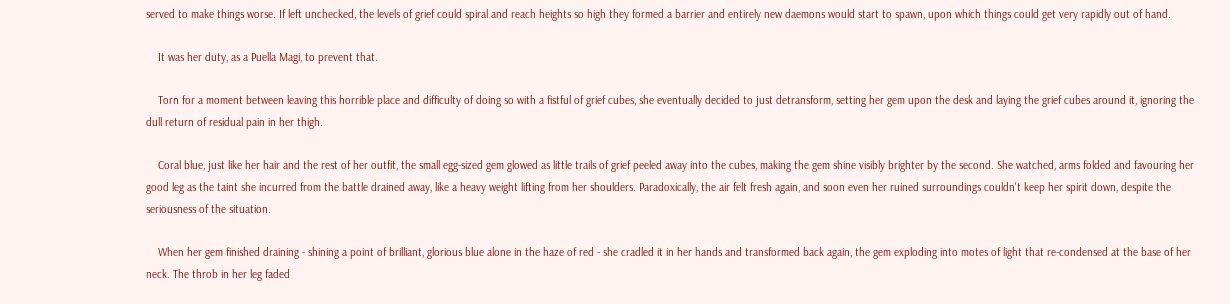served to make things worse. If left unchecked, the levels of grief could spiral and reach heights so high they formed a barrier and entirely new daemons would start to spawn, upon which things could get very rapidly out of hand.

    It was her duty, as a Puella Magi, to prevent that.

    Torn for a moment between leaving this horrible place and difficulty of doing so with a fistful of grief cubes, she eventually decided to just detransform, setting her gem upon the desk and laying the grief cubes around it, ignoring the dull return of residual pain in her thigh.

    Coral blue, just like her hair and the rest of her outfit, the small egg-sized gem glowed as little trails of grief peeled away into the cubes, making the gem shine visibly brighter by the second. She watched, arms folded and favouring her good leg as the taint she incurred from the battle drained away, like a heavy weight lifting from her shoulders. Paradoxically, the air felt fresh again, and soon even her ruined surroundings couldn't keep her spirit down, despite the seriousness of the situation.

    When her gem finished draining - shining a point of brilliant, glorious blue alone in the haze of red - she cradled it in her hands and transformed back again, the gem exploding into motes of light that re-condensed at the base of her neck. The throb in her leg faded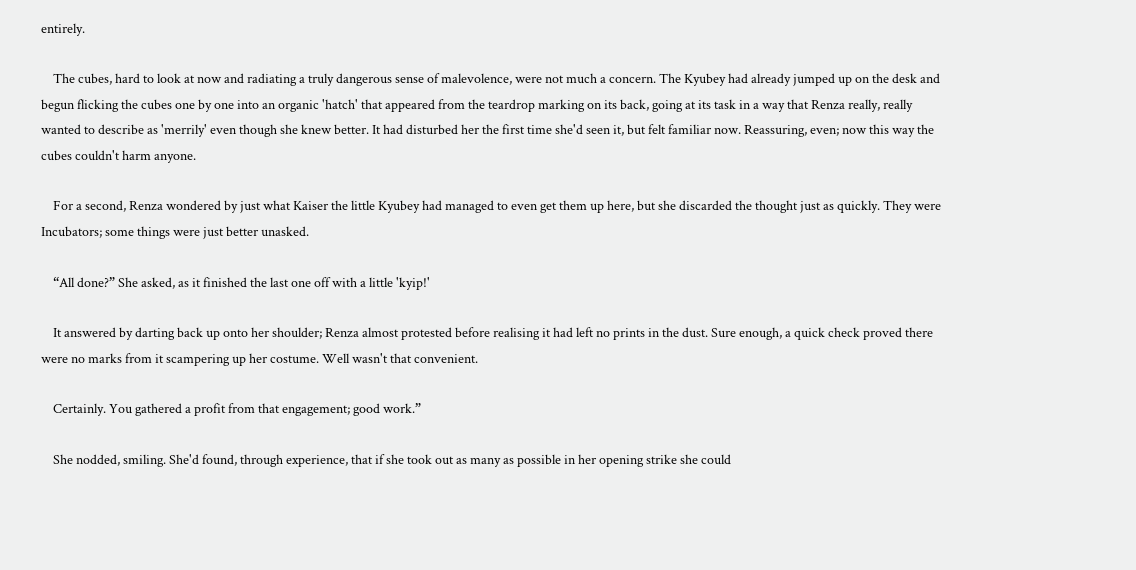entirely.

    The cubes, hard to look at now and radiating a truly dangerous sense of malevolence, were not much a concern. The Kyubey had already jumped up on the desk and begun flicking the cubes one by one into an organic 'hatch' that appeared from the teardrop marking on its back, going at its task in a way that Renza really, really wanted to describe as 'merrily' even though she knew better. It had disturbed her the first time she'd seen it, but felt familiar now. Reassuring, even; now this way the cubes couldn't harm anyone.

    For a second, Renza wondered by just what Kaiser the little Kyubey had managed to even get them up here, but she discarded the thought just as quickly. They were Incubators; some things were just better unasked.

    “All done?” She asked, as it finished the last one off with a little 'kyip!'

    It answered by darting back up onto her shoulder; Renza almost protested before realising it had left no prints in the dust. Sure enough, a quick check proved there were no marks from it scampering up her costume. Well wasn't that convenient.

    Certainly. You gathered a profit from that engagement; good work.”

    She nodded, smiling. She'd found, through experience, that if she took out as many as possible in her opening strike she could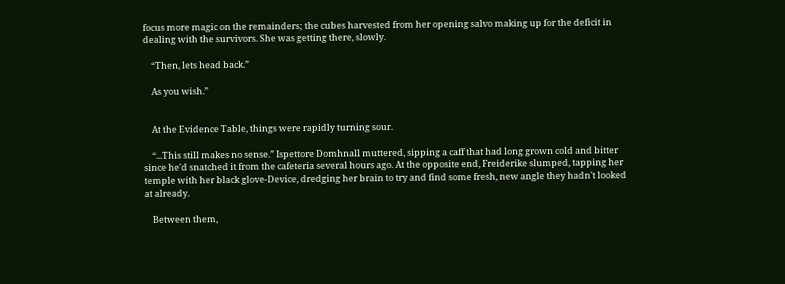focus more magic on the remainders; the cubes harvested from her opening salvo making up for the deficit in dealing with the survivors. She was getting there, slowly.

    “Then, lets head back.”

    As you wish.”


    At the Evidence Table, things were rapidly turning sour.

    “...This still makes no sense.” Ispettore Domhnall muttered, sipping a caff that had long grown cold and bitter since he'd snatched it from the cafeteria several hours ago. At the opposite end, Freiderike slumped, tapping her temple with her black glove-Device, dredging her brain to try and find some fresh, new angle they hadn't looked at already.

    Between them,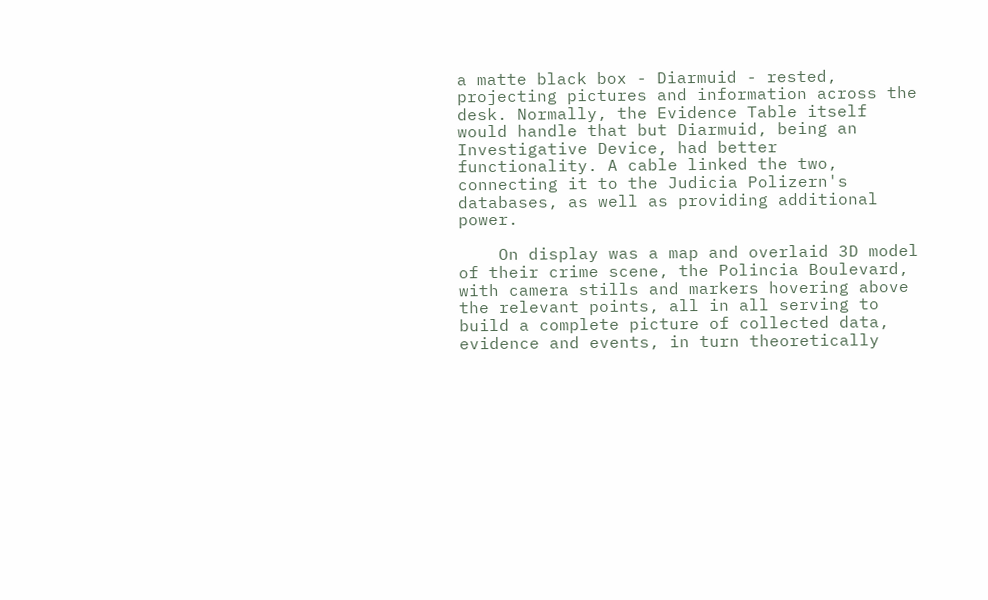a matte black box - Diarmuid - rested, projecting pictures and information across the desk. Normally, the Evidence Table itself would handle that but Diarmuid, being an Investigative Device, had better functionality. A cable linked the two, connecting it to the Judicia Polizern's databases, as well as providing additional power.

    On display was a map and overlaid 3D model of their crime scene, the Polincia Boulevard, with camera stills and markers hovering above the relevant points, all in all serving to build a complete picture of collected data, evidence and events, in turn theoretically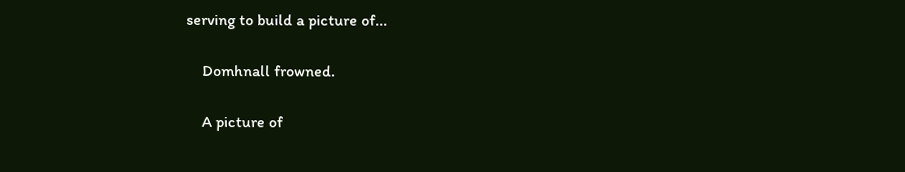serving to build a picture of...

    Domhnall frowned.

    A picture of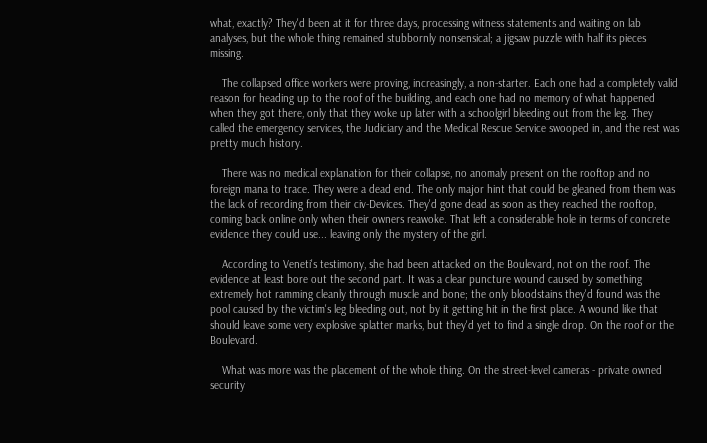what, exactly? They'd been at it for three days, processing witness statements and waiting on lab analyses, but the whole thing remained stubbornly nonsensical; a jigsaw puzzle with half its pieces missing.

    The collapsed office workers were proving, increasingly, a non-starter. Each one had a completely valid reason for heading up to the roof of the building, and each one had no memory of what happened when they got there, only that they woke up later with a schoolgirl bleeding out from the leg. They called the emergency services, the Judiciary and the Medical Rescue Service swooped in, and the rest was pretty much history.

    There was no medical explanation for their collapse, no anomaly present on the rooftop and no foreign mana to trace. They were a dead end. The only major hint that could be gleaned from them was the lack of recording from their civ-Devices. They'd gone dead as soon as they reached the rooftop, coming back online only when their owners reawoke. That left a considerable hole in terms of concrete evidence they could use... leaving only the mystery of the girl.

    According to Veneti's testimony, she had been attacked on the Boulevard, not on the roof. The evidence at least bore out the second part. It was a clear puncture wound caused by something extremely hot ramming cleanly through muscle and bone; the only bloodstains they'd found was the pool caused by the victim's leg bleeding out, not by it getting hit in the first place. A wound like that should leave some very explosive splatter marks, but they'd yet to find a single drop. On the roof or the Boulevard.

    What was more was the placement of the whole thing. On the street-level cameras - private owned security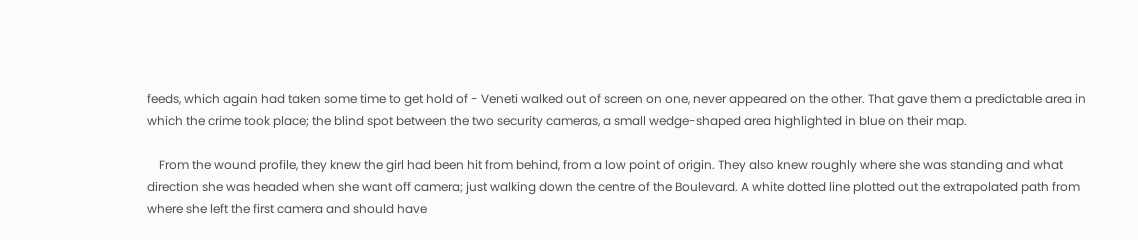feeds, which again had taken some time to get hold of - Veneti walked out of screen on one, never appeared on the other. That gave them a predictable area in which the crime took place; the blind spot between the two security cameras, a small wedge-shaped area highlighted in blue on their map.

    From the wound profile, they knew the girl had been hit from behind, from a low point of origin. They also knew roughly where she was standing and what direction she was headed when she want off camera; just walking down the centre of the Boulevard. A white dotted line plotted out the extrapolated path from where she left the first camera and should have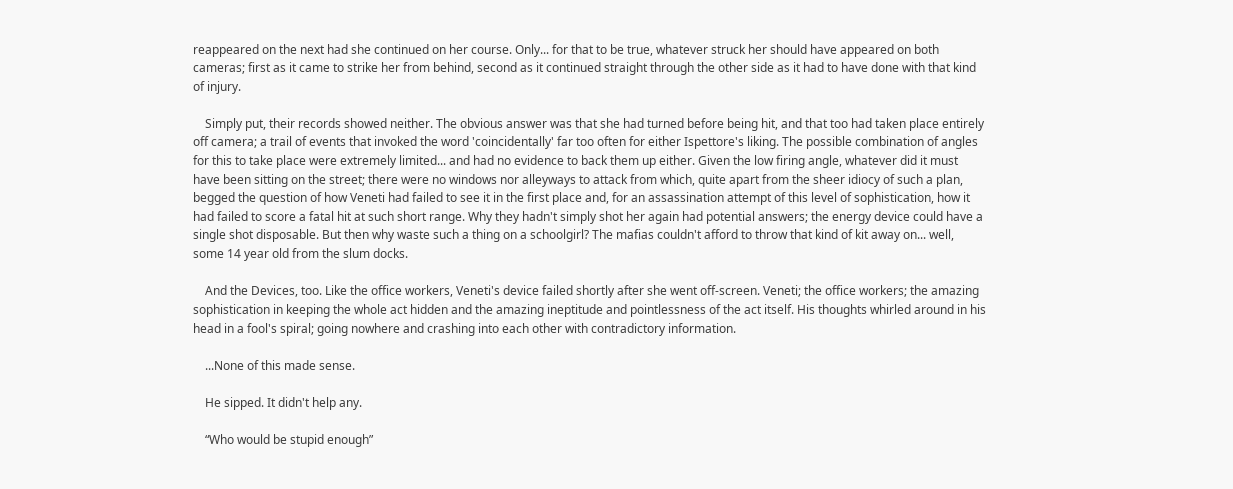reappeared on the next had she continued on her course. Only... for that to be true, whatever struck her should have appeared on both cameras; first as it came to strike her from behind, second as it continued straight through the other side as it had to have done with that kind of injury.

    Simply put, their records showed neither. The obvious answer was that she had turned before being hit, and that too had taken place entirely off camera; a trail of events that invoked the word 'coincidentally' far too often for either Ispettore's liking. The possible combination of angles for this to take place were extremely limited... and had no evidence to back them up either. Given the low firing angle, whatever did it must have been sitting on the street; there were no windows nor alleyways to attack from which, quite apart from the sheer idiocy of such a plan, begged the question of how Veneti had failed to see it in the first place and, for an assassination attempt of this level of sophistication, how it had failed to score a fatal hit at such short range. Why they hadn't simply shot her again had potential answers; the energy device could have a single shot disposable. But then why waste such a thing on a schoolgirl? The mafias couldn't afford to throw that kind of kit away on... well, some 14 year old from the slum docks.

    And the Devices, too. Like the office workers, Veneti's device failed shortly after she went off-screen. Veneti; the office workers; the amazing sophistication in keeping the whole act hidden and the amazing ineptitude and pointlessness of the act itself. His thoughts whirled around in his head in a fool's spiral; going nowhere and crashing into each other with contradictory information.

    ...None of this made sense.

    He sipped. It didn't help any.

    “Who would be stupid enough”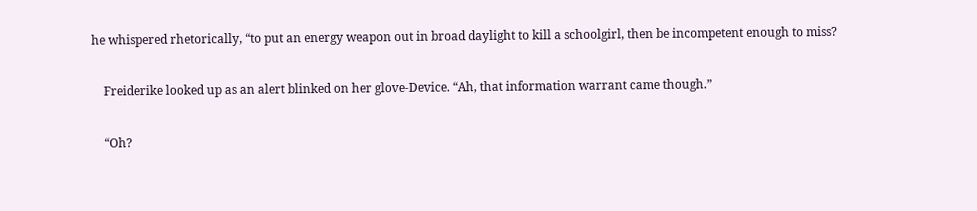he whispered rhetorically, “to put an energy weapon out in broad daylight to kill a schoolgirl, then be incompetent enough to miss?

    Freiderike looked up as an alert blinked on her glove-Device. “Ah, that information warrant came though.”

    “Oh?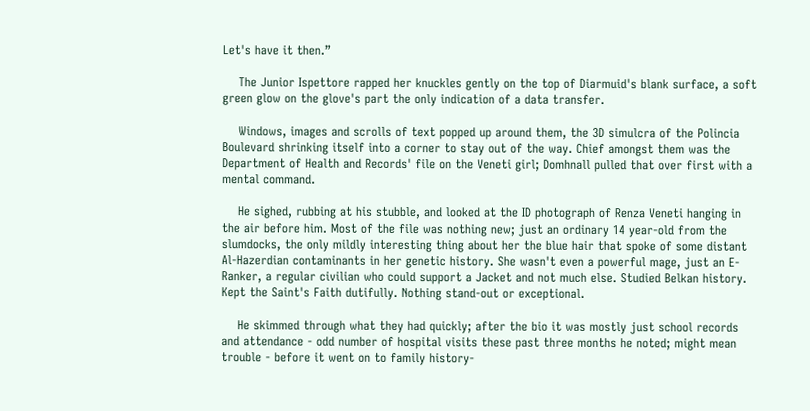Let's have it then.”

    The Junior Ispettore rapped her knuckles gently on the top of Diarmuid's blank surface, a soft green glow on the glove's part the only indication of a data transfer.

    Windows, images and scrolls of text popped up around them, the 3D simulcra of the Polincia Boulevard shrinking itself into a corner to stay out of the way. Chief amongst them was the Department of Health and Records' file on the Veneti girl; Domhnall pulled that over first with a mental command.

    He sighed, rubbing at his stubble, and looked at the ID photograph of Renza Veneti hanging in the air before him. Most of the file was nothing new; just an ordinary 14 year-old from the slumdocks, the only mildly interesting thing about her the blue hair that spoke of some distant Al-Hazerdian contaminants in her genetic history. She wasn't even a powerful mage, just an E-Ranker, a regular civilian who could support a Jacket and not much else. Studied Belkan history. Kept the Saint's Faith dutifully. Nothing stand-out or exceptional.

    He skimmed through what they had quickly; after the bio it was mostly just school records and attendance - odd number of hospital visits these past three months he noted; might mean trouble - before it went on to family history-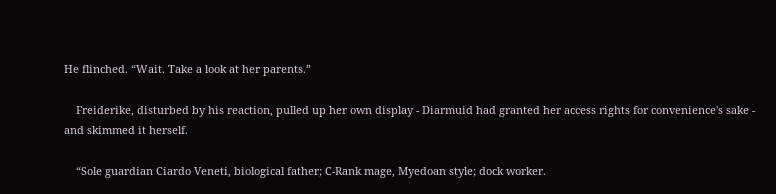He flinched. “Wait. Take a look at her parents.”

    Freiderike, disturbed by his reaction, pulled up her own display - Diarmuid had granted her access rights for convenience's sake - and skimmed it herself.

    “Sole guardian Ciardo Veneti, biological father; C-Rank mage, Myedoan style; dock worker.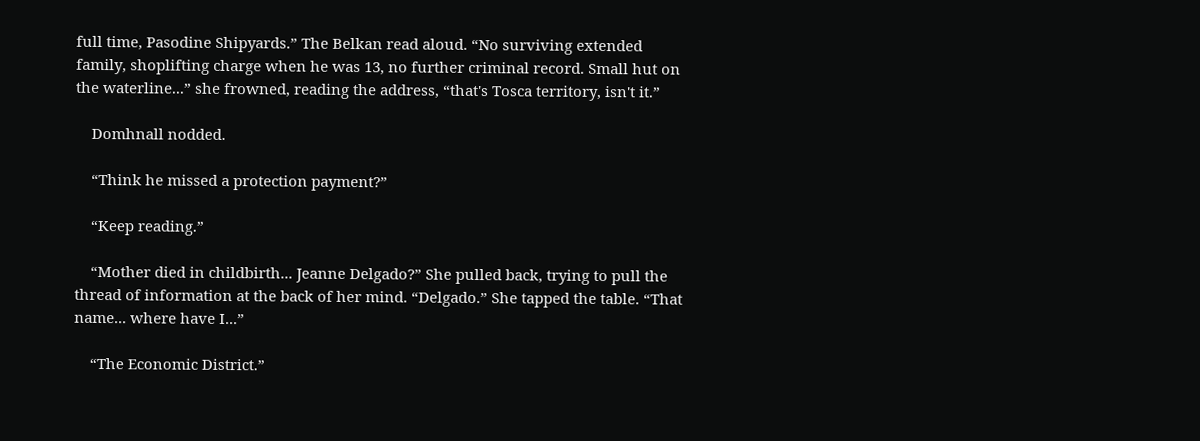full time, Pasodine Shipyards.” The Belkan read aloud. “No surviving extended family, shoplifting charge when he was 13, no further criminal record. Small hut on the waterline...” she frowned, reading the address, “that's Tosca territory, isn't it.”

    Domhnall nodded.

    “Think he missed a protection payment?”

    “Keep reading.”

    “Mother died in childbirth... Jeanne Delgado?” She pulled back, trying to pull the thread of information at the back of her mind. “Delgado.” She tapped the table. “That name... where have I...”

    “The Economic District.”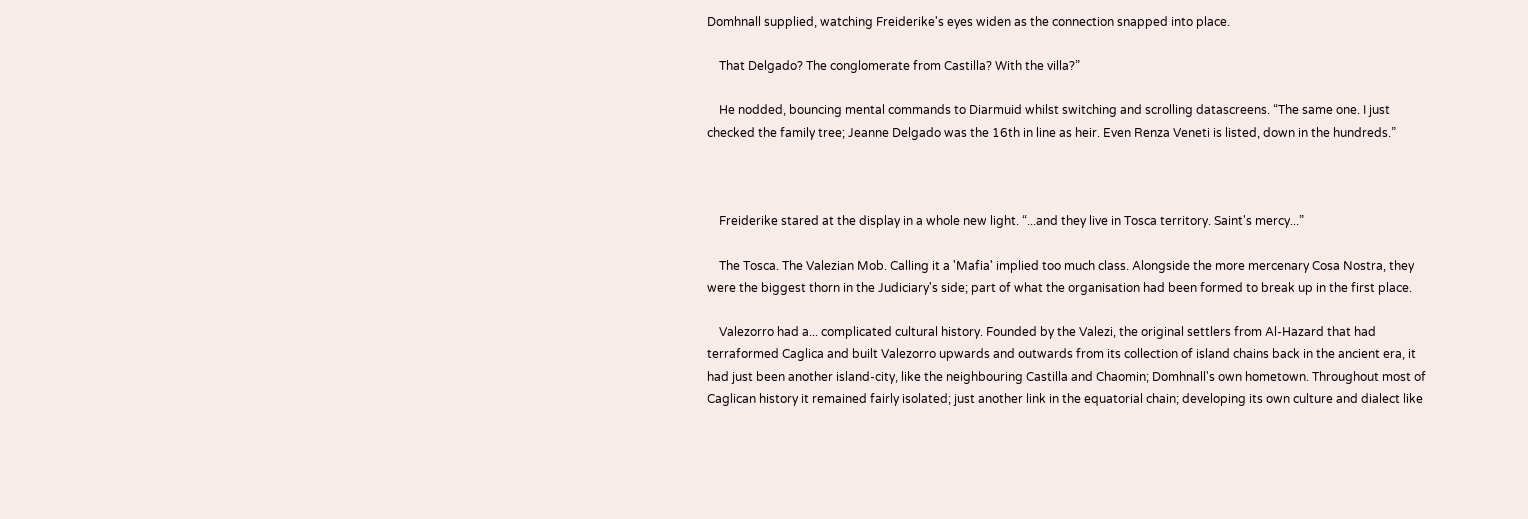Domhnall supplied, watching Freiderike's eyes widen as the connection snapped into place.

    That Delgado? The conglomerate from Castilla? With the villa?”

    He nodded, bouncing mental commands to Diarmuid whilst switching and scrolling datascreens. “The same one. I just checked the family tree; Jeanne Delgado was the 16th in line as heir. Even Renza Veneti is listed, down in the hundreds.”



    Freiderike stared at the display in a whole new light. “...and they live in Tosca territory. Saint's mercy...”

    The Tosca. The Valezian Mob. Calling it a 'Mafia' implied too much class. Alongside the more mercenary Cosa Nostra, they were the biggest thorn in the Judiciary's side; part of what the organisation had been formed to break up in the first place.

    Valezorro had a... complicated cultural history. Founded by the Valezi, the original settlers from Al-Hazard that had terraformed Caglica and built Valezorro upwards and outwards from its collection of island chains back in the ancient era, it had just been another island-city, like the neighbouring Castilla and Chaomin; Domhnall's own hometown. Throughout most of Caglican history it remained fairly isolated; just another link in the equatorial chain; developing its own culture and dialect like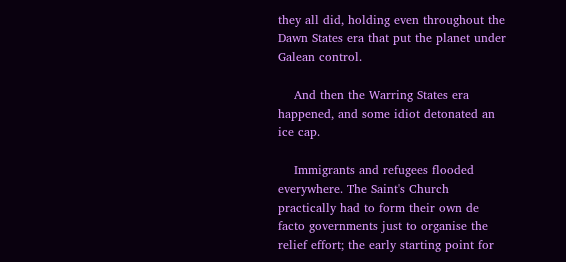they all did, holding even throughout the Dawn States era that put the planet under Galean control.

    And then the Warring States era happened, and some idiot detonated an ice cap.

    Immigrants and refugees flooded everywhere. The Saint's Church practically had to form their own de facto governments just to organise the relief effort; the early starting point for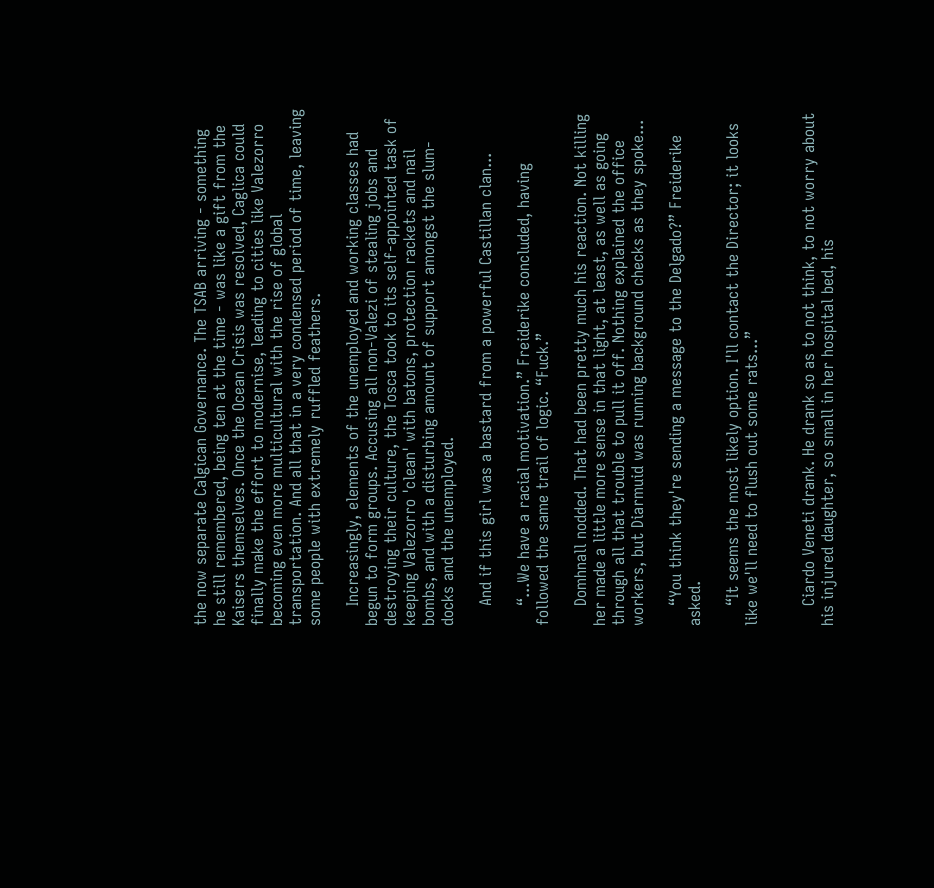the now separate Calgican Governance. The TSAB arriving - something he still remembered, being ten at the time - was like a gift from the Kaisers themselves. Once the Ocean Crisis was resolved, Caglica could finally make the effort to modernise, leading to cities like Valezorro becoming even more multicultural with the rise of global transportation. And all that in a very condensed period of time, leaving some people with extremely ruffled feathers.

    Increasingly, elements of the unemployed and working classes had begun to form groups. Accusing all non-Valezi of stealing jobs and destroying their culture, the Tosca took to its self-appointed task of keeping Valezorro 'clean' with batons, protection rackets and nail bombs, and with a disturbing amount of support amongst the slum-docks and the unemployed.

    And if this girl was a bastard from a powerful Castillan clan...

    “...We have a racial motivation.” Freiderike concluded, having followed the same trail of logic. “Fuck.”

    Domhnall nodded. That had been pretty much his reaction. Not killing her made a little more sense in that light, at least, as well as going through all that trouble to pull it off. Nothing explained the office workers, but Diarmuid was running background checks as they spoke...

    “You think they're sending a message to the Delgado?” Freiderike asked.

    “It seems the most likely option. I'll contact the Director; it looks like we'll need to flush out some rats...”


    Ciardo Veneti drank. He drank so as to not think, to not worry about his injured daughter, so small in her hospital bed, his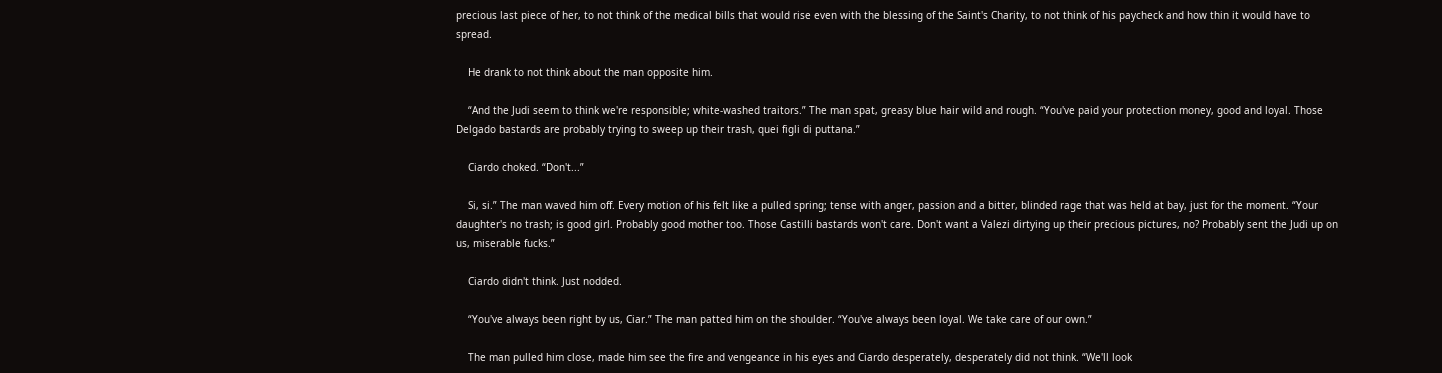precious last piece of her, to not think of the medical bills that would rise even with the blessing of the Saint's Charity, to not think of his paycheck and how thin it would have to spread.

    He drank to not think about the man opposite him.

    “And the Judi seem to think we're responsible; white-washed traitors.” The man spat, greasy blue hair wild and rough. “You've paid your protection money, good and loyal. Those Delgado bastards are probably trying to sweep up their trash, quei figli di puttana.”

    Ciardo choked. “Don't...”

    Si, si.” The man waved him off. Every motion of his felt like a pulled spring; tense with anger, passion and a bitter, blinded rage that was held at bay, just for the moment. “Your daughter's no trash; is good girl. Probably good mother too. Those Castilli bastards won't care. Don't want a Valezi dirtying up their precious pictures, no? Probably sent the Judi up on us, miserable fucks.”

    Ciardo didn't think. Just nodded.

    “You've always been right by us, Ciar.” The man patted him on the shoulder. “You've always been loyal. We take care of our own.”

    The man pulled him close, made him see the fire and vengeance in his eyes and Ciardo desperately, desperately did not think. “We'll look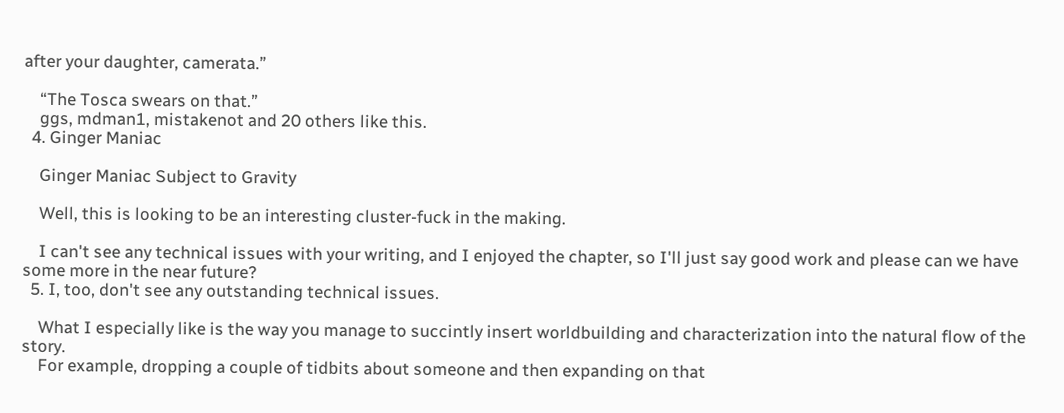after your daughter, camerata.”

    “The Tosca swears on that.”
    ggs, mdman1, mistakenot and 20 others like this.
  4. Ginger Maniac

    Ginger Maniac Subject to Gravity

    Well, this is looking to be an interesting cluster-fuck in the making.

    I can't see any technical issues with your writing, and I enjoyed the chapter, so I'll just say good work and please can we have some more in the near future?
  5. I, too, don't see any outstanding technical issues.

    What I especially like is the way you manage to succintly insert worldbuilding and characterization into the natural flow of the story.
    For example, dropping a couple of tidbits about someone and then expanding on that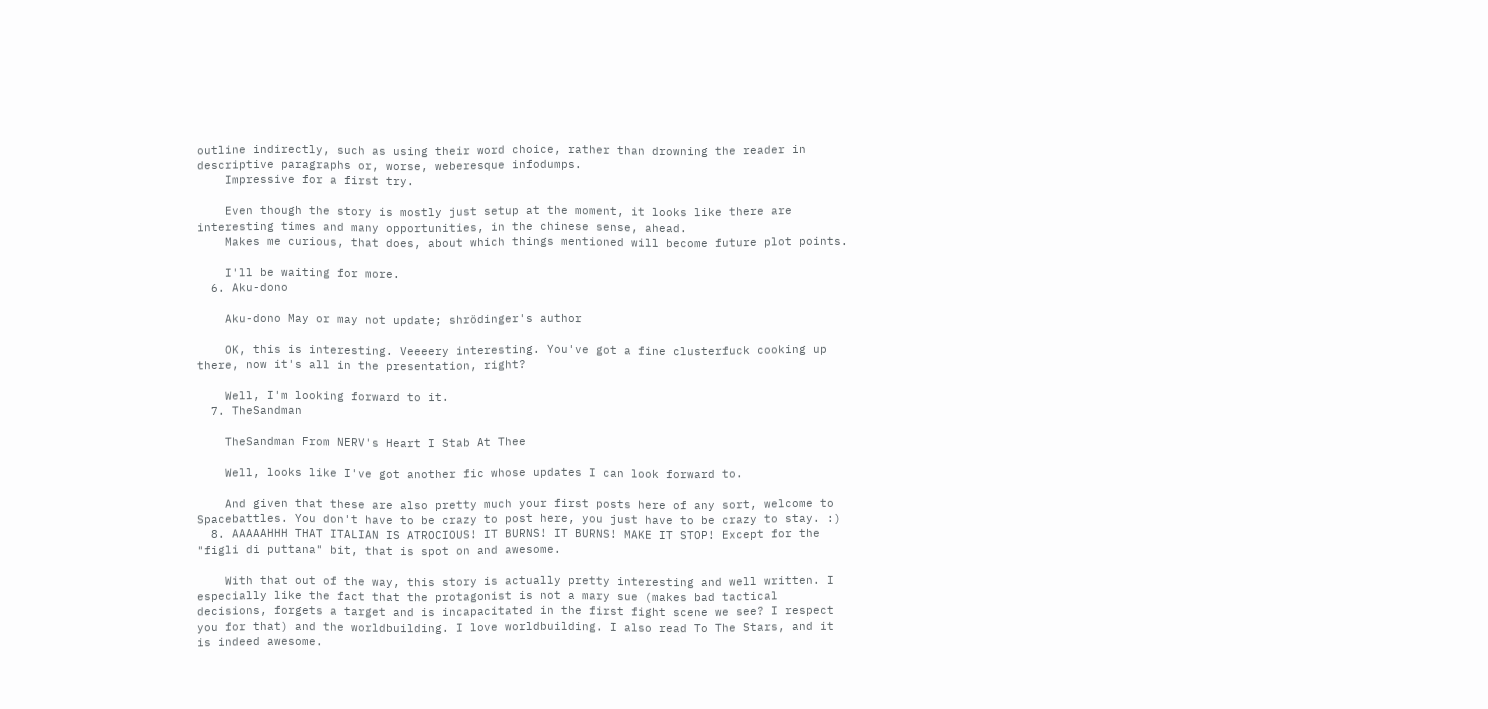outline indirectly, such as using their word choice, rather than drowning the reader in descriptive paragraphs or, worse, weberesque infodumps.
    Impressive for a first try.

    Even though the story is mostly just setup at the moment, it looks like there are interesting times and many opportunities, in the chinese sense, ahead.
    Makes me curious, that does, about which things mentioned will become future plot points.

    I'll be waiting for more.
  6. Aku-dono

    Aku-dono May or may not update; shrödinger's author

    OK, this is interesting. Veeeery interesting. You've got a fine clusterfuck cooking up there, now it's all in the presentation, right?

    Well, I'm looking forward to it.
  7. TheSandman

    TheSandman From NERV's Heart I Stab At Thee

    Well, looks like I've got another fic whose updates I can look forward to.

    And given that these are also pretty much your first posts here of any sort, welcome to Spacebattles. You don't have to be crazy to post here, you just have to be crazy to stay. :)
  8. AAAAAHHH THAT ITALIAN IS ATROCIOUS! IT BURNS! IT BURNS! MAKE IT STOP! Except for the "figli di puttana" bit, that is spot on and awesome.

    With that out of the way, this story is actually pretty interesting and well written. I especially like the fact that the protagonist is not a mary sue (makes bad tactical decisions, forgets a target and is incapacitated in the first fight scene we see? I respect you for that) and the worldbuilding. I love worldbuilding. I also read To The Stars, and it is indeed awesome.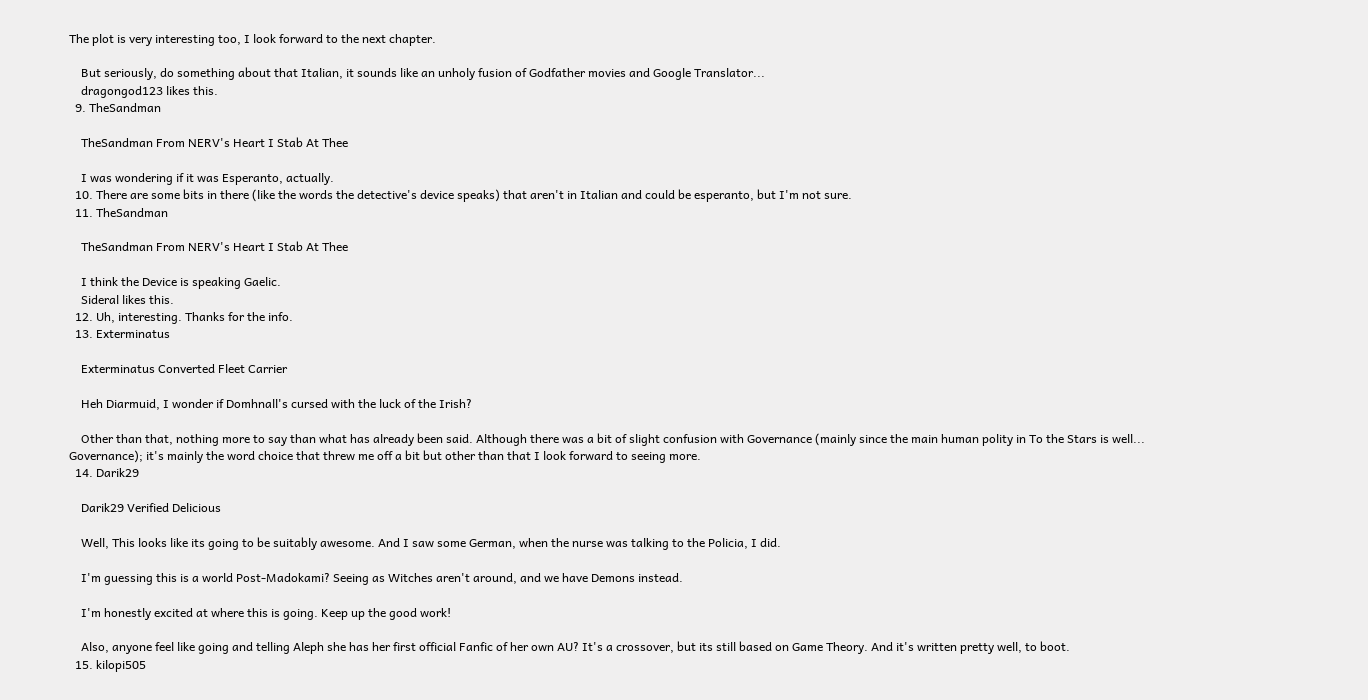The plot is very interesting too, I look forward to the next chapter.

    But seriously, do something about that Italian, it sounds like an unholy fusion of Godfather movies and Google Translator...
    dragongod123 likes this.
  9. TheSandman

    TheSandman From NERV's Heart I Stab At Thee

    I was wondering if it was Esperanto, actually.
  10. There are some bits in there (like the words the detective's device speaks) that aren't in Italian and could be esperanto, but I'm not sure.
  11. TheSandman

    TheSandman From NERV's Heart I Stab At Thee

    I think the Device is speaking Gaelic.
    Sideral likes this.
  12. Uh, interesting. Thanks for the info.
  13. Exterminatus

    Exterminatus Converted Fleet Carrier

    Heh Diarmuid, I wonder if Domhnall's cursed with the luck of the Irish?

    Other than that, nothing more to say than what has already been said. Although there was a bit of slight confusion with Governance (mainly since the main human polity in To the Stars is well... Governance); it's mainly the word choice that threw me off a bit but other than that I look forward to seeing more.
  14. Darik29

    Darik29 Verified Delicious

    Well, This looks like its going to be suitably awesome. And I saw some German, when the nurse was talking to the Policia, I did.

    I'm guessing this is a world Post-Madokami? Seeing as Witches aren't around, and we have Demons instead.

    I'm honestly excited at where this is going. Keep up the good work!

    Also, anyone feel like going and telling Aleph she has her first official Fanfic of her own AU? It's a crossover, but its still based on Game Theory. And it's written pretty well, to boot.
  15. kilopi505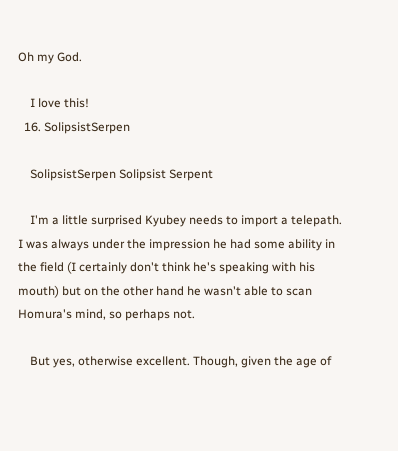Oh my God.

    I love this!
  16. SolipsistSerpen

    SolipsistSerpen Solipsist Serpent

    I'm a little surprised Kyubey needs to import a telepath. I was always under the impression he had some ability in the field (I certainly don't think he's speaking with his mouth) but on the other hand he wasn't able to scan Homura's mind, so perhaps not.

    But yes, otherwise excellent. Though, given the age of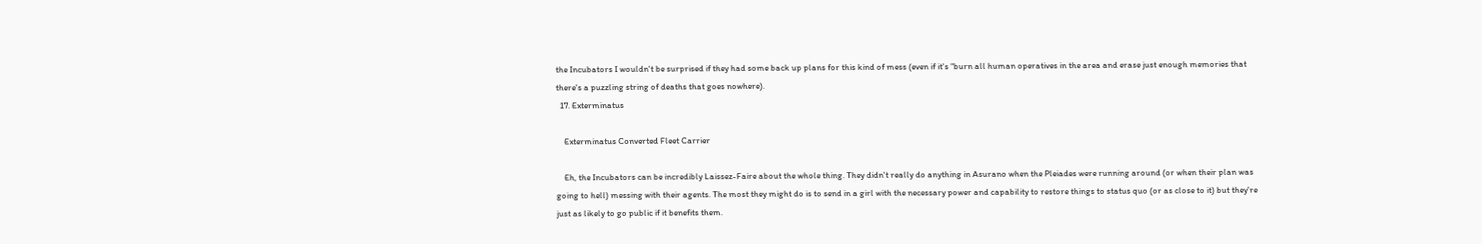the Incubators I wouldn't be surprised if they had some back up plans for this kind of mess (even if it's "burn all human operatives in the area and erase just enough memories that there's a puzzling string of deaths that goes nowhere).
  17. Exterminatus

    Exterminatus Converted Fleet Carrier

    Eh, the Incubators can be incredibly Laissez-Faire about the whole thing. They didn't really do anything in Asurano when the Pleiades were running around (or when their plan was going to hell) messing with their agents. The most they might do is to send in a girl with the necessary power and capability to restore things to status quo (or as close to it) but they're just as likely to go public if it benefits them.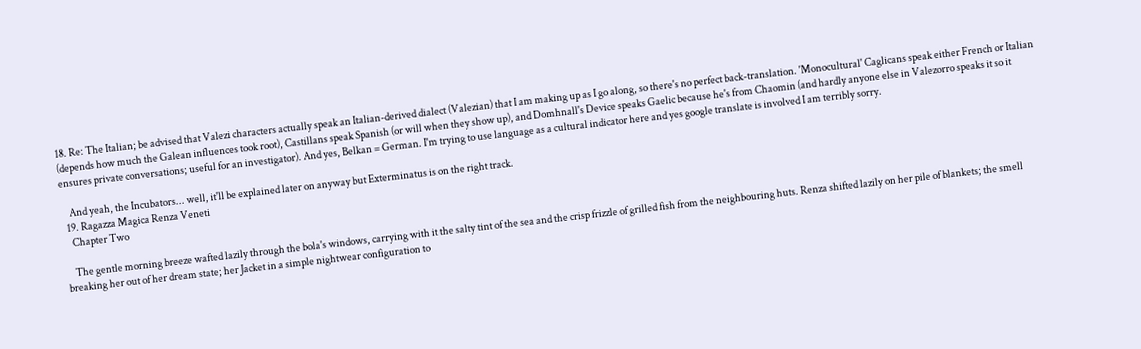18. Re: The Italian; be advised that Valezi characters actually speak an Italian-derived dialect (Valezian) that I am making up as I go along, so there's no perfect back-translation. 'Monocultural' Caglicans speak either French or Italian (depends how much the Galean influences took root), Castillans speak Spanish (or will when they show up), and Domhnall's Device speaks Gaelic because he's from Chaomin (and hardly anyone else in Valezorro speaks it so it ensures private conversations; useful for an investigator). And yes, Belkan = German. I'm trying to use language as a cultural indicator here and yes google translate is involved I am terribly sorry.

    And yeah, the Incubators... well, it'll be explained later on anyway but Exterminatus is on the right track.
  19. Ragazza Magica Renza Veneti
    Chapter Two

    The gentle morning breeze wafted lazily through the bola's windows, carrying with it the salty tint of the sea and the crisp frizzle of grilled fish from the neighbouring huts. Renza shifted lazily on her pile of blankets; the smell breaking her out of her dream state; her Jacket in a simple nightwear configuration to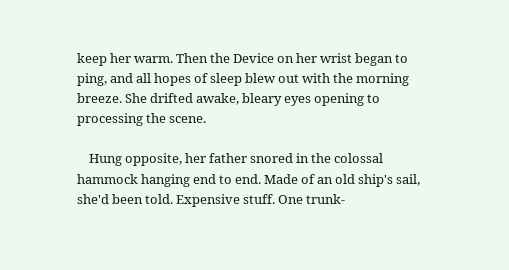keep her warm. Then the Device on her wrist began to ping, and all hopes of sleep blew out with the morning breeze. She drifted awake, bleary eyes opening to processing the scene.

    Hung opposite, her father snored in the colossal hammock hanging end to end. Made of an old ship's sail, she'd been told. Expensive stuff. One trunk-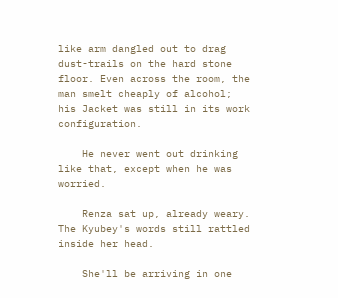like arm dangled out to drag dust-trails on the hard stone floor. Even across the room, the man smelt cheaply of alcohol; his Jacket was still in its work configuration.

    He never went out drinking like that, except when he was worried.

    Renza sat up, already weary. The Kyubey's words still rattled inside her head.

    She'll be arriving in one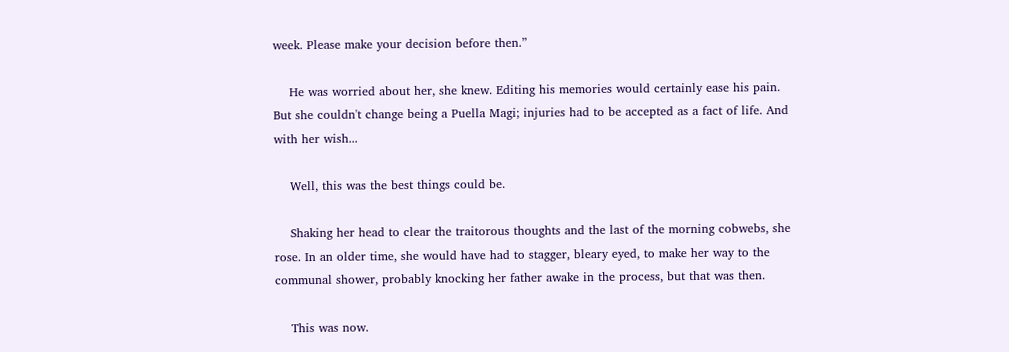week. Please make your decision before then.”

    He was worried about her, she knew. Editing his memories would certainly ease his pain. But she couldn't change being a Puella Magi; injuries had to be accepted as a fact of life. And with her wish...

    Well, this was the best things could be.

    Shaking her head to clear the traitorous thoughts and the last of the morning cobwebs, she rose. In an older time, she would have had to stagger, bleary eyed, to make her way to the communal shower, probably knocking her father awake in the process, but that was then.

    This was now.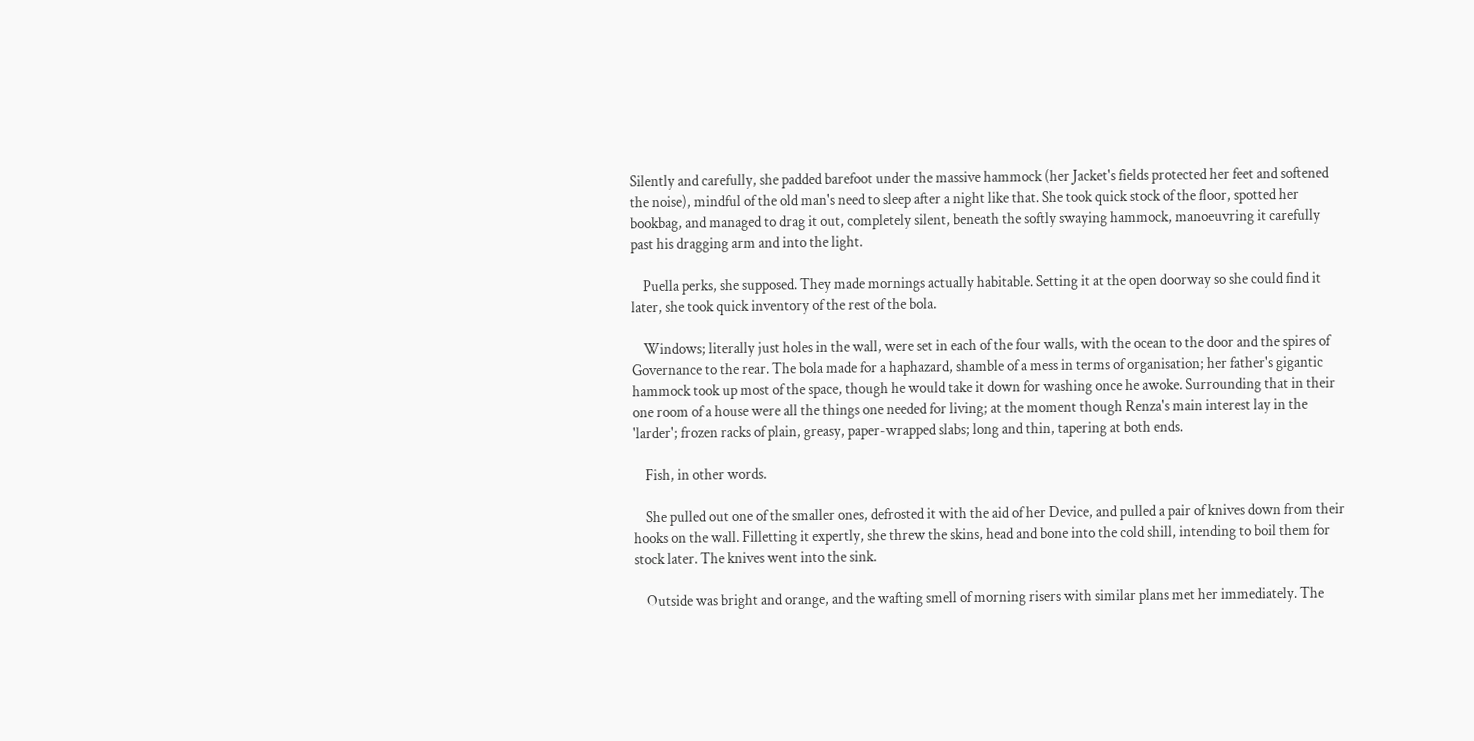Silently and carefully, she padded barefoot under the massive hammock (her Jacket's fields protected her feet and softened the noise), mindful of the old man's need to sleep after a night like that. She took quick stock of the floor, spotted her bookbag, and managed to drag it out, completely silent, beneath the softly swaying hammock, manoeuvring it carefully past his dragging arm and into the light.

    Puella perks, she supposed. They made mornings actually habitable. Setting it at the open doorway so she could find it later, she took quick inventory of the rest of the bola.

    Windows; literally just holes in the wall, were set in each of the four walls, with the ocean to the door and the spires of Governance to the rear. The bola made for a haphazard, shamble of a mess in terms of organisation; her father's gigantic hammock took up most of the space, though he would take it down for washing once he awoke. Surrounding that in their one room of a house were all the things one needed for living; at the moment though Renza's main interest lay in the 'larder'; frozen racks of plain, greasy, paper-wrapped slabs; long and thin, tapering at both ends.

    Fish, in other words.

    She pulled out one of the smaller ones, defrosted it with the aid of her Device, and pulled a pair of knives down from their hooks on the wall. Filletting it expertly, she threw the skins, head and bone into the cold shill, intending to boil them for stock later. The knives went into the sink.

    Outside was bright and orange, and the wafting smell of morning risers with similar plans met her immediately. The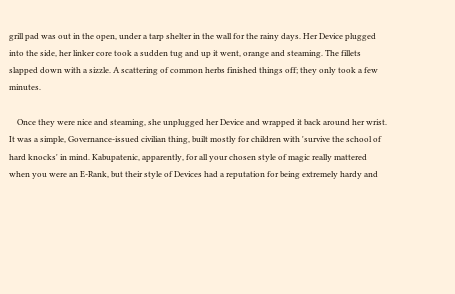grill pad was out in the open, under a tarp shelter in the wall for the rainy days. Her Device plugged into the side, her linker core took a sudden tug and up it went, orange and steaming. The fillets slapped down with a sizzle. A scattering of common herbs finished things off; they only took a few minutes.

    Once they were nice and steaming, she unplugged her Device and wrapped it back around her wrist. It was a simple, Governance-issued civilian thing, built mostly for children with 'survive the school of hard knocks' in mind. Kabupatenic, apparently, for all your chosen style of magic really mattered when you were an E-Rank, but their style of Devices had a reputation for being extremely hardy and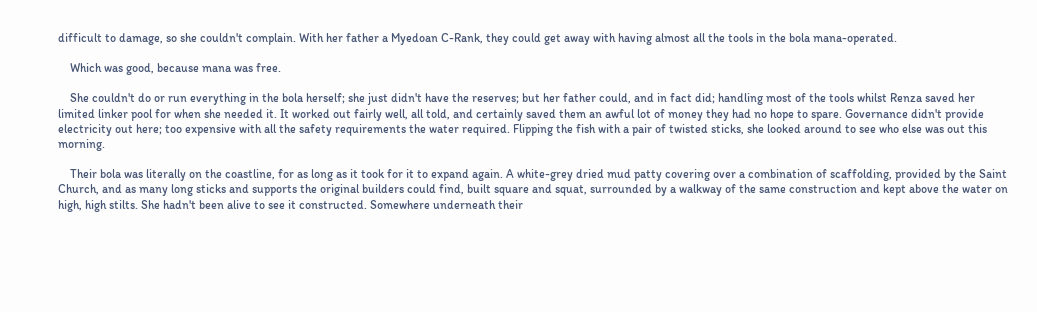difficult to damage, so she couldn't complain. With her father a Myedoan C-Rank, they could get away with having almost all the tools in the bola mana-operated.

    Which was good, because mana was free.

    She couldn't do or run everything in the bola herself; she just didn't have the reserves; but her father could, and in fact did; handling most of the tools whilst Renza saved her limited linker pool for when she needed it. It worked out fairly well, all told, and certainly saved them an awful lot of money they had no hope to spare. Governance didn't provide electricity out here; too expensive with all the safety requirements the water required. Flipping the fish with a pair of twisted sticks, she looked around to see who else was out this morning.

    Their bola was literally on the coastline, for as long as it took for it to expand again. A white-grey dried mud patty covering over a combination of scaffolding, provided by the Saint Church, and as many long sticks and supports the original builders could find, built square and squat, surrounded by a walkway of the same construction and kept above the water on high, high stilts. She hadn't been alive to see it constructed. Somewhere underneath their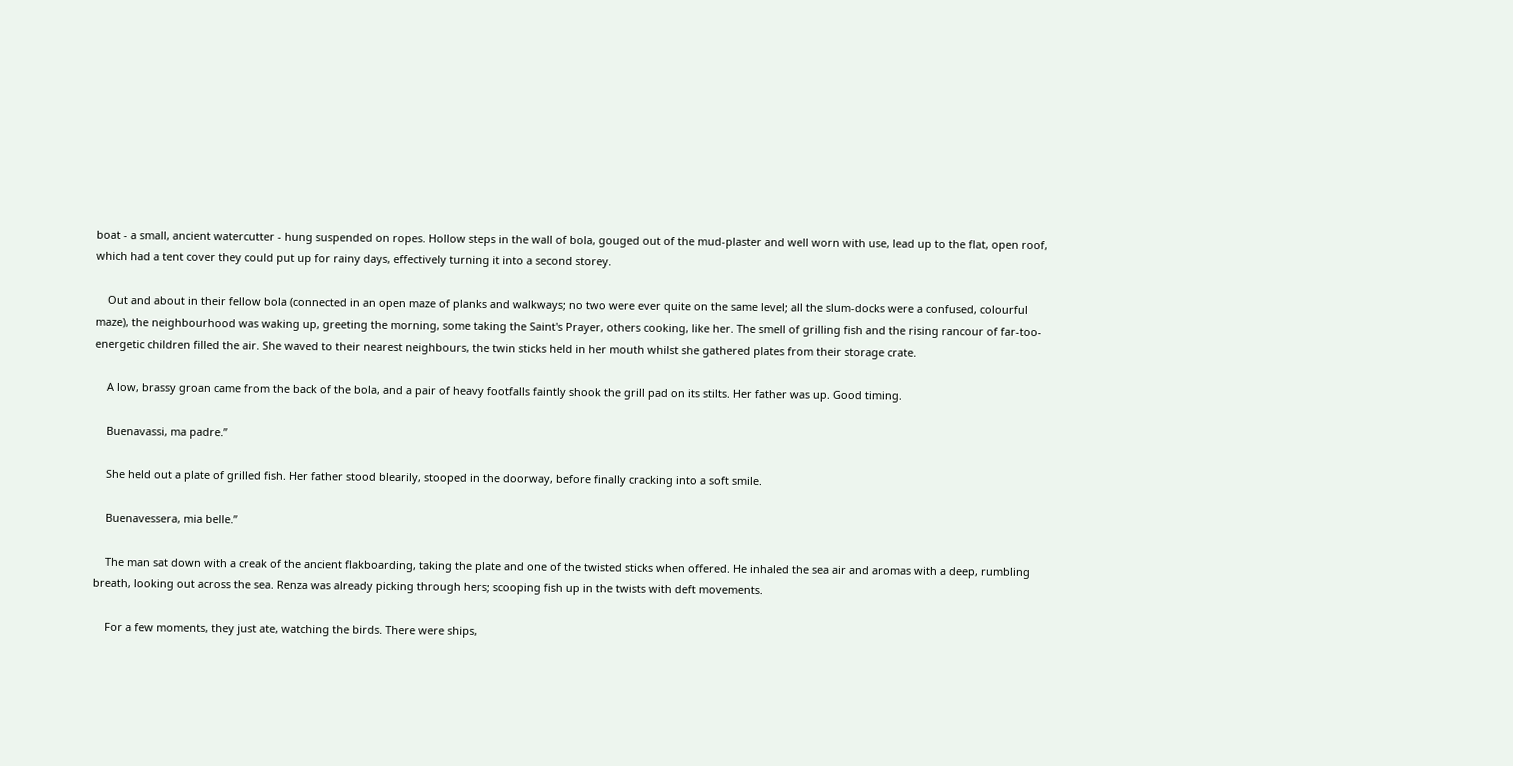boat - a small, ancient watercutter - hung suspended on ropes. Hollow steps in the wall of bola, gouged out of the mud-plaster and well worn with use, lead up to the flat, open roof, which had a tent cover they could put up for rainy days, effectively turning it into a second storey.

    Out and about in their fellow bola (connected in an open maze of planks and walkways; no two were ever quite on the same level; all the slum-docks were a confused, colourful maze), the neighbourhood was waking up, greeting the morning, some taking the Saint's Prayer, others cooking, like her. The smell of grilling fish and the rising rancour of far-too-energetic children filled the air. She waved to their nearest neighbours, the twin sticks held in her mouth whilst she gathered plates from their storage crate.

    A low, brassy groan came from the back of the bola, and a pair of heavy footfalls faintly shook the grill pad on its stilts. Her father was up. Good timing.

    Buenavassi, ma padre.”

    She held out a plate of grilled fish. Her father stood blearily, stooped in the doorway, before finally cracking into a soft smile.

    Buenavessera, mia belle.”

    The man sat down with a creak of the ancient flakboarding, taking the plate and one of the twisted sticks when offered. He inhaled the sea air and aromas with a deep, rumbling breath, looking out across the sea. Renza was already picking through hers; scooping fish up in the twists with deft movements.

    For a few moments, they just ate, watching the birds. There were ships,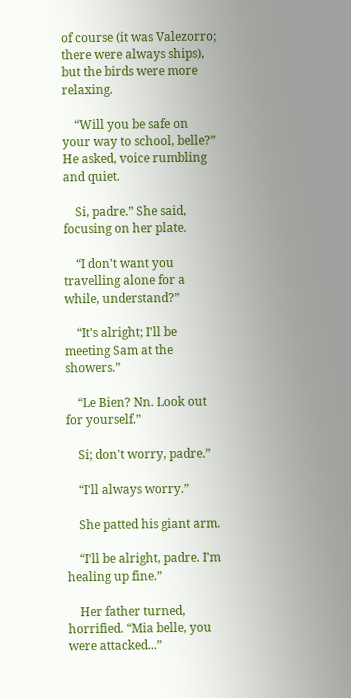of course (it was Valezorro; there were always ships), but the birds were more relaxing.

    “Will you be safe on your way to school, belle?” He asked, voice rumbling and quiet.

    Si, padre.” She said, focusing on her plate.

    “I don't want you travelling alone for a while, understand?”

    “It's alright; I'll be meeting Sam at the showers.”

    “Le Bien? Nn. Look out for yourself.”

    Si; don't worry, padre.”

    “I'll always worry.”

    She patted his giant arm.

    “I'll be alright, padre. I'm healing up fine.”

    Her father turned, horrified. “Mia belle, you were attacked...”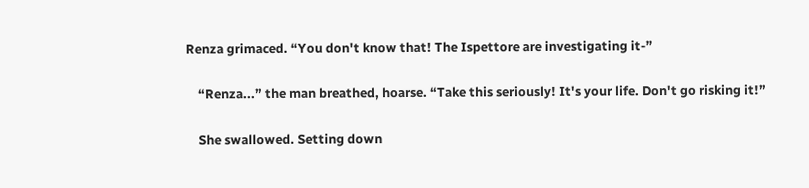Renza grimaced. “You don't know that! The Ispettore are investigating it-”

    “Renza...” the man breathed, hoarse. “Take this seriously! It's your life. Don't go risking it!”

    She swallowed. Setting down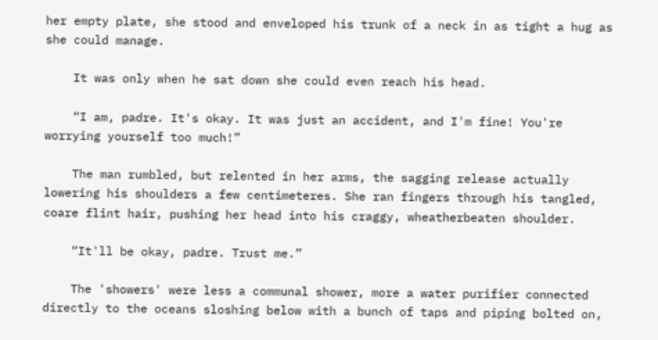her empty plate, she stood and enveloped his trunk of a neck in as tight a hug as she could manage.

    It was only when he sat down she could even reach his head.

    “I am, padre. It's okay. It was just an accident, and I'm fine! You're worrying yourself too much!”

    The man rumbled, but relented in her arms, the sagging release actually lowering his shoulders a few centimeteres. She ran fingers through his tangled, coare flint hair, pushing her head into his craggy, wheatherbeaten shoulder.

    “It'll be okay, padre. Trust me.”

    The 'showers' were less a communal shower, more a water purifier connected directly to the oceans sloshing below with a bunch of taps and piping bolted on,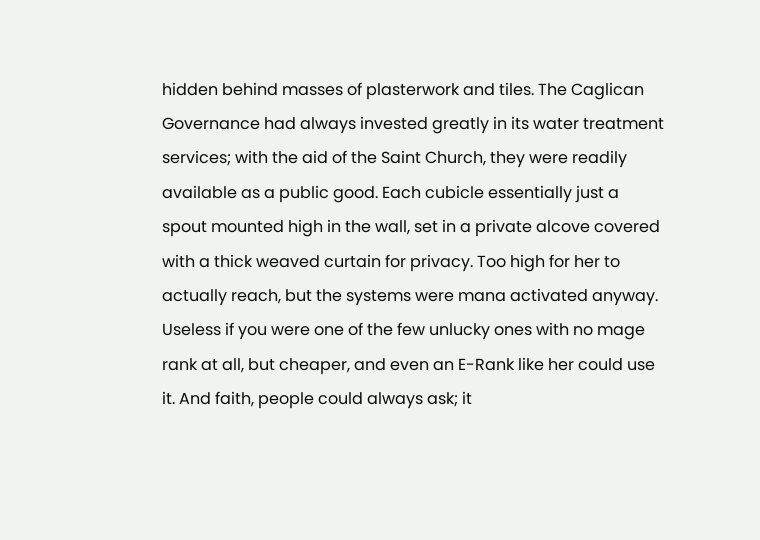hidden behind masses of plasterwork and tiles. The Caglican Governance had always invested greatly in its water treatment services; with the aid of the Saint Church, they were readily available as a public good. Each cubicle essentially just a spout mounted high in the wall, set in a private alcove covered with a thick weaved curtain for privacy. Too high for her to actually reach, but the systems were mana activated anyway. Useless if you were one of the few unlucky ones with no mage rank at all, but cheaper, and even an E-Rank like her could use it. And faith, people could always ask; it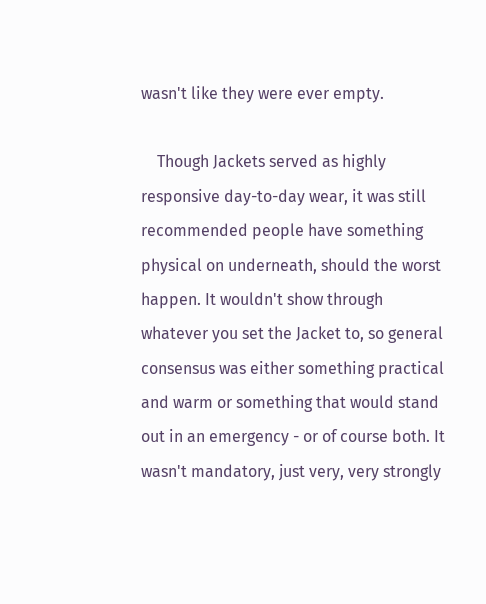wasn't like they were ever empty.

    Though Jackets served as highly responsive day-to-day wear, it was still recommended people have something physical on underneath, should the worst happen. It wouldn't show through whatever you set the Jacket to, so general consensus was either something practical and warm or something that would stand out in an emergency - or of course both. It wasn't mandatory, just very, very strongly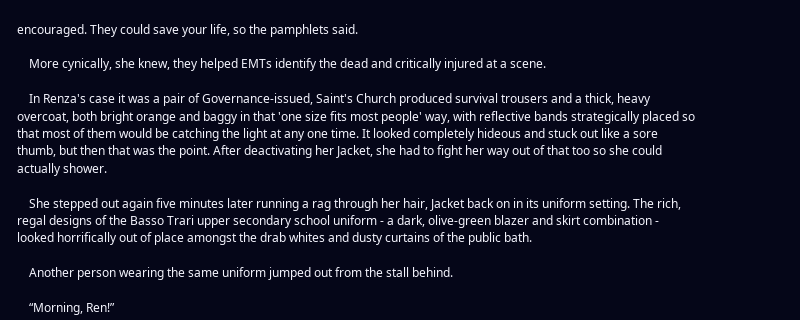encouraged. They could save your life, so the pamphlets said.

    More cynically, she knew, they helped EMTs identify the dead and critically injured at a scene.

    In Renza's case it was a pair of Governance-issued, Saint's Church produced survival trousers and a thick, heavy overcoat, both bright orange and baggy in that 'one size fits most people' way, with reflective bands strategically placed so that most of them would be catching the light at any one time. It looked completely hideous and stuck out like a sore thumb, but then that was the point. After deactivating her Jacket, she had to fight her way out of that too so she could actually shower.

    She stepped out again five minutes later running a rag through her hair, Jacket back on in its uniform setting. The rich, regal designs of the Basso Trari upper secondary school uniform - a dark, olive-green blazer and skirt combination - looked horrifically out of place amongst the drab whites and dusty curtains of the public bath.

    Another person wearing the same uniform jumped out from the stall behind.

    “Morning, Ren!”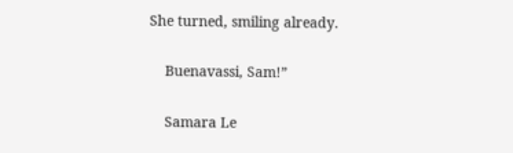She turned, smiling already.

    Buenavassi, Sam!”

    Samara Le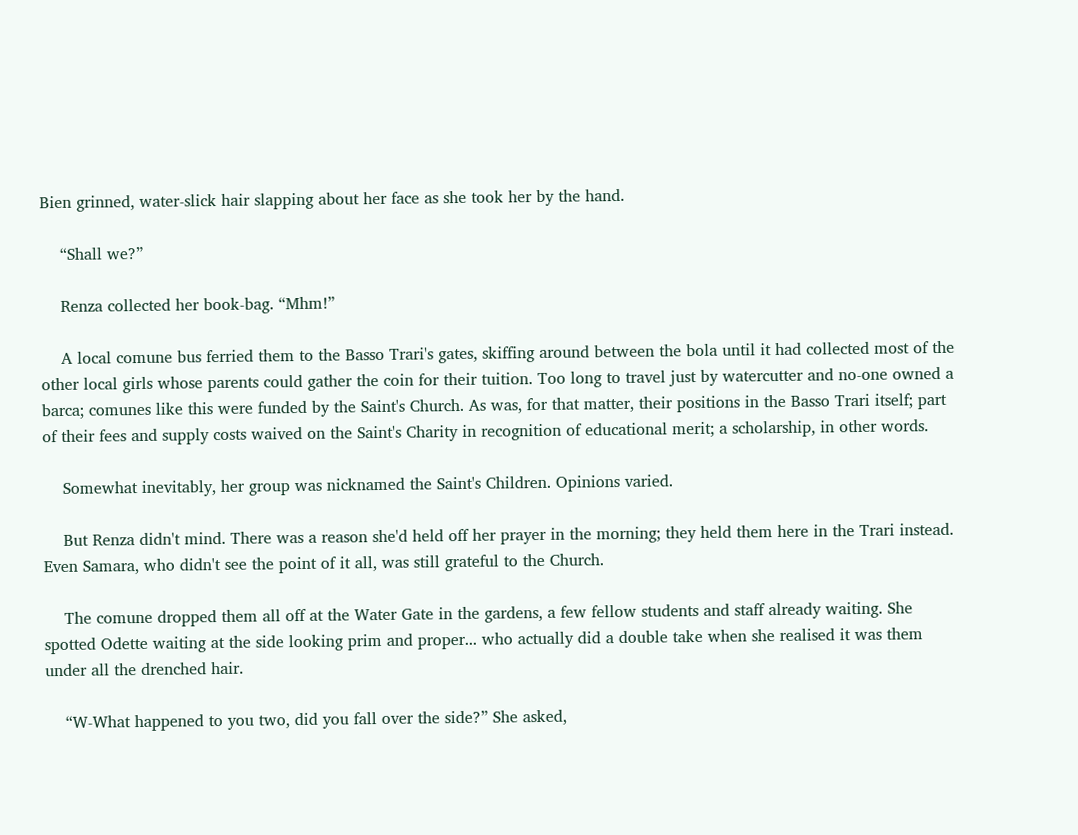Bien grinned, water-slick hair slapping about her face as she took her by the hand.

    “Shall we?”

    Renza collected her book-bag. “Mhm!”

    A local comune bus ferried them to the Basso Trari's gates, skiffing around between the bola until it had collected most of the other local girls whose parents could gather the coin for their tuition. Too long to travel just by watercutter and no-one owned a barca; comunes like this were funded by the Saint's Church. As was, for that matter, their positions in the Basso Trari itself; part of their fees and supply costs waived on the Saint's Charity in recognition of educational merit; a scholarship, in other words.

    Somewhat inevitably, her group was nicknamed the Saint's Children. Opinions varied.

    But Renza didn't mind. There was a reason she'd held off her prayer in the morning; they held them here in the Trari instead. Even Samara, who didn't see the point of it all, was still grateful to the Church.

    The comune dropped them all off at the Water Gate in the gardens, a few fellow students and staff already waiting. She spotted Odette waiting at the side looking prim and proper... who actually did a double take when she realised it was them under all the drenched hair.

    “W-What happened to you two, did you fall over the side?” She asked,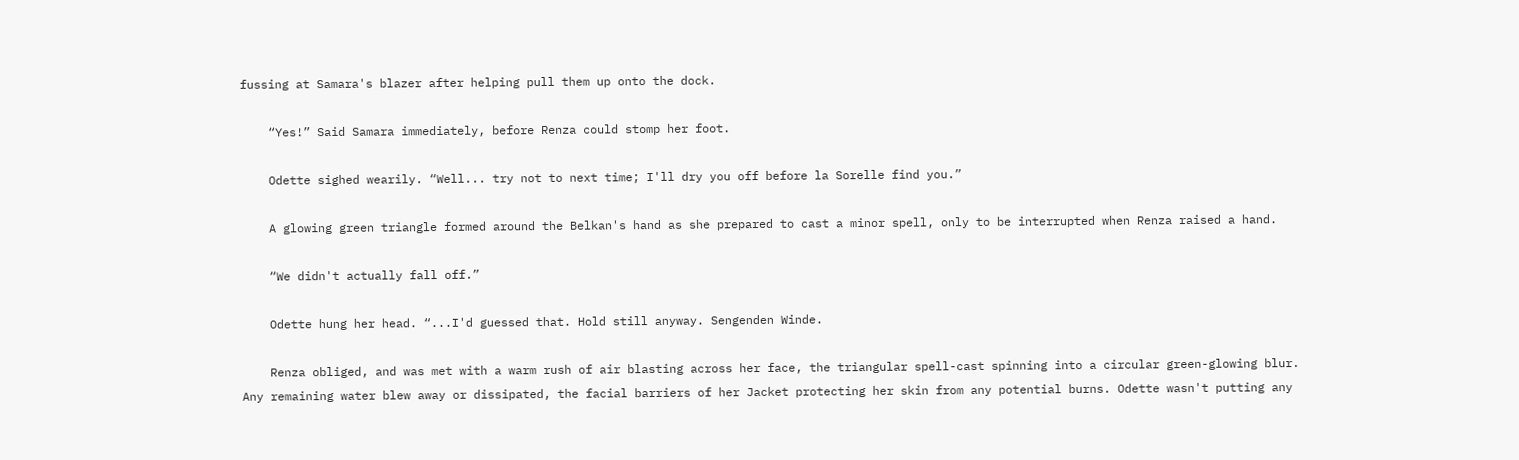fussing at Samara's blazer after helping pull them up onto the dock.

    “Yes!” Said Samara immediately, before Renza could stomp her foot.

    Odette sighed wearily. “Well... try not to next time; I'll dry you off before la Sorelle find you.”

    A glowing green triangle formed around the Belkan's hand as she prepared to cast a minor spell, only to be interrupted when Renza raised a hand.

    “We didn't actually fall off.”

    Odette hung her head. “...I'd guessed that. Hold still anyway. Sengenden Winde.

    Renza obliged, and was met with a warm rush of air blasting across her face, the triangular spell-cast spinning into a circular green-glowing blur. Any remaining water blew away or dissipated, the facial barriers of her Jacket protecting her skin from any potential burns. Odette wasn't putting any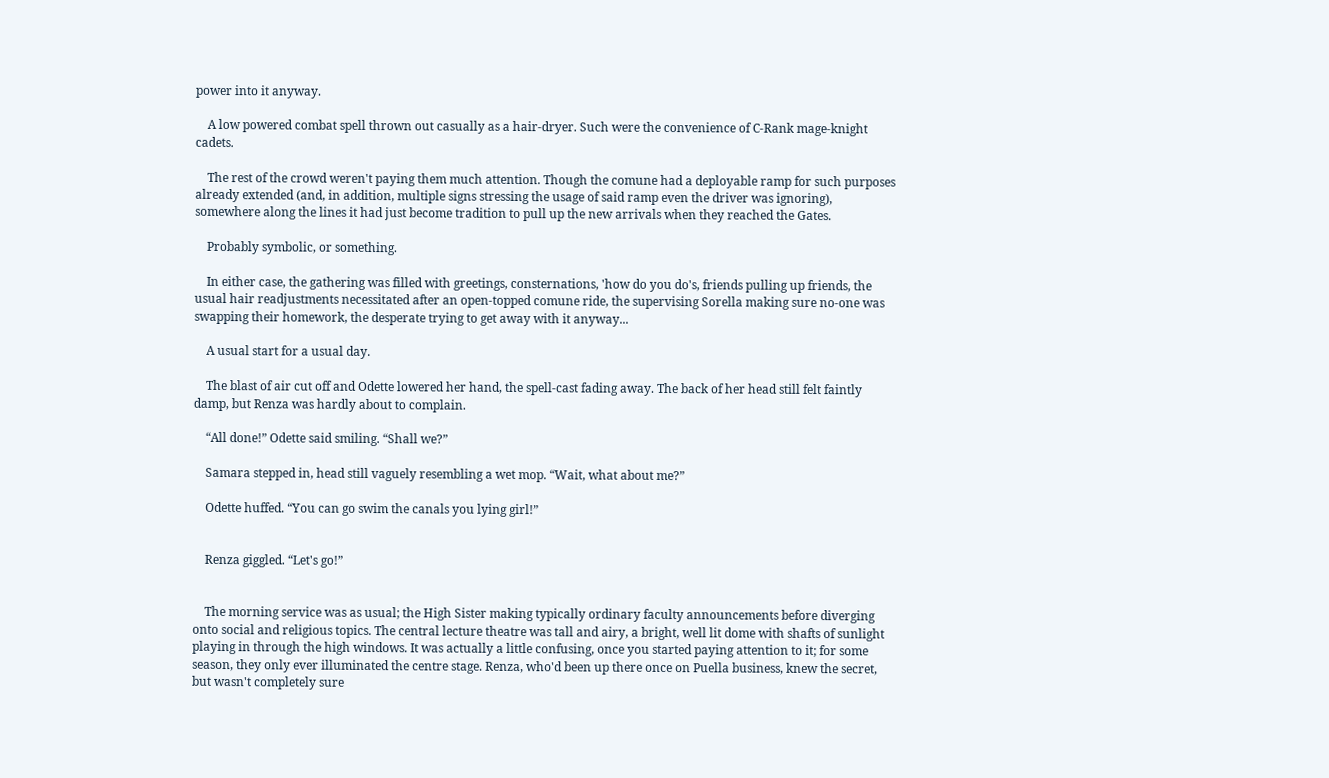power into it anyway.

    A low powered combat spell thrown out casually as a hair-dryer. Such were the convenience of C-Rank mage-knight cadets.

    The rest of the crowd weren't paying them much attention. Though the comune had a deployable ramp for such purposes already extended (and, in addition, multiple signs stressing the usage of said ramp even the driver was ignoring), somewhere along the lines it had just become tradition to pull up the new arrivals when they reached the Gates.

    Probably symbolic, or something.

    In either case, the gathering was filled with greetings, consternations, 'how do you do's, friends pulling up friends, the usual hair readjustments necessitated after an open-topped comune ride, the supervising Sorella making sure no-one was swapping their homework, the desperate trying to get away with it anyway...

    A usual start for a usual day.

    The blast of air cut off and Odette lowered her hand, the spell-cast fading away. The back of her head still felt faintly damp, but Renza was hardly about to complain.

    “All done!” Odette said smiling. “Shall we?”

    Samara stepped in, head still vaguely resembling a wet mop. “Wait, what about me?”

    Odette huffed. “You can go swim the canals you lying girl!”


    Renza giggled. “Let's go!”


    The morning service was as usual; the High Sister making typically ordinary faculty announcements before diverging onto social and religious topics. The central lecture theatre was tall and airy, a bright, well lit dome with shafts of sunlight playing in through the high windows. It was actually a little confusing, once you started paying attention to it; for some season, they only ever illuminated the centre stage. Renza, who'd been up there once on Puella business, knew the secret, but wasn't completely sure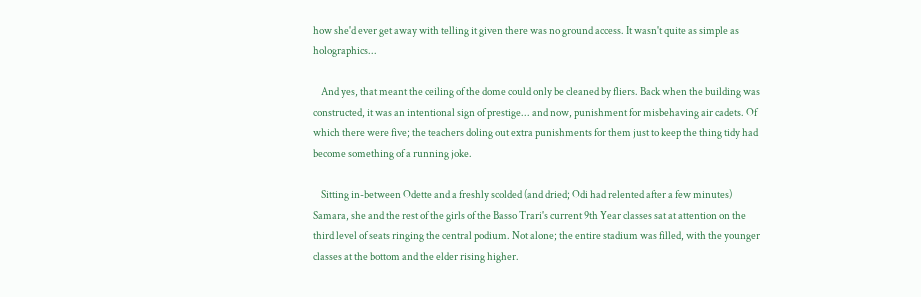how she'd ever get away with telling it given there was no ground access. It wasn't quite as simple as holographics...

    And yes, that meant the ceiling of the dome could only be cleaned by fliers. Back when the building was constructed, it was an intentional sign of prestige... and now, punishment for misbehaving air cadets. Of which there were five; the teachers doling out extra punishments for them just to keep the thing tidy had become something of a running joke.

    Sitting in-between Odette and a freshly scolded (and dried; Odi had relented after a few minutes) Samara, she and the rest of the girls of the Basso Trari's current 9th Year classes sat at attention on the third level of seats ringing the central podium. Not alone; the entire stadium was filled, with the younger classes at the bottom and the elder rising higher.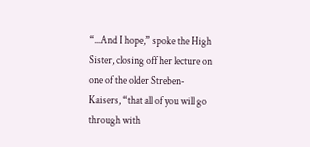“...And I hope,” spoke the High Sister, closing off her lecture on one of the older Streben-Kaisers, “that all of you will go through with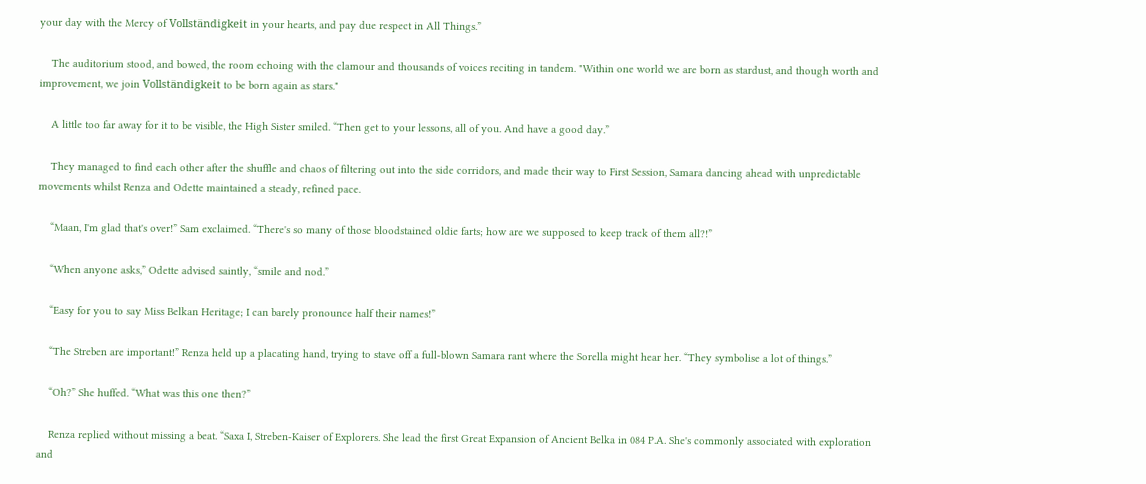your day with the Mercy of Vollständigkeit in your hearts, and pay due respect in All Things.”

    The auditorium stood, and bowed, the room echoing with the clamour and thousands of voices reciting in tandem. "Within one world we are born as stardust, and though worth and improvement, we join Vollständigkeit to be born again as stars."

    A little too far away for it to be visible, the High Sister smiled. “Then get to your lessons, all of you. And have a good day.”

    They managed to find each other after the shuffle and chaos of filtering out into the side corridors, and made their way to First Session, Samara dancing ahead with unpredictable movements whilst Renza and Odette maintained a steady, refined pace.

    “Maan, I'm glad that's over!” Sam exclaimed. “There's so many of those bloodstained oldie farts; how are we supposed to keep track of them all?!”

    “When anyone asks,” Odette advised saintly, “smile and nod.”

    “Easy for you to say Miss Belkan Heritage; I can barely pronounce half their names!”

    “The Streben are important!” Renza held up a placating hand, trying to stave off a full-blown Samara rant where the Sorella might hear her. “They symbolise a lot of things.”

    “Oh?” She huffed. “What was this one then?”

    Renza replied without missing a beat. “Saxa I, Streben-Kaiser of Explorers. She lead the first Great Expansion of Ancient Belka in 084 P.A. She's commonly associated with exploration and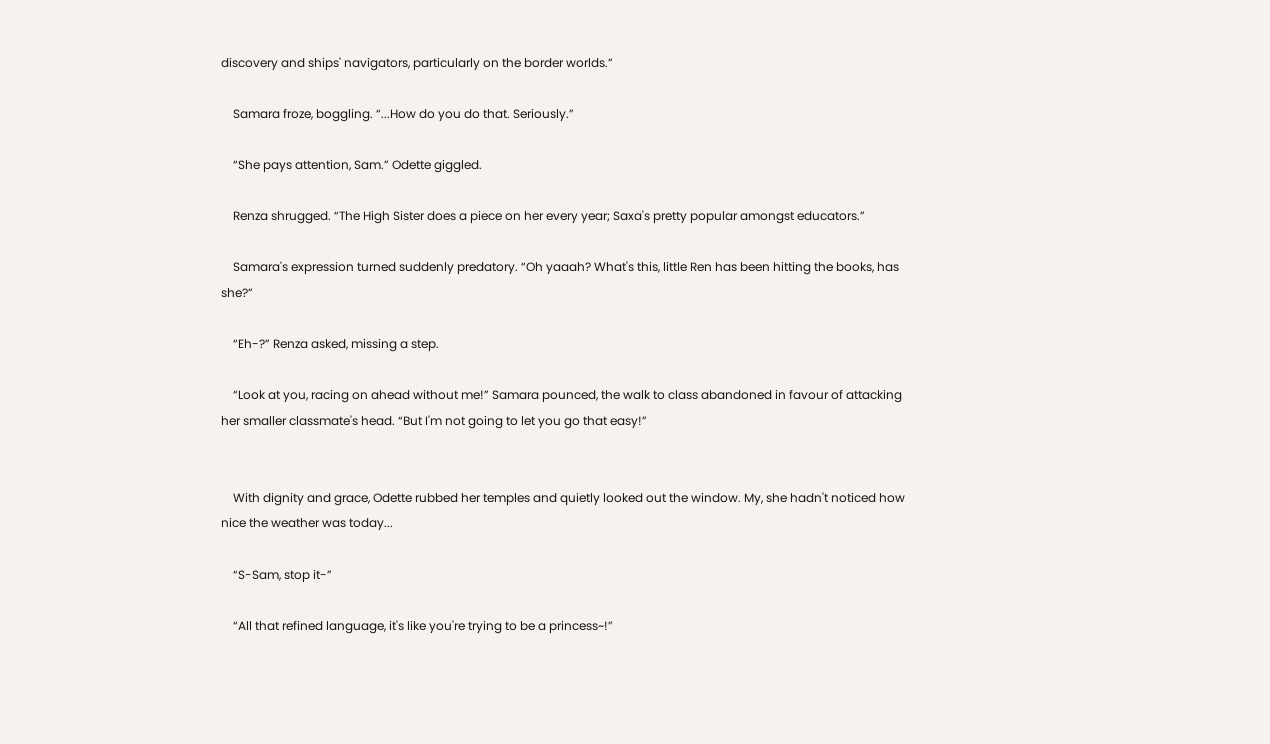discovery and ships' navigators, particularly on the border worlds.”

    Samara froze, boggling. “...How do you do that. Seriously.”

    “She pays attention, Sam.” Odette giggled.

    Renza shrugged. “The High Sister does a piece on her every year; Saxa's pretty popular amongst educators.”

    Samara's expression turned suddenly predatory. “Oh yaaah? What's this, little Ren has been hitting the books, has she?”

    “Eh-?” Renza asked, missing a step.

    “Look at you, racing on ahead without me!” Samara pounced, the walk to class abandoned in favour of attacking her smaller classmate's head. “But I'm not going to let you go that easy!”


    With dignity and grace, Odette rubbed her temples and quietly looked out the window. My, she hadn't noticed how nice the weather was today...

    “S-Sam, stop it-”

    “All that refined language, it's like you're trying to be a princess~!”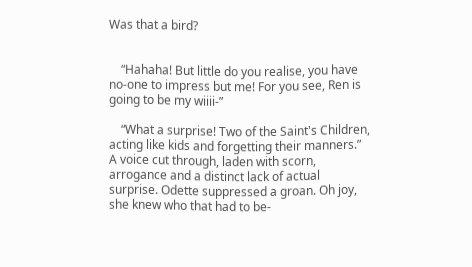Was that a bird?


    “Hahaha! But little do you realise, you have no-one to impress but me! For you see, Ren is going to be my wiiii-”

    “What a surprise! Two of the Saint's Children, acting like kids and forgetting their manners.” A voice cut through, laden with scorn, arrogance and a distinct lack of actual surprise. Odette suppressed a groan. Oh joy, she knew who that had to be-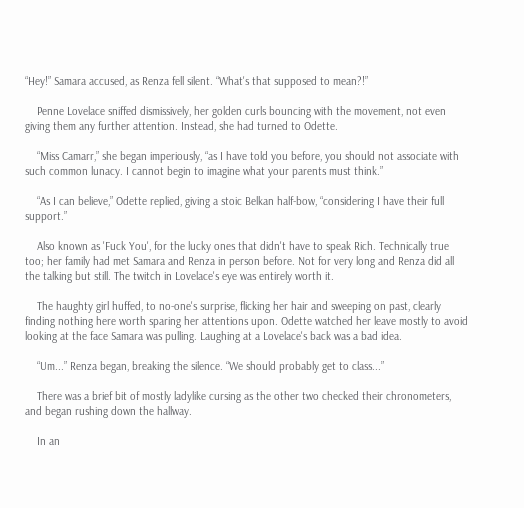“Hey!” Samara accused, as Renza fell silent. “What's that supposed to mean?!”

    Penne Lovelace sniffed dismissively, her golden curls bouncing with the movement, not even giving them any further attention. Instead, she had turned to Odette.

    “Miss Camarr,” she began imperiously, “as I have told you before, you should not associate with such common lunacy. I cannot begin to imagine what your parents must think.”

    “As I can believe,” Odette replied, giving a stoic Belkan half-bow, “considering I have their full support.”

    Also known as 'Fuck You', for the lucky ones that didn't have to speak Rich. Technically true too; her family had met Samara and Renza in person before. Not for very long and Renza did all the talking but still. The twitch in Lovelace's eye was entirely worth it.

    The haughty girl huffed, to no-one's surprise, flicking her hair and sweeping on past, clearly finding nothing here worth sparing her attentions upon. Odette watched her leave mostly to avoid looking at the face Samara was pulling. Laughing at a Lovelace's back was a bad idea.

    “Um...” Renza began, breaking the silence. “We should probably get to class...”

    There was a brief bit of mostly ladylike cursing as the other two checked their chronometers, and began rushing down the hallway.

    In an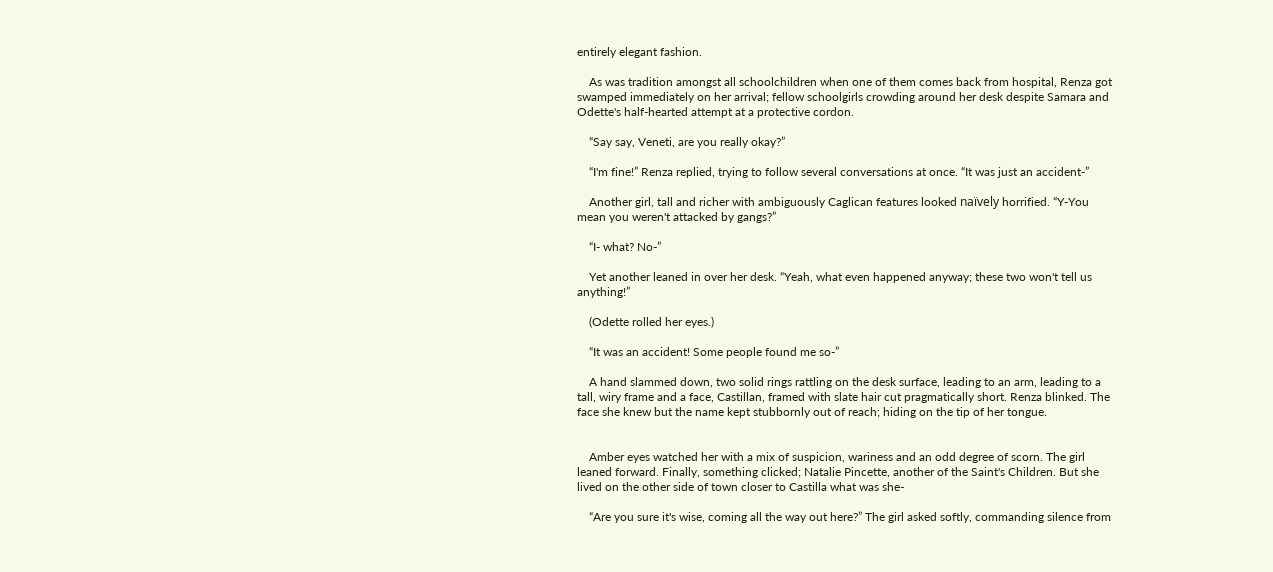entirely elegant fashion.

    As was tradition amongst all schoolchildren when one of them comes back from hospital, Renza got swamped immediately on her arrival; fellow schoolgirls crowding around her desk despite Samara and Odette's half-hearted attempt at a protective cordon.

    “Say say, Veneti, are you really okay?”

    “I'm fine!” Renza replied, trying to follow several conversations at once. “It was just an accident-”

    Another girl, tall and richer with ambiguously Caglican features looked naïvely horrified. “Y-You mean you weren't attacked by gangs?”

    “I- what? No-”

    Yet another leaned in over her desk. “Yeah, what even happened anyway; these two won't tell us anything!”

    (Odette rolled her eyes.)

    “It was an accident! Some people found me so-”

    A hand slammed down, two solid rings rattling on the desk surface, leading to an arm, leading to a tall, wiry frame and a face, Castillan, framed with slate hair cut pragmatically short. Renza blinked. The face she knew but the name kept stubbornly out of reach; hiding on the tip of her tongue.


    Amber eyes watched her with a mix of suspicion, wariness and an odd degree of scorn. The girl leaned forward. Finally, something clicked; Natalie Pincette, another of the Saint's Children. But she lived on the other side of town closer to Castilla what was she-

    “Are you sure it's wise, coming all the way out here?” The girl asked softly, commanding silence from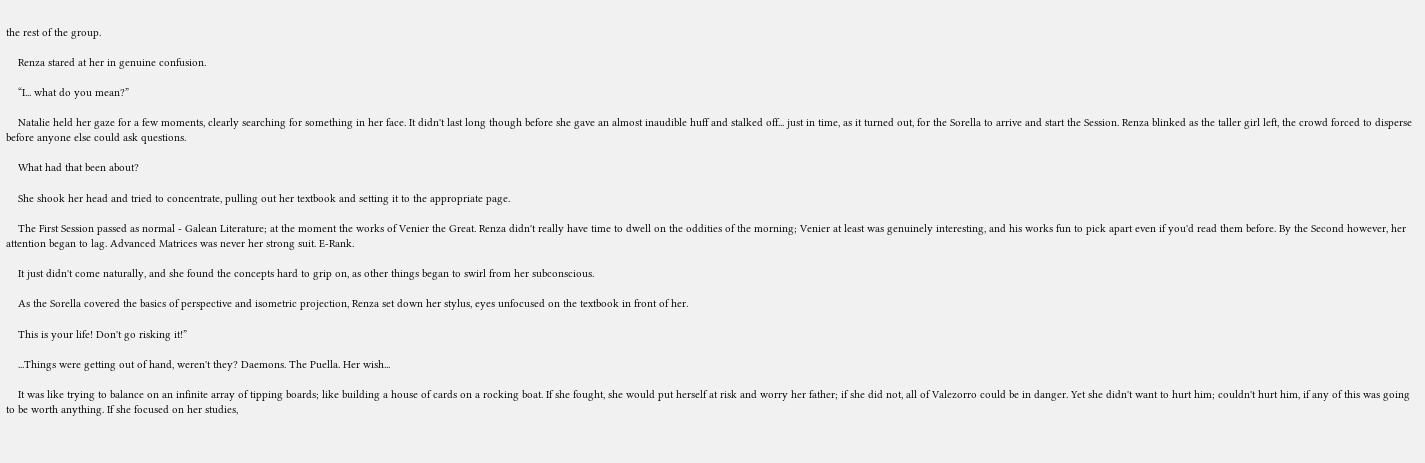the rest of the group.

    Renza stared at her in genuine confusion.

    “I... what do you mean?”

    Natalie held her gaze for a few moments, clearly searching for something in her face. It didn't last long though before she gave an almost inaudible huff and stalked off... just in time, as it turned out, for the Sorella to arrive and start the Session. Renza blinked as the taller girl left, the crowd forced to disperse before anyone else could ask questions.

    What had that been about?

    She shook her head and tried to concentrate, pulling out her textbook and setting it to the appropriate page.

    The First Session passed as normal - Galean Literature; at the moment the works of Venier the Great. Renza didn't really have time to dwell on the oddities of the morning; Venier at least was genuinely interesting, and his works fun to pick apart even if you'd read them before. By the Second however, her attention began to lag. Advanced Matrices was never her strong suit. E-Rank.

    It just didn't come naturally, and she found the concepts hard to grip on, as other things began to swirl from her subconscious.

    As the Sorella covered the basics of perspective and isometric projection, Renza set down her stylus, eyes unfocused on the textbook in front of her.

    This is your life! Don't go risking it!”

    ...Things were getting out of hand, weren't they? Daemons. The Puella. Her wish...

    It was like trying to balance on an infinite array of tipping boards; like building a house of cards on a rocking boat. If she fought, she would put herself at risk and worry her father; if she did not, all of Valezorro could be in danger. Yet she didn't want to hurt him; couldn't hurt him, if any of this was going to be worth anything. If she focused on her studies,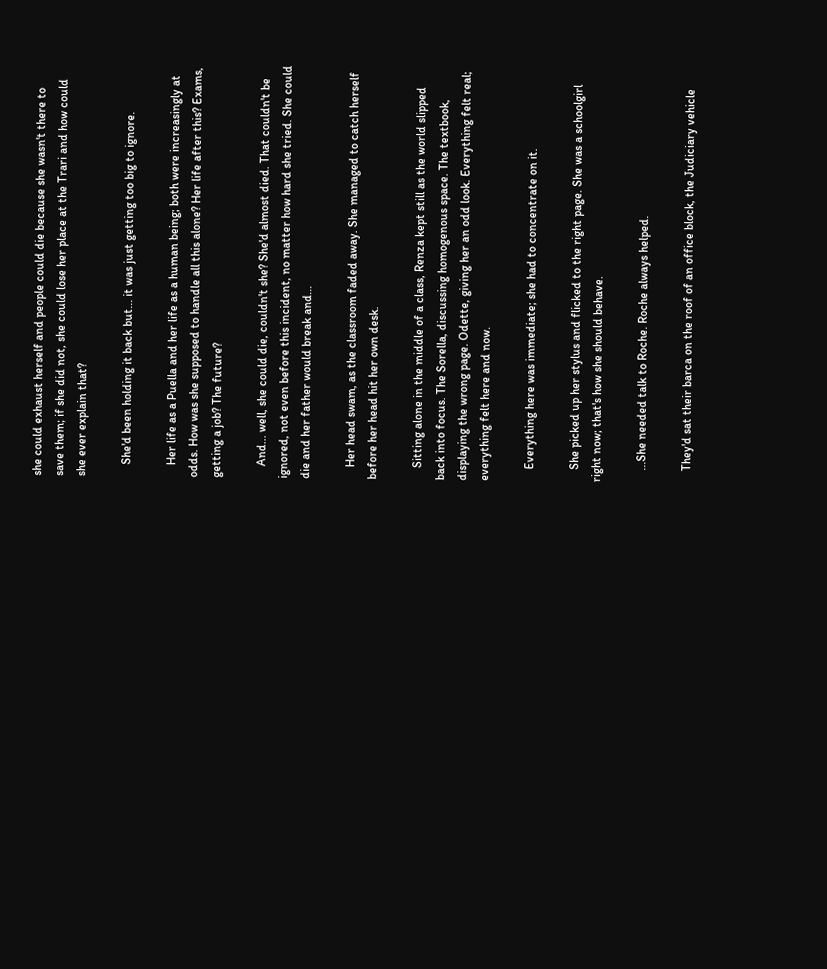she could exhaust herself and people could die because she wasn't there to save them; if she did not, she could lose her place at the Trari and how could she ever explain that?

    She'd been holding it back but... it was just getting too big to ignore.

    Her life as a Puella and her life as a human being; both were increasingly at odds. How was she supposed to handle all this alone? Her life after this? Exams, getting a job? The future?

    And... well, she could die, couldn't she? She'd almost died. That couldn't be ignored, not even before this incident, no matter how hard she tried. She could die and her father would break and...

    Her head swam, as the classroom faded away. She managed to catch herself before her head hit her own desk.

    Sitting alone in the middle of a class, Renza kept still as the world slipped back into focus. The Sorella, discussing homogenous space. The textbook, displaying the wrong page. Odette, giving her an odd look. Everything felt real; everything felt here and now.

    Everything here was immediate; she had to concentrate on it.

    She picked up her stylus and flicked to the right page. She was a schoolgirl right now; that's how she should behave.

    ...She needed talk to Roche. Roche always helped.

    They'd sat their barca on the roof of an office block, the Judiciary vehicle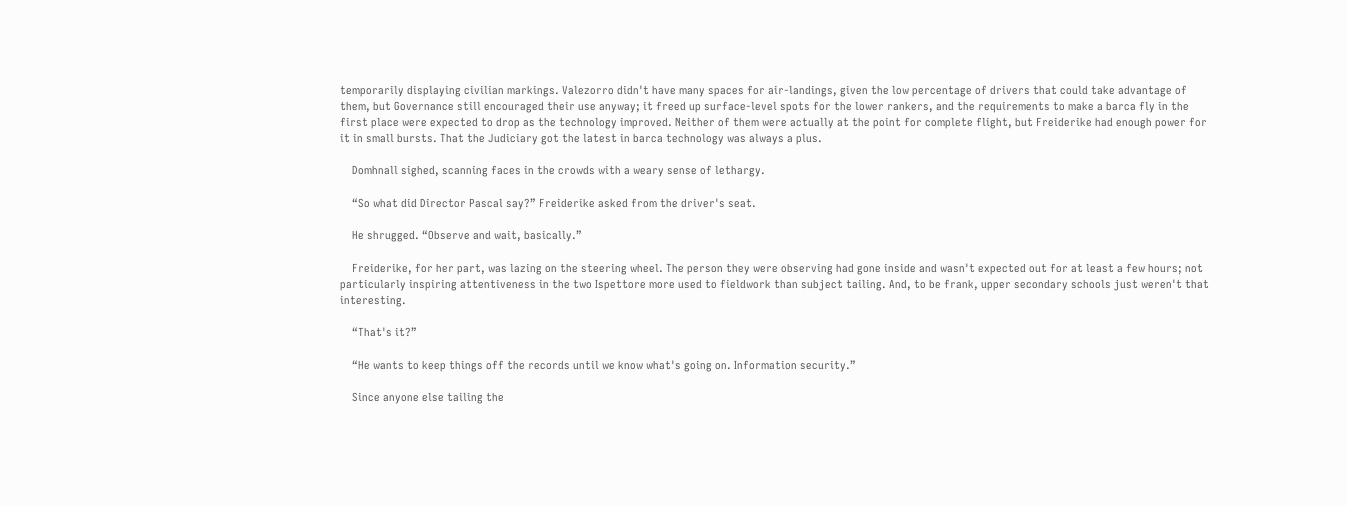temporarily displaying civilian markings. Valezorro didn't have many spaces for air-landings, given the low percentage of drivers that could take advantage of them, but Governance still encouraged their use anyway; it freed up surface-level spots for the lower rankers, and the requirements to make a barca fly in the first place were expected to drop as the technology improved. Neither of them were actually at the point for complete flight, but Freiderike had enough power for it in small bursts. That the Judiciary got the latest in barca technology was always a plus.

    Domhnall sighed, scanning faces in the crowds with a weary sense of lethargy.

    “So what did Director Pascal say?” Freiderike asked from the driver's seat.

    He shrugged. “Observe and wait, basically.”

    Freiderike, for her part, was lazing on the steering wheel. The person they were observing had gone inside and wasn't expected out for at least a few hours; not particularly inspiring attentiveness in the two Ispettore more used to fieldwork than subject tailing. And, to be frank, upper secondary schools just weren't that interesting.

    “That's it?”

    “He wants to keep things off the records until we know what's going on. Information security.”

    Since anyone else tailing the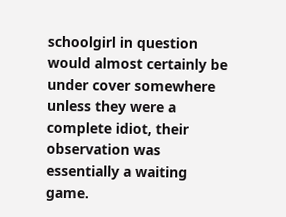schoolgirl in question would almost certainly be under cover somewhere unless they were a complete idiot, their observation was essentially a waiting game.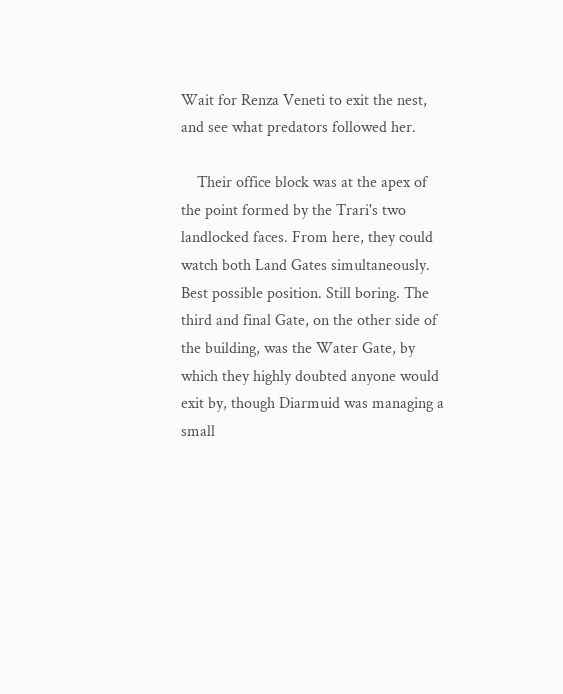Wait for Renza Veneti to exit the nest, and see what predators followed her.

    Their office block was at the apex of the point formed by the Trari's two landlocked faces. From here, they could watch both Land Gates simultaneously. Best possible position. Still boring. The third and final Gate, on the other side of the building, was the Water Gate, by which they highly doubted anyone would exit by, though Diarmuid was managing a small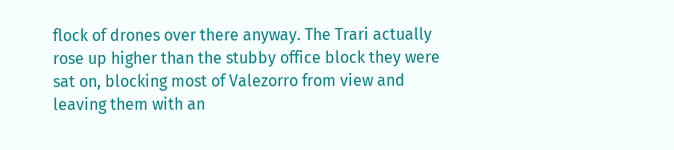flock of drones over there anyway. The Trari actually rose up higher than the stubby office block they were sat on, blocking most of Valezorro from view and leaving them with an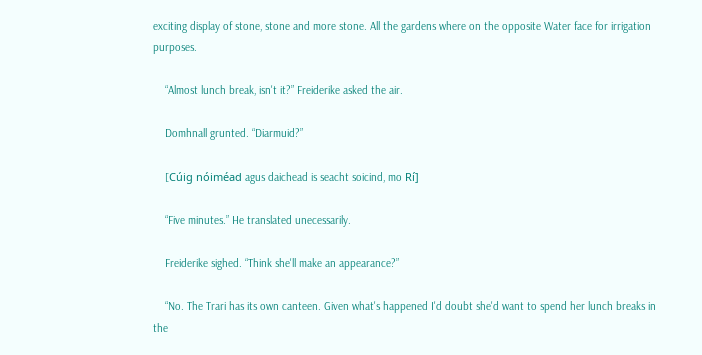exciting display of stone, stone and more stone. All the gardens where on the opposite Water face for irrigation purposes.

    “Almost lunch break, isn't it?” Freiderike asked the air.

    Domhnall grunted. “Diarmuid?”

    [Cúig nóiméad agus daichead is seacht soicind, mo Rí]

    “Five minutes.” He translated unecessarily.

    Freiderike sighed. “Think she'll make an appearance?”

    “No. The Trari has its own canteen. Given what's happened I'd doubt she'd want to spend her lunch breaks in the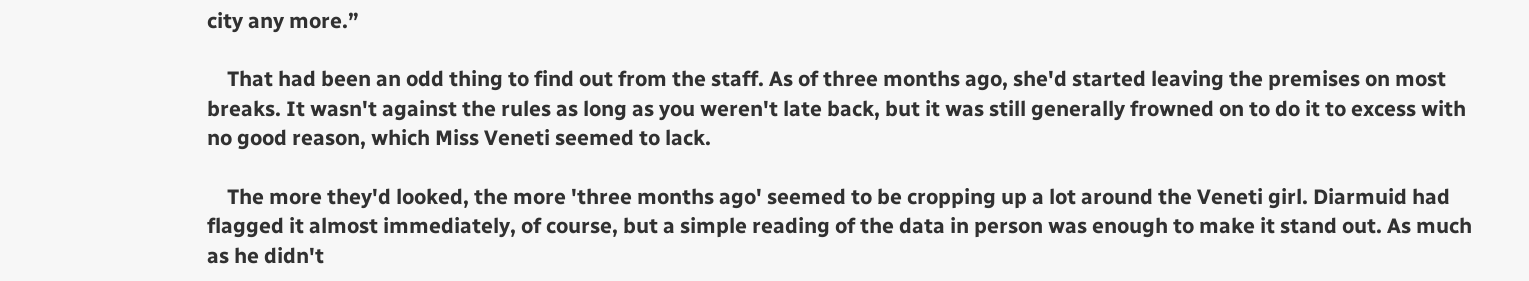city any more.”

    That had been an odd thing to find out from the staff. As of three months ago, she'd started leaving the premises on most breaks. It wasn't against the rules as long as you weren't late back, but it was still generally frowned on to do it to excess with no good reason, which Miss Veneti seemed to lack.

    The more they'd looked, the more 'three months ago' seemed to be cropping up a lot around the Veneti girl. Diarmuid had flagged it almost immediately, of course, but a simple reading of the data in person was enough to make it stand out. As much as he didn't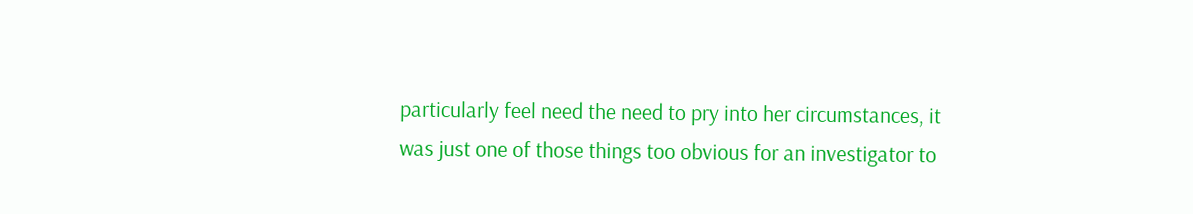particularly feel need the need to pry into her circumstances, it was just one of those things too obvious for an investigator to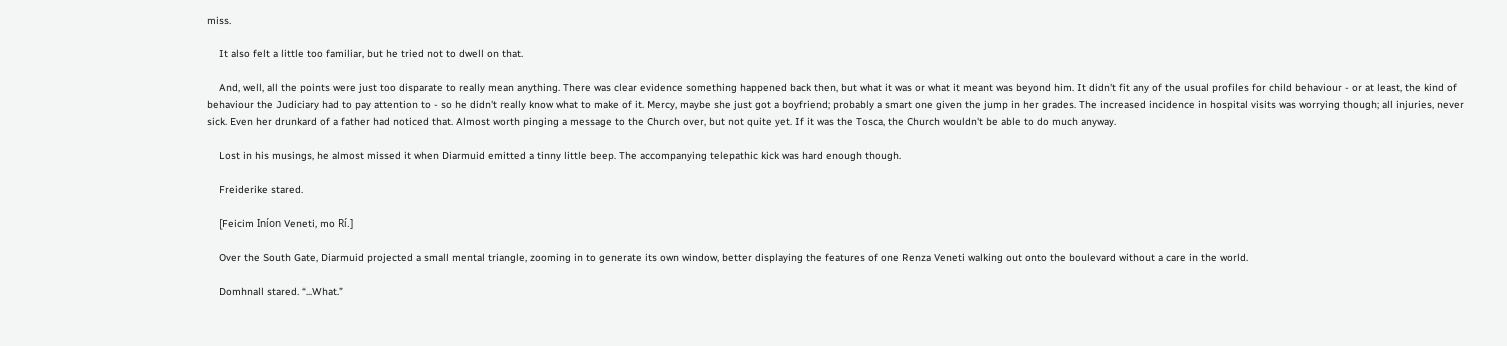miss.

    It also felt a little too familiar, but he tried not to dwell on that.

    And, well, all the points were just too disparate to really mean anything. There was clear evidence something happened back then, but what it was or what it meant was beyond him. It didn't fit any of the usual profiles for child behaviour - or at least, the kind of behaviour the Judiciary had to pay attention to - so he didn't really know what to make of it. Mercy, maybe she just got a boyfriend; probably a smart one given the jump in her grades. The increased incidence in hospital visits was worrying though; all injuries, never sick. Even her drunkard of a father had noticed that. Almost worth pinging a message to the Church over, but not quite yet. If it was the Tosca, the Church wouldn't be able to do much anyway.

    Lost in his musings, he almost missed it when Diarmuid emitted a tinny little beep. The accompanying telepathic kick was hard enough though.

    Freiderike stared.

    [Feicim Iníon Veneti, mo Rí.]

    Over the South Gate, Diarmuid projected a small mental triangle, zooming in to generate its own window, better displaying the features of one Renza Veneti walking out onto the boulevard without a care in the world.

    Domhnall stared. “...What.”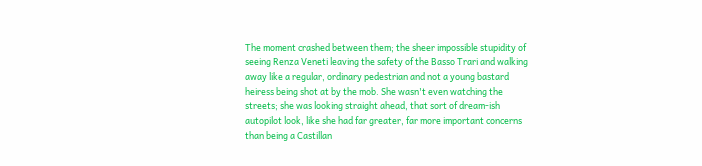The moment crashed between them; the sheer impossible stupidity of seeing Renza Veneti leaving the safety of the Basso Trari and walking away like a regular, ordinary pedestrian and not a young bastard heiress being shot at by the mob. She wasn't even watching the streets; she was looking straight ahead, that sort of dream-ish autopilot look, like she had far greater, far more important concerns than being a Castillan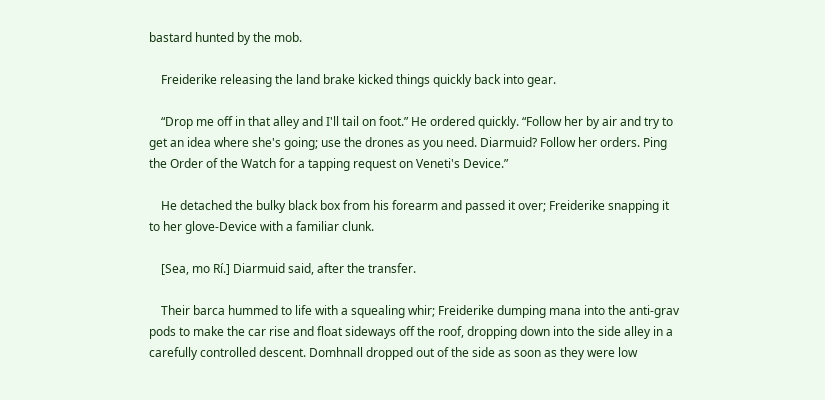bastard hunted by the mob.

    Freiderike releasing the land brake kicked things quickly back into gear.

    “Drop me off in that alley and I'll tail on foot.” He ordered quickly. “Follow her by air and try to get an idea where she's going; use the drones as you need. Diarmuid? Follow her orders. Ping the Order of the Watch for a tapping request on Veneti's Device.”

    He detached the bulky black box from his forearm and passed it over; Freiderike snapping it to her glove-Device with a familiar clunk.

    [Sea, mo Rí.] Diarmuid said, after the transfer.

    Their barca hummed to life with a squealing whir; Freiderike dumping mana into the anti-grav pods to make the car rise and float sideways off the roof, dropping down into the side alley in a carefully controlled descent. Domhnall dropped out of the side as soon as they were low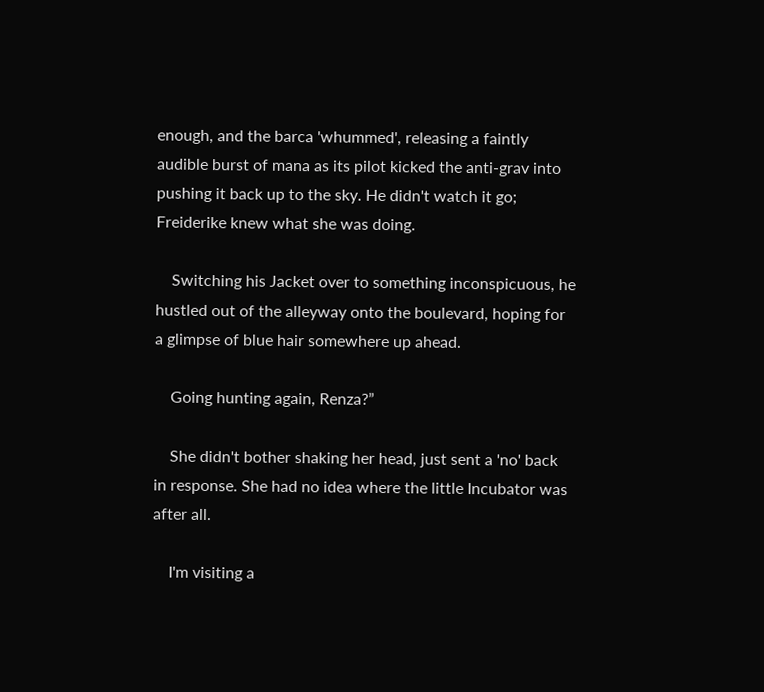enough, and the barca 'whummed', releasing a faintly audible burst of mana as its pilot kicked the anti-grav into pushing it back up to the sky. He didn't watch it go; Freiderike knew what she was doing.

    Switching his Jacket over to something inconspicuous, he hustled out of the alleyway onto the boulevard, hoping for a glimpse of blue hair somewhere up ahead.

    Going hunting again, Renza?”

    She didn't bother shaking her head, just sent a 'no' back in response. She had no idea where the little Incubator was after all.

    I'm visiting a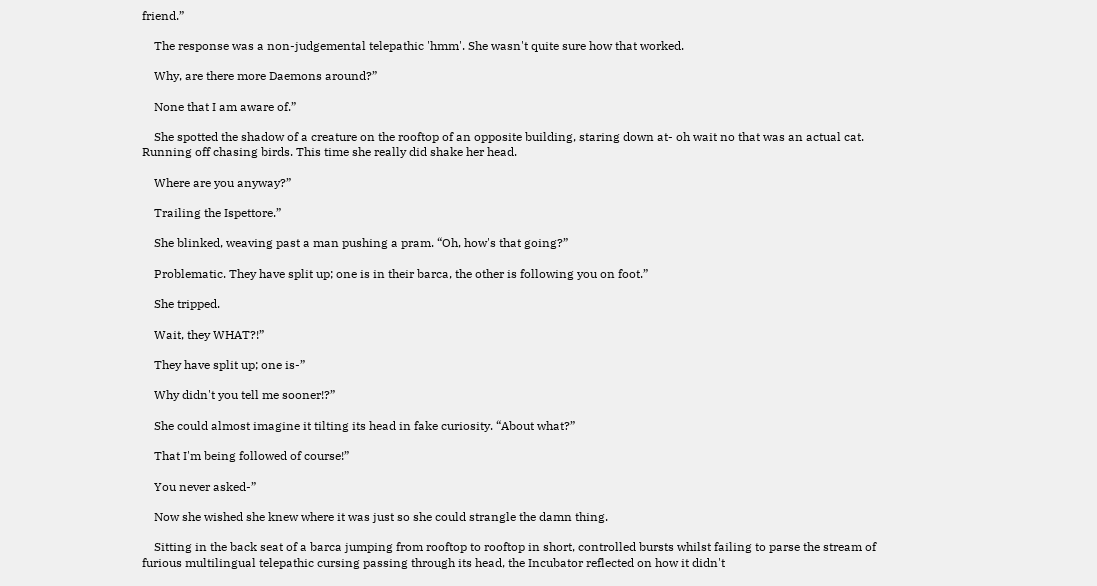friend.”

    The response was a non-judgemental telepathic 'hmm'. She wasn't quite sure how that worked.

    Why, are there more Daemons around?”

    None that I am aware of.”

    She spotted the shadow of a creature on the rooftop of an opposite building, staring down at- oh wait no that was an actual cat. Running off chasing birds. This time she really did shake her head.

    Where are you anyway?”

    Trailing the Ispettore.”

    She blinked, weaving past a man pushing a pram. “Oh, how's that going?”

    Problematic. They have split up; one is in their barca, the other is following you on foot.”

    She tripped.

    Wait, they WHAT?!”

    They have split up; one is-”

    Why didn't you tell me sooner!?”

    She could almost imagine it tilting its head in fake curiosity. “About what?”

    That I'm being followed of course!”

    You never asked-”

    Now she wished she knew where it was just so she could strangle the damn thing.

    Sitting in the back seat of a barca jumping from rooftop to rooftop in short, controlled bursts whilst failing to parse the stream of furious multilingual telepathic cursing passing through its head, the Incubator reflected on how it didn't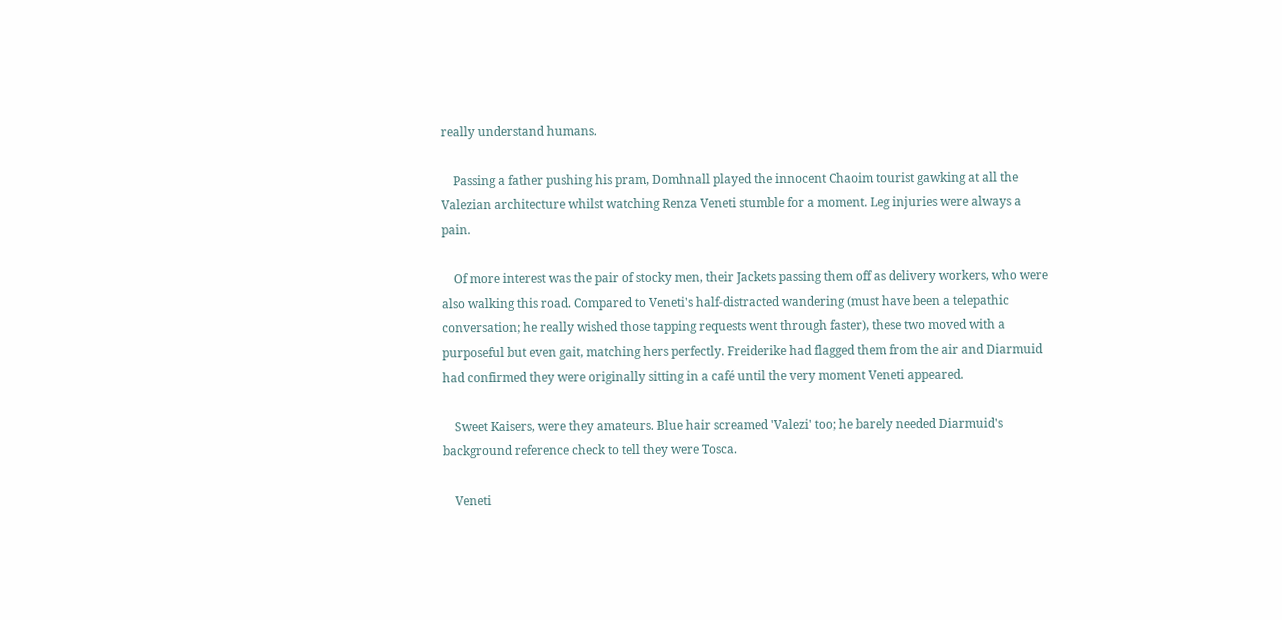really understand humans.

    Passing a father pushing his pram, Domhnall played the innocent Chaoim tourist gawking at all the Valezian architecture whilst watching Renza Veneti stumble for a moment. Leg injuries were always a pain.

    Of more interest was the pair of stocky men, their Jackets passing them off as delivery workers, who were also walking this road. Compared to Veneti's half-distracted wandering (must have been a telepathic conversation; he really wished those tapping requests went through faster), these two moved with a purposeful but even gait, matching hers perfectly. Freiderike had flagged them from the air and Diarmuid had confirmed they were originally sitting in a café until the very moment Veneti appeared.

    Sweet Kaisers, were they amateurs. Blue hair screamed 'Valezi' too; he barely needed Diarmuid's background reference check to tell they were Tosca.

    Veneti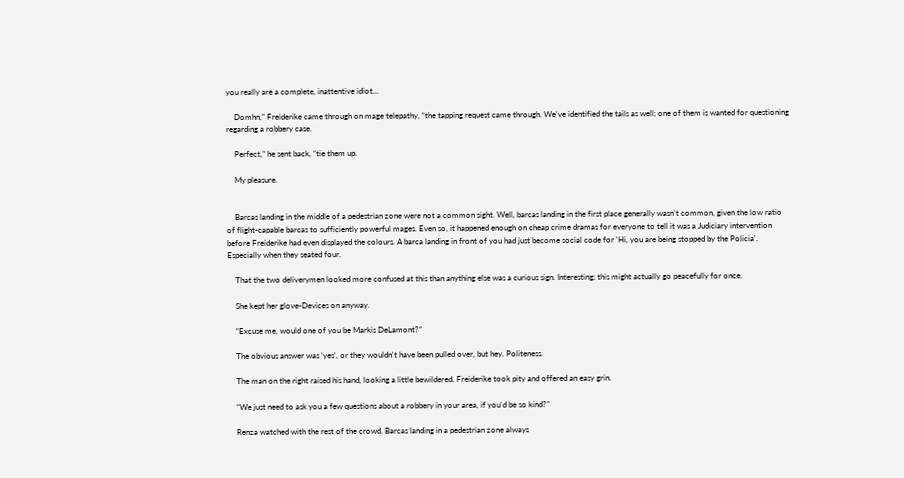you really are a complete, inattentive idiot...

    Domhn,” Freiderike came through on mage telepathy, “the tapping request came through. We've identified the tails as well; one of them is wanted for questioning regarding a robbery case.

    Perfect,” he sent back, “tie them up.

    My pleasure.


    Barcas landing in the middle of a pedestrian zone were not a common sight. Well, barcas landing in the first place generally wasn't common, given the low ratio of flight-capable barcas to sufficiently powerful mages. Even so, it happened enough on cheap crime dramas for everyone to tell it was a Judiciary intervention before Freiderike had even displayed the colours. A barca landing in front of you had just become social code for 'Hi, you are being stopped by the Policia'. Especially when they seated four.

    That the two deliverymen looked more confused at this than anything else was a curious sign. Interesting; this might actually go peacefully for once.

    She kept her glove-Devices on anyway.

    “Excuse me, would one of you be Markis DeLamont?”

    The obvious answer was 'yes', or they wouldn't have been pulled over, but hey. Politeness.

    The man on the right raised his hand, looking a little bewildered. Freiderike took pity and offered an easy grin.

    “We just need to ask you a few questions about a robbery in your area, if you'd be so kind?”

    Renza watched with the rest of the crowd. Barcas landing in a pedestrian zone always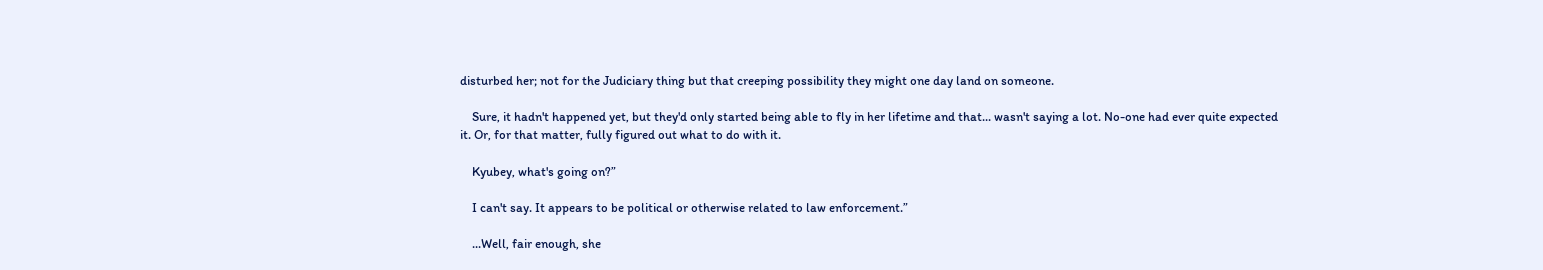disturbed her; not for the Judiciary thing but that creeping possibility they might one day land on someone.

    Sure, it hadn't happened yet, but they'd only started being able to fly in her lifetime and that... wasn't saying a lot. No-one had ever quite expected it. Or, for that matter, fully figured out what to do with it.

    Kyubey, what's going on?”

    I can't say. It appears to be political or otherwise related to law enforcement.”

    ...Well, fair enough, she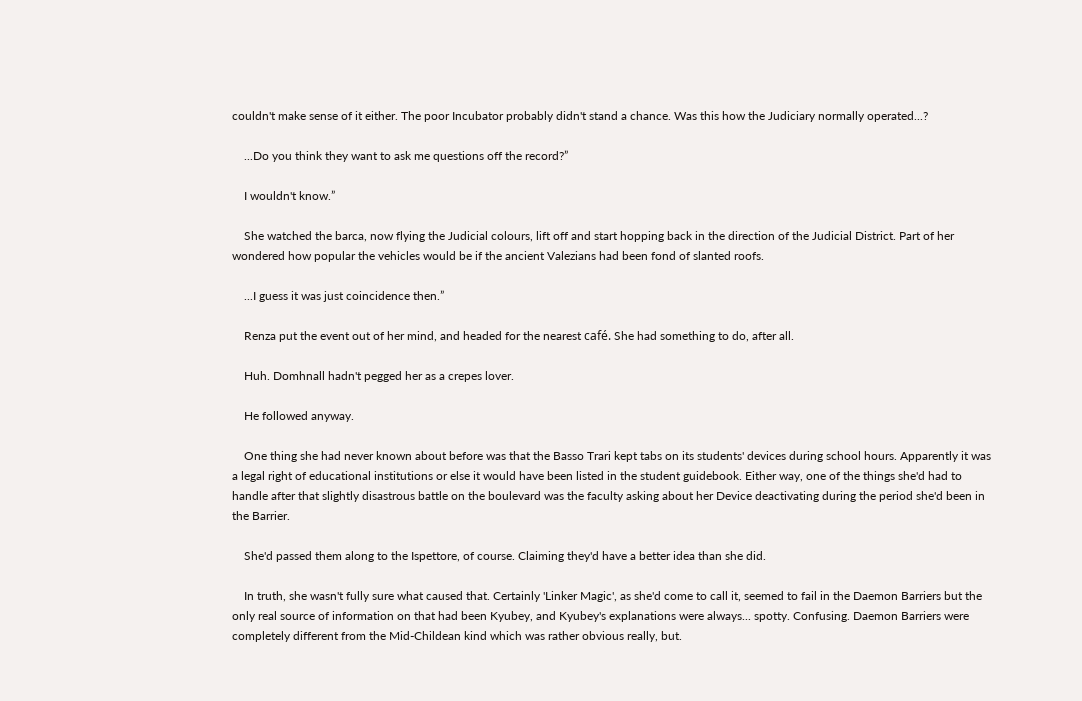couldn't make sense of it either. The poor Incubator probably didn't stand a chance. Was this how the Judiciary normally operated...?

    ...Do you think they want to ask me questions off the record?”

    I wouldn't know.”

    She watched the barca, now flying the Judicial colours, lift off and start hopping back in the direction of the Judicial District. Part of her wondered how popular the vehicles would be if the ancient Valezians had been fond of slanted roofs.

    ...I guess it was just coincidence then.”

    Renza put the event out of her mind, and headed for the nearest café. She had something to do, after all.

    Huh. Domhnall hadn't pegged her as a crepes lover.

    He followed anyway.

    One thing she had never known about before was that the Basso Trari kept tabs on its students' devices during school hours. Apparently it was a legal right of educational institutions or else it would have been listed in the student guidebook. Either way, one of the things she'd had to handle after that slightly disastrous battle on the boulevard was the faculty asking about her Device deactivating during the period she'd been in the Barrier.

    She'd passed them along to the Ispettore, of course. Claiming they'd have a better idea than she did.

    In truth, she wasn't fully sure what caused that. Certainly 'Linker Magic', as she'd come to call it, seemed to fail in the Daemon Barriers but the only real source of information on that had been Kyubey, and Kyubey's explanations were always... spotty. Confusing. Daemon Barriers were completely different from the Mid-Childean kind which was rather obvious really, but.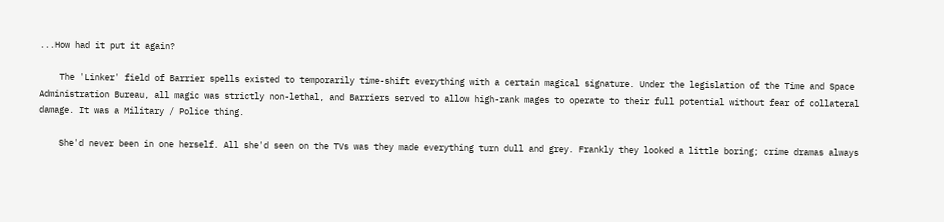...How had it put it again?

    The 'Linker' field of Barrier spells existed to temporarily time-shift everything with a certain magical signature. Under the legislation of the Time and Space Administration Bureau, all magic was strictly non-lethal, and Barriers served to allow high-rank mages to operate to their full potential without fear of collateral damage. It was a Military / Police thing.

    She'd never been in one herself. All she'd seen on the TVs was they made everything turn dull and grey. Frankly they looked a little boring; crime dramas always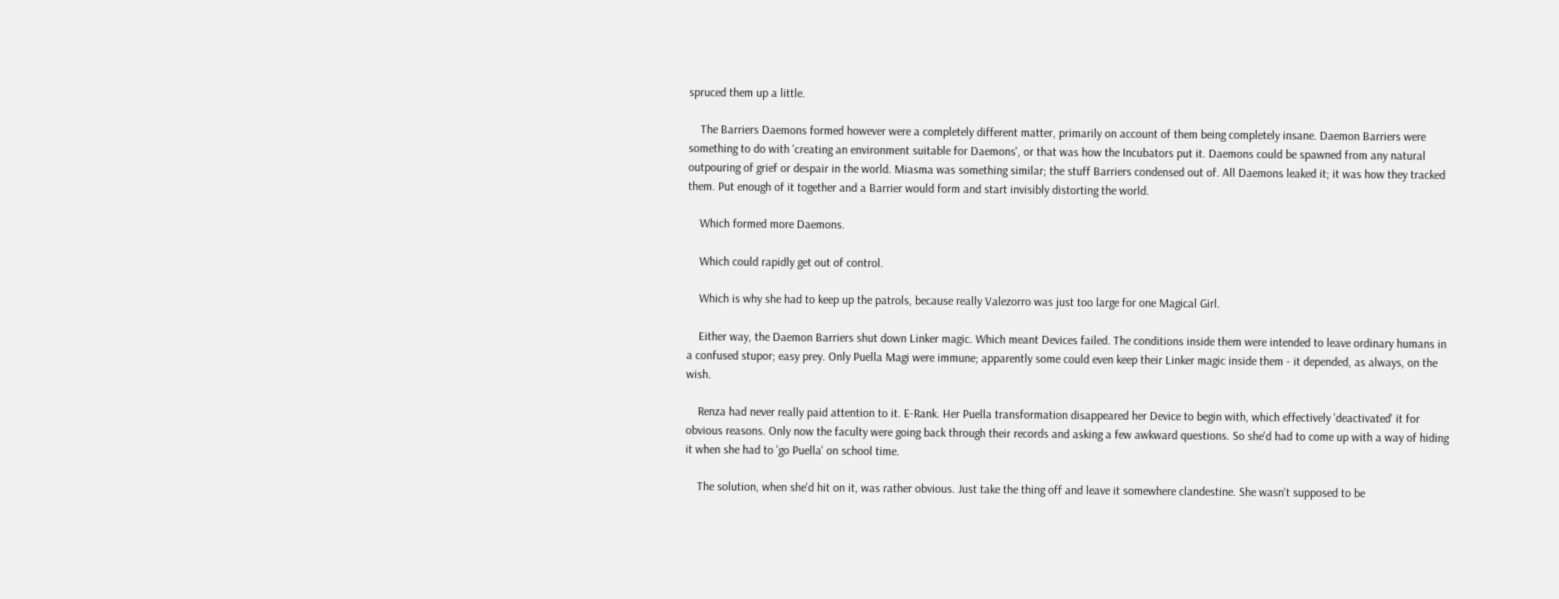spruced them up a little.

    The Barriers Daemons formed however were a completely different matter, primarily on account of them being completely insane. Daemon Barriers were something to do with 'creating an environment suitable for Daemons', or that was how the Incubators put it. Daemons could be spawned from any natural outpouring of grief or despair in the world. Miasma was something similar; the stuff Barriers condensed out of. All Daemons leaked it; it was how they tracked them. Put enough of it together and a Barrier would form and start invisibly distorting the world.

    Which formed more Daemons.

    Which could rapidly get out of control.

    Which is why she had to keep up the patrols, because really Valezorro was just too large for one Magical Girl.

    Either way, the Daemon Barriers shut down Linker magic. Which meant Devices failed. The conditions inside them were intended to leave ordinary humans in a confused stupor; easy prey. Only Puella Magi were immune; apparently some could even keep their Linker magic inside them - it depended, as always, on the wish.

    Renza had never really paid attention to it. E-Rank. Her Puella transformation disappeared her Device to begin with, which effectively 'deactivated' it for obvious reasons. Only now the faculty were going back through their records and asking a few awkward questions. So she'd had to come up with a way of hiding it when she had to 'go Puella' on school time.

    The solution, when she'd hit on it, was rather obvious. Just take the thing off and leave it somewhere clandestine. She wasn't supposed to be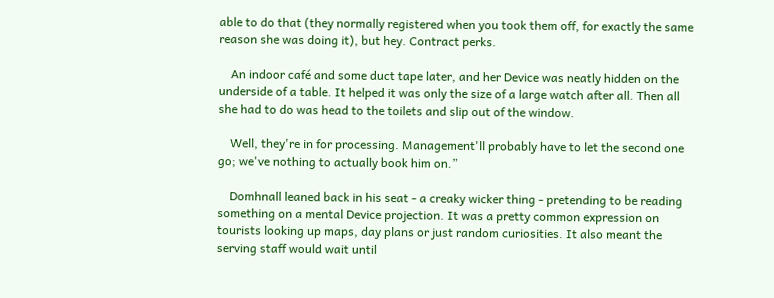able to do that (they normally registered when you took them off, for exactly the same reason she was doing it), but hey. Contract perks.

    An indoor café and some duct tape later, and her Device was neatly hidden on the underside of a table. It helped it was only the size of a large watch after all. Then all she had to do was head to the toilets and slip out of the window.

    Well, they're in for processing. Management'll probably have to let the second one go; we've nothing to actually book him on.”

    Domhnall leaned back in his seat - a creaky wicker thing - pretending to be reading something on a mental Device projection. It was a pretty common expression on tourists looking up maps, day plans or just random curiosities. It also meant the serving staff would wait until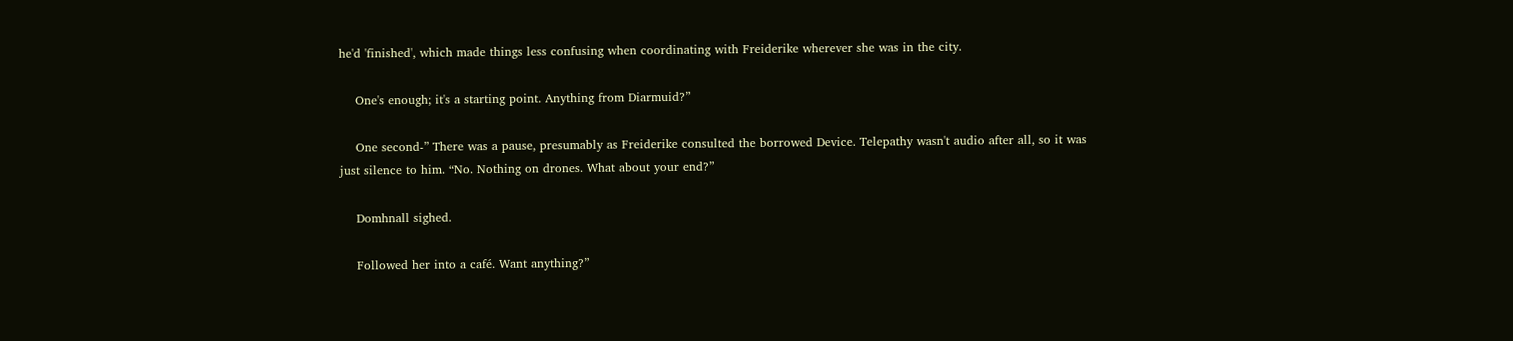he'd 'finished', which made things less confusing when coordinating with Freiderike wherever she was in the city.

    One's enough; it's a starting point. Anything from Diarmuid?”

    One second-” There was a pause, presumably as Freiderike consulted the borrowed Device. Telepathy wasn't audio after all, so it was just silence to him. “No. Nothing on drones. What about your end?”

    Domhnall sighed.

    Followed her into a café. Want anything?”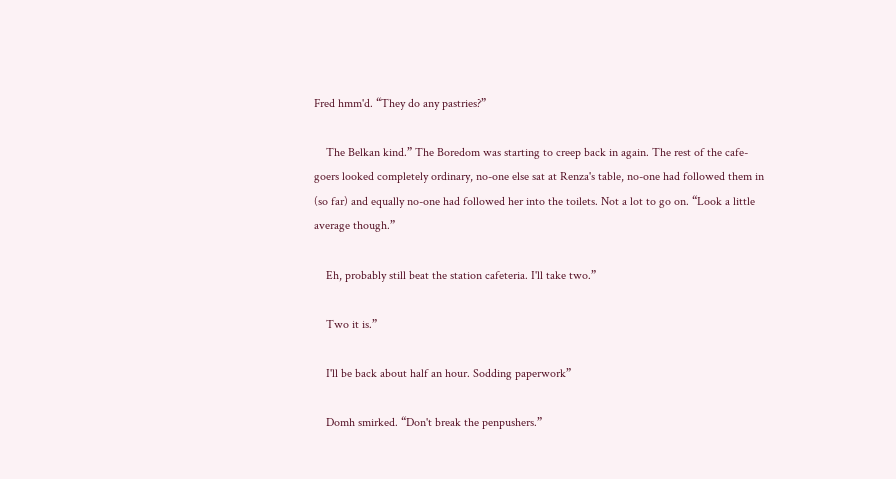Fred hmm'd. “They do any pastries?”

    The Belkan kind.” The Boredom was starting to creep back in again. The rest of the cafe-goers looked completely ordinary, no-one else sat at Renza's table, no-one had followed them in (so far) and equally no-one had followed her into the toilets. Not a lot to go on. “Look a little average though.”

    Eh, probably still beat the station cafeteria. I'll take two.”

    Two it is.”

    I'll be back about half an hour. Sodding paperwork”

    Domh smirked. “Don't break the penpushers.”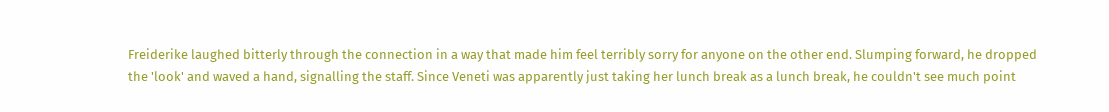Freiderike laughed bitterly through the connection in a way that made him feel terribly sorry for anyone on the other end. Slumping forward, he dropped the 'look' and waved a hand, signalling the staff. Since Veneti was apparently just taking her lunch break as a lunch break, he couldn't see much point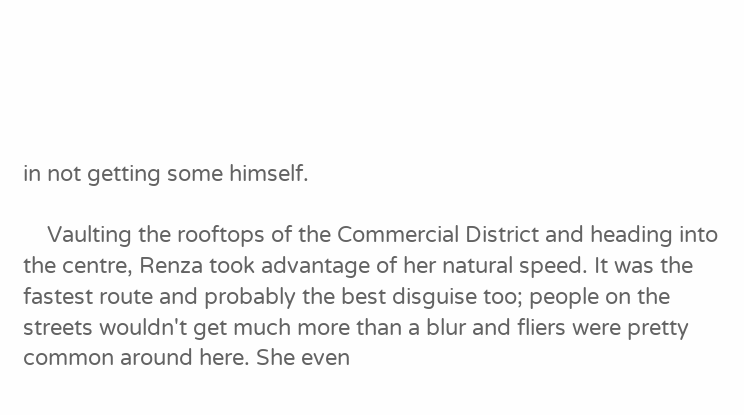in not getting some himself.

    Vaulting the rooftops of the Commercial District and heading into the centre, Renza took advantage of her natural speed. It was the fastest route and probably the best disguise too; people on the streets wouldn't get much more than a blur and fliers were pretty common around here. She even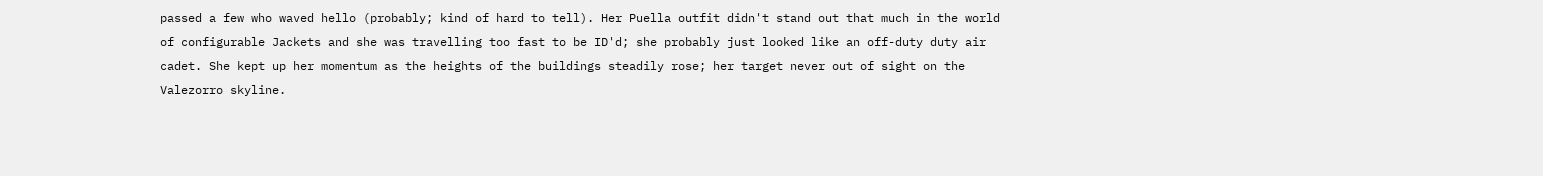passed a few who waved hello (probably; kind of hard to tell). Her Puella outfit didn't stand out that much in the world of configurable Jackets and she was travelling too fast to be ID'd; she probably just looked like an off-duty duty air cadet. She kept up her momentum as the heights of the buildings steadily rose; her target never out of sight on the Valezorro skyline.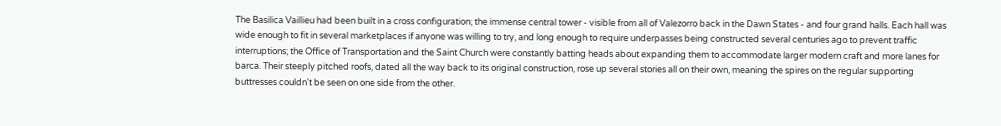The Basilica Vaillieu had been built in a cross configuration; the immense central tower - visible from all of Valezorro back in the Dawn States - and four grand halls. Each hall was wide enough to fit in several marketplaces if anyone was willing to try, and long enough to require underpasses being constructed several centuries ago to prevent traffic interruptions; the Office of Transportation and the Saint Church were constantly batting heads about expanding them to accommodate larger modern craft and more lanes for barca. Their steeply pitched roofs, dated all the way back to its original construction, rose up several stories all on their own, meaning the spires on the regular supporting buttresses couldn't be seen on one side from the other.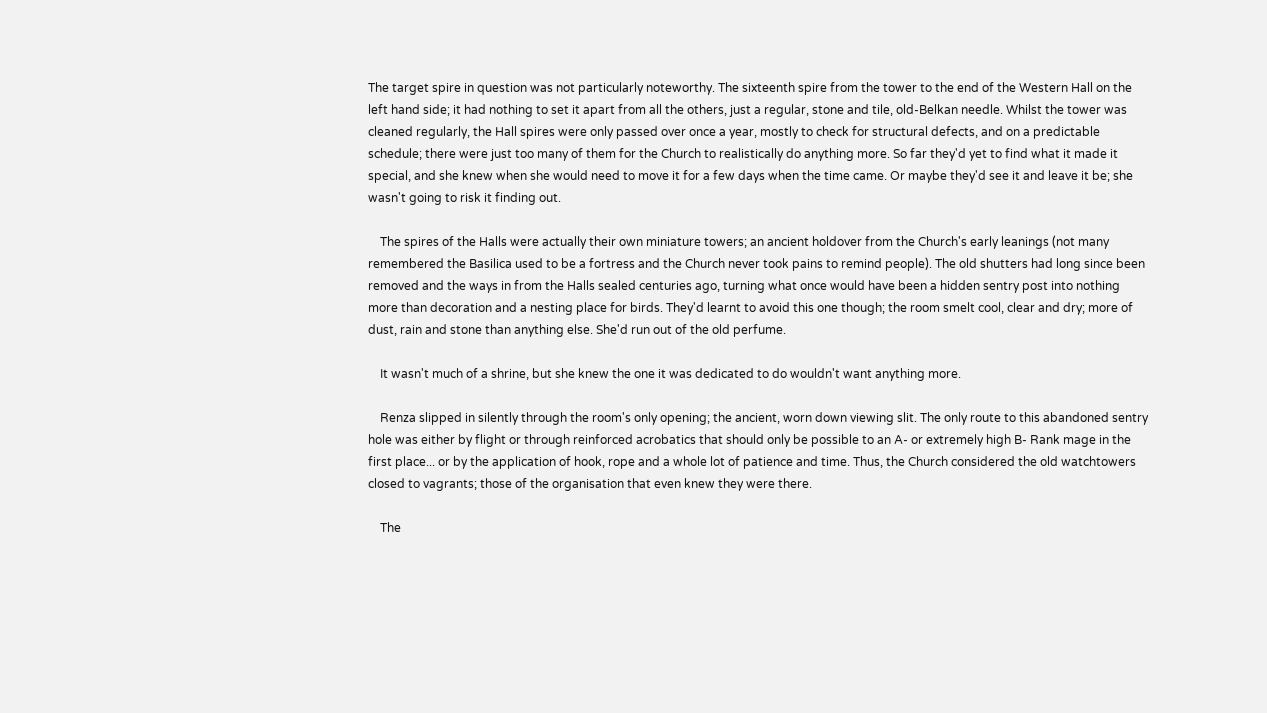The target spire in question was not particularly noteworthy. The sixteenth spire from the tower to the end of the Western Hall on the left hand side; it had nothing to set it apart from all the others, just a regular, stone and tile, old-Belkan needle. Whilst the tower was cleaned regularly, the Hall spires were only passed over once a year, mostly to check for structural defects, and on a predictable schedule; there were just too many of them for the Church to realistically do anything more. So far they'd yet to find what it made it special, and she knew when she would need to move it for a few days when the time came. Or maybe they'd see it and leave it be; she wasn't going to risk it finding out.

    The spires of the Halls were actually their own miniature towers; an ancient holdover from the Church's early leanings (not many remembered the Basilica used to be a fortress and the Church never took pains to remind people). The old shutters had long since been removed and the ways in from the Halls sealed centuries ago, turning what once would have been a hidden sentry post into nothing more than decoration and a nesting place for birds. They'd learnt to avoid this one though; the room smelt cool, clear and dry; more of dust, rain and stone than anything else. She'd run out of the old perfume.

    It wasn't much of a shrine, but she knew the one it was dedicated to do wouldn't want anything more.

    Renza slipped in silently through the room's only opening; the ancient, worn down viewing slit. The only route to this abandoned sentry hole was either by flight or through reinforced acrobatics that should only be possible to an A- or extremely high B- Rank mage in the first place... or by the application of hook, rope and a whole lot of patience and time. Thus, the Church considered the old watchtowers closed to vagrants; those of the organisation that even knew they were there.

    The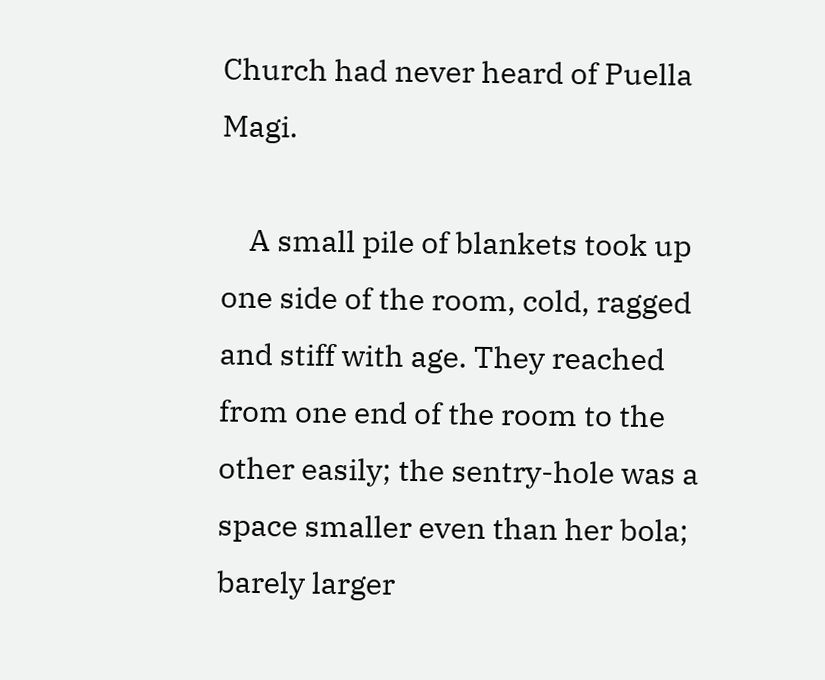Church had never heard of Puella Magi.

    A small pile of blankets took up one side of the room, cold, ragged and stiff with age. They reached from one end of the room to the other easily; the sentry-hole was a space smaller even than her bola; barely larger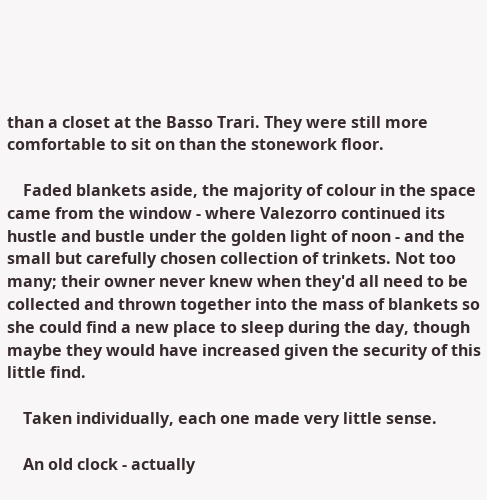than a closet at the Basso Trari. They were still more comfortable to sit on than the stonework floor.

    Faded blankets aside, the majority of colour in the space came from the window - where Valezorro continued its hustle and bustle under the golden light of noon - and the small but carefully chosen collection of trinkets. Not too many; their owner never knew when they'd all need to be collected and thrown together into the mass of blankets so she could find a new place to sleep during the day, though maybe they would have increased given the security of this little find.

    Taken individually, each one made very little sense.

    An old clock - actually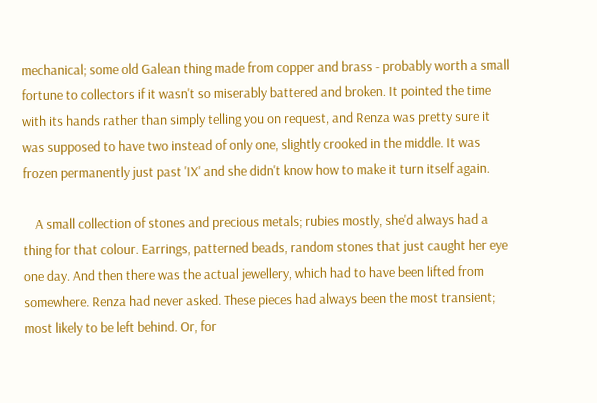mechanical; some old Galean thing made from copper and brass - probably worth a small fortune to collectors if it wasn't so miserably battered and broken. It pointed the time with its hands rather than simply telling you on request, and Renza was pretty sure it was supposed to have two instead of only one, slightly crooked in the middle. It was frozen permanently just past 'IX' and she didn't know how to make it turn itself again.

    A small collection of stones and precious metals; rubies mostly, she'd always had a thing for that colour. Earrings, patterned beads, random stones that just caught her eye one day. And then there was the actual jewellery, which had to have been lifted from somewhere. Renza had never asked. These pieces had always been the most transient; most likely to be left behind. Or, for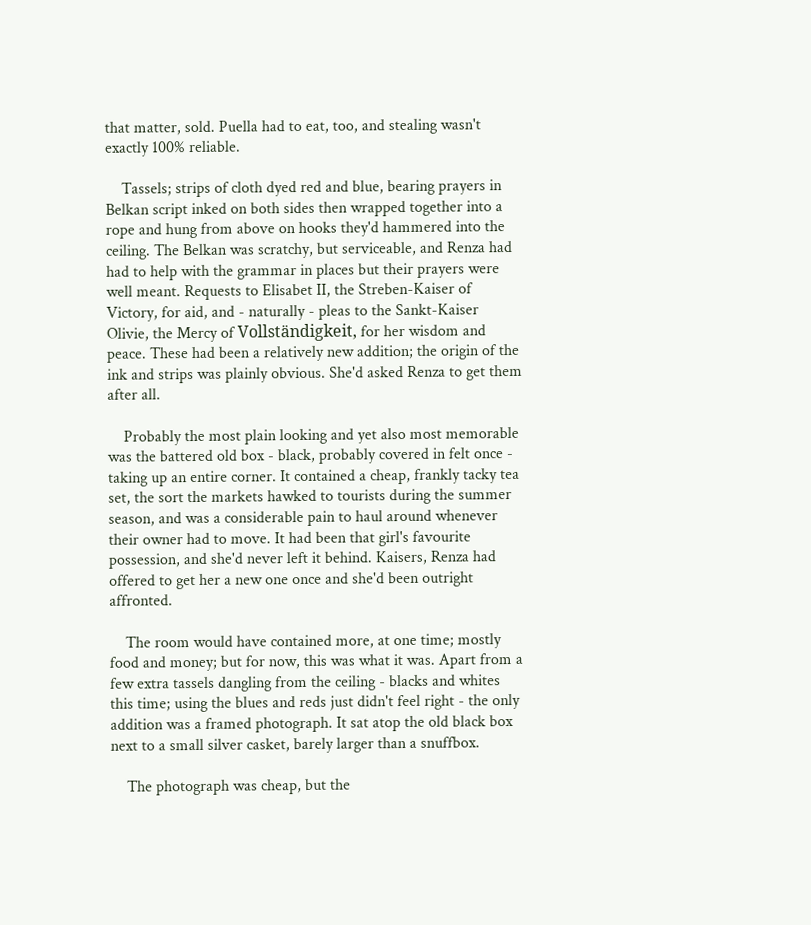that matter, sold. Puella had to eat, too, and stealing wasn't exactly 100% reliable.

    Tassels; strips of cloth dyed red and blue, bearing prayers in Belkan script inked on both sides then wrapped together into a rope and hung from above on hooks they'd hammered into the ceiling. The Belkan was scratchy, but serviceable, and Renza had had to help with the grammar in places but their prayers were well meant. Requests to Elisabet II, the Streben-Kaiser of Victory, for aid, and - naturally - pleas to the Sankt-Kaiser Olivie, the Mercy of Vollständigkeit, for her wisdom and peace. These had been a relatively new addition; the origin of the ink and strips was plainly obvious. She'd asked Renza to get them after all.

    Probably the most plain looking and yet also most memorable was the battered old box - black, probably covered in felt once - taking up an entire corner. It contained a cheap, frankly tacky tea set, the sort the markets hawked to tourists during the summer season, and was a considerable pain to haul around whenever their owner had to move. It had been that girl's favourite possession, and she'd never left it behind. Kaisers, Renza had offered to get her a new one once and she'd been outright affronted.

    The room would have contained more, at one time; mostly food and money; but for now, this was what it was. Apart from a few extra tassels dangling from the ceiling - blacks and whites this time; using the blues and reds just didn't feel right - the only addition was a framed photograph. It sat atop the old black box next to a small silver casket, barely larger than a snuffbox.

    The photograph was cheap, but the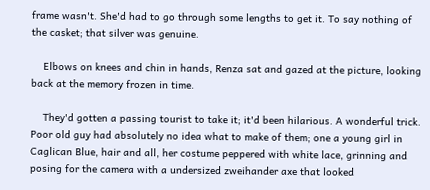frame wasn't. She'd had to go through some lengths to get it. To say nothing of the casket; that silver was genuine.

    Elbows on knees and chin in hands, Renza sat and gazed at the picture, looking back at the memory frozen in time.

    They'd gotten a passing tourist to take it; it'd been hilarious. A wonderful trick. Poor old guy had absolutely no idea what to make of them; one a young girl in Caglican Blue, hair and all, her costume peppered with white lace, grinning and posing for the camera with a undersized zweihander axe that looked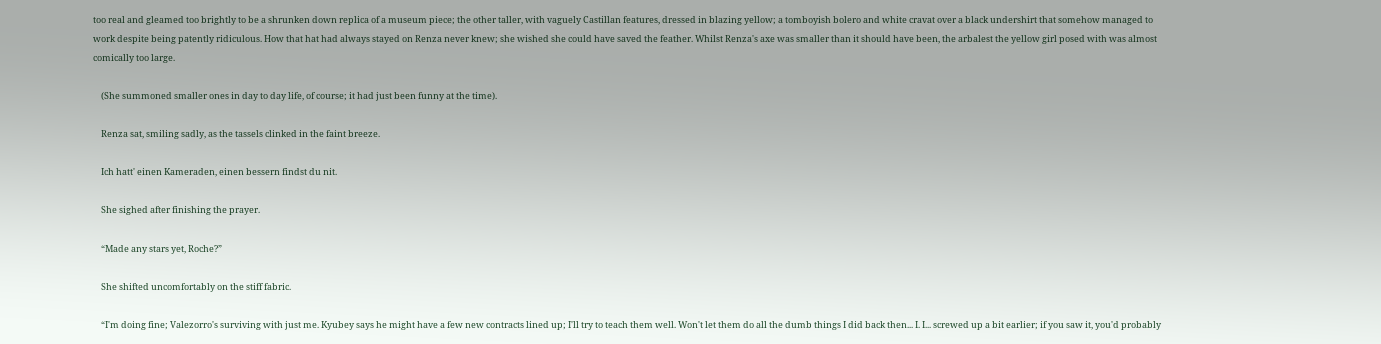too real and gleamed too brightly to be a shrunken down replica of a museum piece; the other taller, with vaguely Castillan features, dressed in blazing yellow; a tomboyish bolero and white cravat over a black undershirt that somehow managed to work despite being patently ridiculous. How that hat had always stayed on Renza never knew; she wished she could have saved the feather. Whilst Renza's axe was smaller than it should have been, the arbalest the yellow girl posed with was almost comically too large.

    (She summoned smaller ones in day to day life, of course; it had just been funny at the time).

    Renza sat, smiling sadly, as the tassels clinked in the faint breeze.

    Ich hatt' einen Kameraden, einen bessern findst du nit.

    She sighed after finishing the prayer.

    “Made any stars yet, Roche?”

    She shifted uncomfortably on the stiff fabric.

    “I'm doing fine; Valezorro's surviving with just me. Kyubey says he might have a few new contracts lined up; I'll try to teach them well. Won't let them do all the dumb things I did back then... I. I... screwed up a bit earlier; if you saw it, you'd probably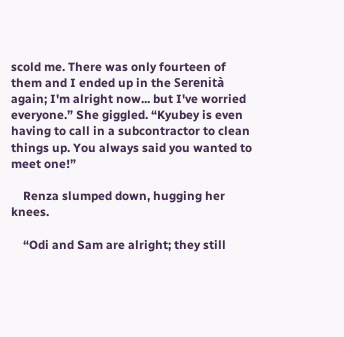scold me. There was only fourteen of them and I ended up in the Serenità again; I'm alright now... but I've worried everyone.” She giggled. “Kyubey is even having to call in a subcontractor to clean things up. You always said you wanted to meet one!”

    Renza slumped down, hugging her knees.

    “Odi and Sam are alright; they still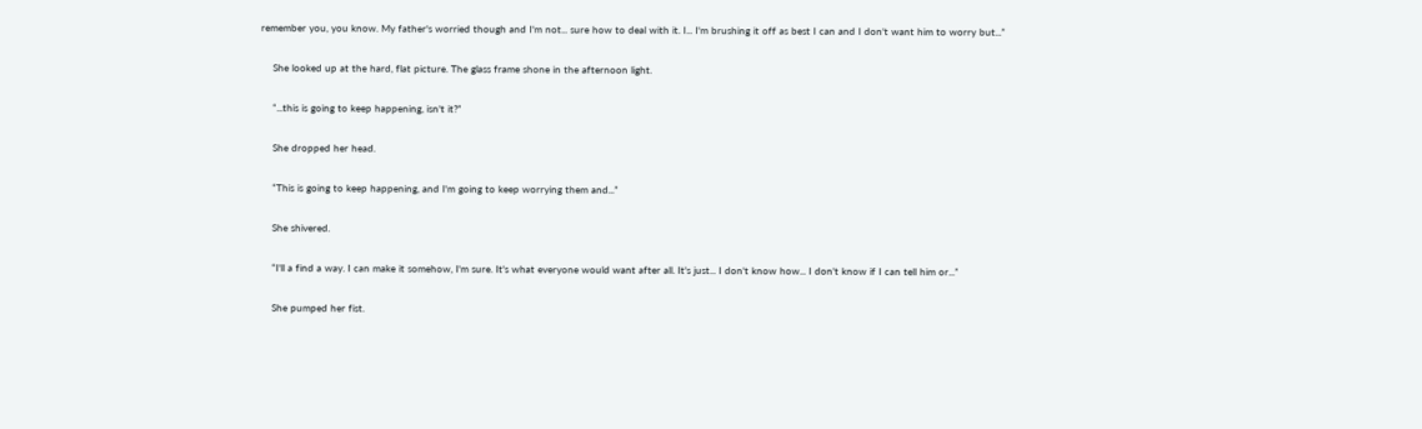remember you, you know. My father's worried though and I'm not... sure how to deal with it. I... I'm brushing it off as best I can and I don't want him to worry but...”

    She looked up at the hard, flat picture. The glass frame shone in the afternoon light.

    “...this is going to keep happening, isn't it?”

    She dropped her head.

    “This is going to keep happening, and I'm going to keep worrying them and...”

    She shivered.

    “I'll a find a way. I can make it somehow, I'm sure. It's what everyone would want after all. It's just... I don't know how... I don't know if I can tell him or...”

    She pumped her fist.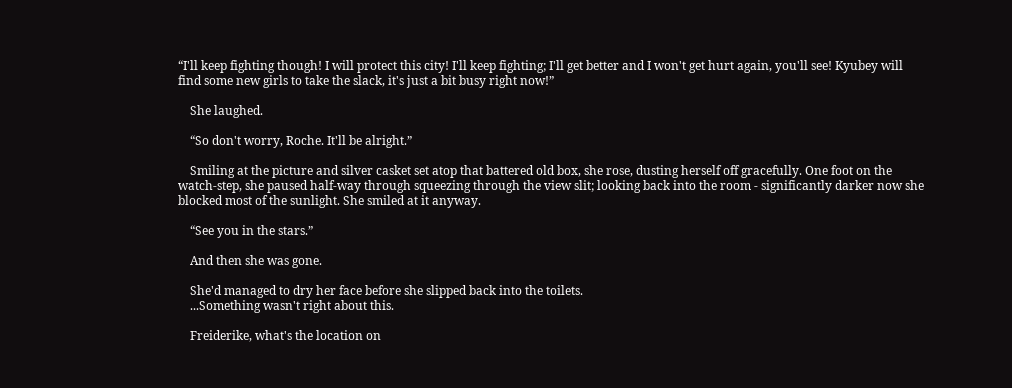“I'll keep fighting though! I will protect this city! I'll keep fighting; I'll get better and I won't get hurt again, you'll see! Kyubey will find some new girls to take the slack, it's just a bit busy right now!”

    She laughed.

    “So don't worry, Roche. It'll be alright.”

    Smiling at the picture and silver casket set atop that battered old box, she rose, dusting herself off gracefully. One foot on the watch-step, she paused half-way through squeezing through the view slit; looking back into the room - significantly darker now she blocked most of the sunlight. She smiled at it anyway.

    “See you in the stars.”

    And then she was gone.

    She'd managed to dry her face before she slipped back into the toilets.
    ...Something wasn't right about this.

    Freiderike, what's the location on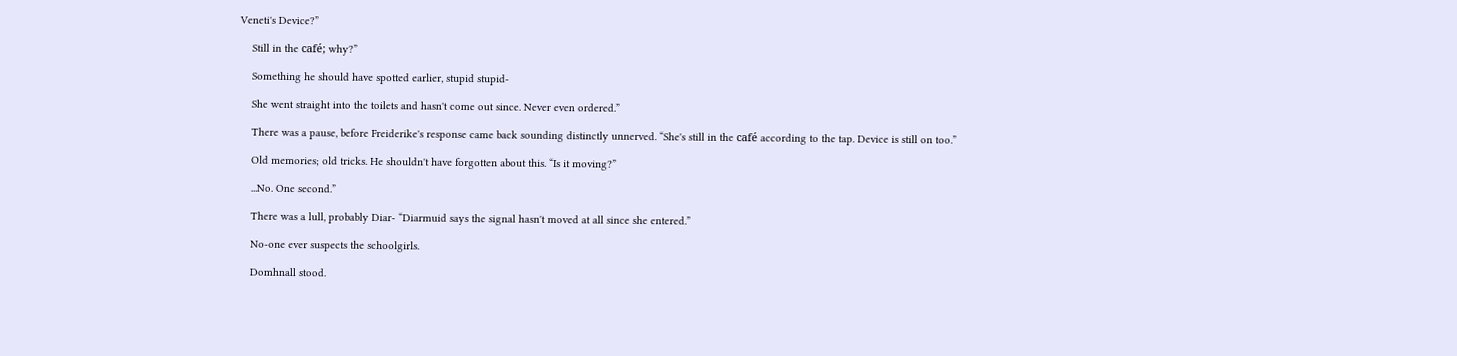Veneti's Device?”

    Still in the café; why?”

    Something he should have spotted earlier, stupid stupid-

    She went straight into the toilets and hasn't come out since. Never even ordered.”

    There was a pause, before Freiderike's response came back sounding distinctly unnerved. “She's still in the café according to the tap. Device is still on too.”

    Old memories; old tricks. He shouldn't have forgotten about this. “Is it moving?”

    ...No. One second.”

    There was a lull, probably Diar- “Diarmuid says the signal hasn't moved at all since she entered.”

    No-one ever suspects the schoolgirls.

    Domhnall stood.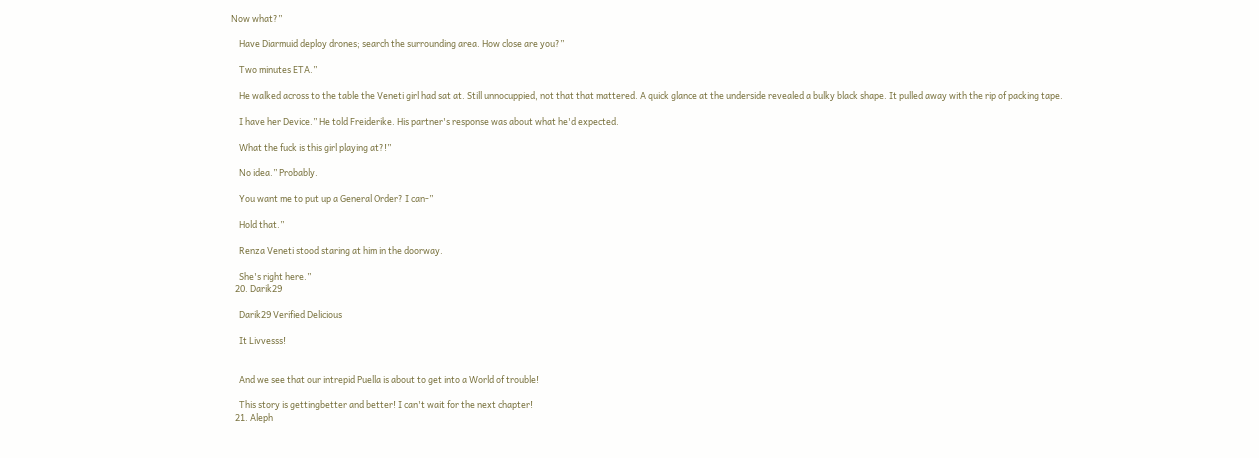Now what?”

    Have Diarmuid deploy drones; search the surrounding area. How close are you?”

    Two minutes ETA.”

    He walked across to the table the Veneti girl had sat at. Still unnocuppied, not that that mattered. A quick glance at the underside revealed a bulky black shape. It pulled away with the rip of packing tape.

    I have her Device.” He told Freiderike. His partner's response was about what he'd expected.

    What the fuck is this girl playing at?!”

    No idea.” Probably.

    You want me to put up a General Order? I can-”

    Hold that.”

    Renza Veneti stood staring at him in the doorway.

    She's right here.”
  20. Darik29

    Darik29 Verified Delicious

    It Livvesss!


    And we see that our intrepid Puella is about to get into a World of trouble!

    This story is gettingbetter and better! I can't wait for the next chapter!
  21. Aleph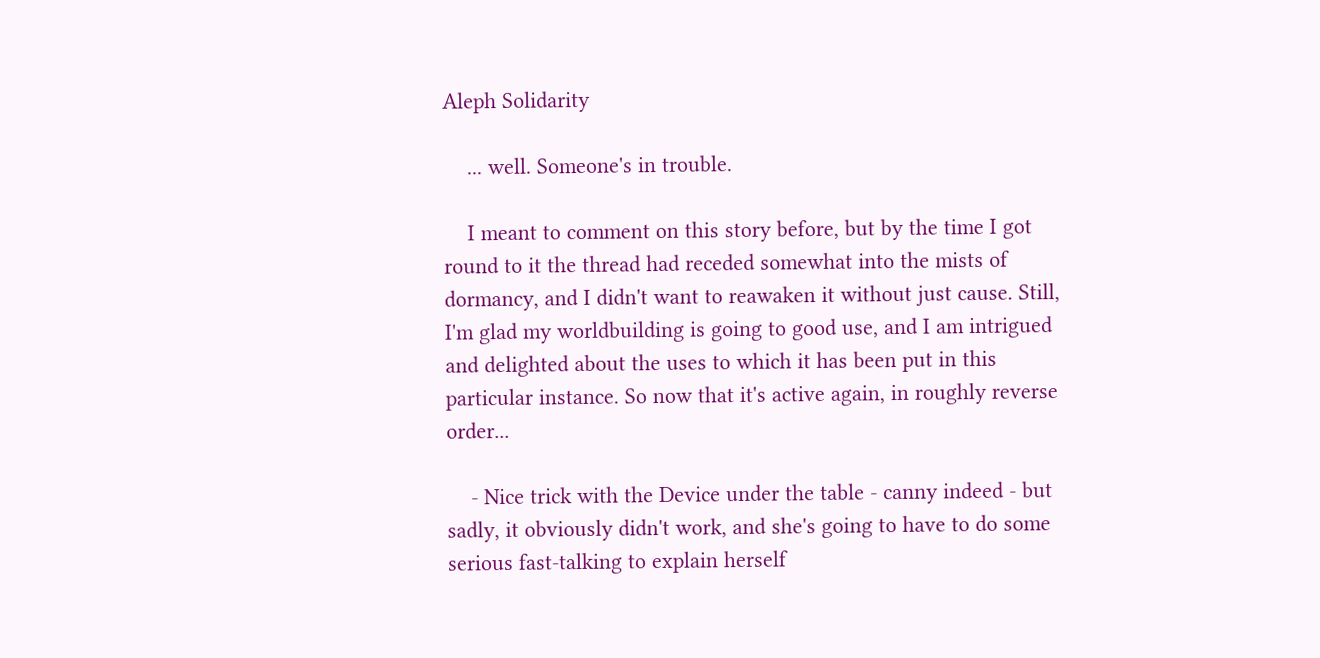Aleph Solidarity

    ... well. Someone's in trouble.

    I meant to comment on this story before, but by the time I got round to it the thread had receded somewhat into the mists of dormancy, and I didn't want to reawaken it without just cause. Still, I'm glad my worldbuilding is going to good use, and I am intrigued and delighted about the uses to which it has been put in this particular instance. So now that it's active again, in roughly reverse order...

    - Nice trick with the Device under the table - canny indeed - but sadly, it obviously didn't work, and she's going to have to do some serious fast-talking to explain herself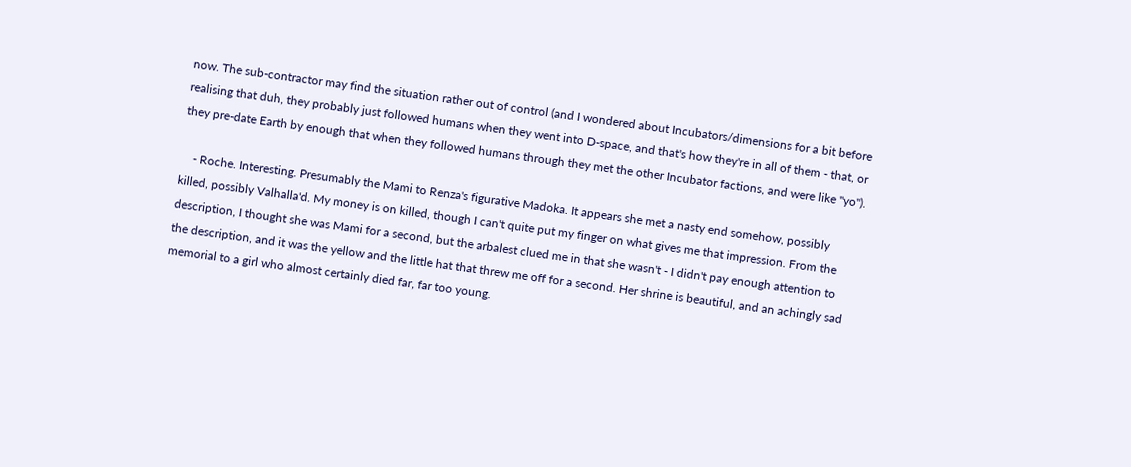now. The sub-contractor may find the situation rather out of control (and I wondered about Incubators/dimensions for a bit before realising that duh, they probably just followed humans when they went into D-space, and that's how they're in all of them - that, or they pre-date Earth by enough that when they followed humans through they met the other Incubator factions, and were like "yo").

    - Roche. Interesting. Presumably the Mami to Renza's figurative Madoka. It appears she met a nasty end somehow, possibly killed, possibly Valhalla'd. My money is on killed, though I can't quite put my finger on what gives me that impression. From the description, I thought she was Mami for a second, but the arbalest clued me in that she wasn't - I didn't pay enough attention to the description, and it was the yellow and the little hat that threw me off for a second. Her shrine is beautiful, and an achingly sad memorial to a girl who almost certainly died far, far too young.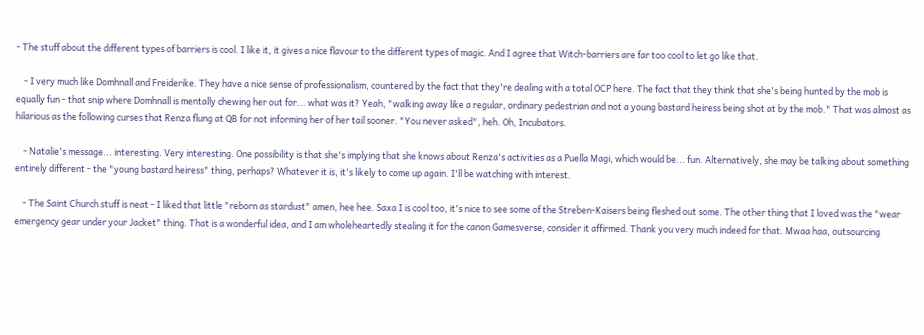- The stuff about the different types of barriers is cool. I like it, it gives a nice flavour to the different types of magic. And I agree that Witch-barriers are far too cool to let go like that.

    - I very much like Domhnall and Freiderike. They have a nice sense of professionalism, countered by the fact that they're dealing with a total OCP here. The fact that they think that she's being hunted by the mob is equally fun - that snip where Domhnall is mentally chewing her out for... what was it? Yeah, "walking away like a regular, ordinary pedestrian and not a young bastard heiress being shot at by the mob." That was almost as hilarious as the following curses that Renza flung at QB for not informing her of her tail sooner. "You never asked", heh. Oh, Incubators.

    - Natalie's message... interesting. Very interesting. One possibility is that she's implying that she knows about Renza's activities as a Puella Magi, which would be... fun. Alternatively, she may be talking about something entirely different - the "young bastard heiress" thing, perhaps? Whatever it is, it's likely to come up again. I'll be watching with interest.

    - The Saint Church stuff is neat - I liked that little "reborn as stardust" amen, hee hee. Saxa I is cool too, it's nice to see some of the Streben-Kaisers being fleshed out some. The other thing that I loved was the "wear emergency gear under your Jacket" thing. That is a wonderful idea, and I am wholeheartedly stealing it for the canon Gamesverse, consider it affirmed. Thank you very much indeed for that. Mwaa haa, outsourcing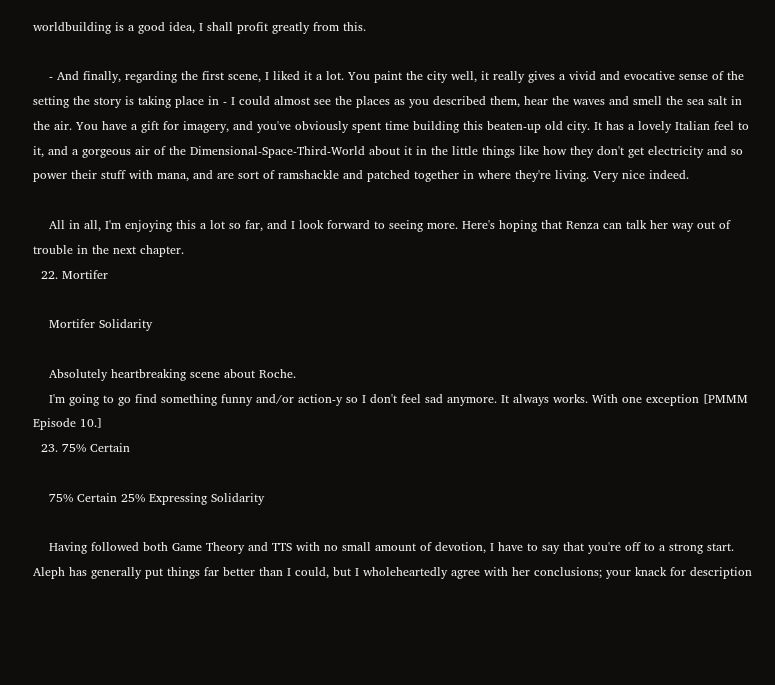worldbuilding is a good idea, I shall profit greatly from this.

    - And finally, regarding the first scene, I liked it a lot. You paint the city well, it really gives a vivid and evocative sense of the setting the story is taking place in - I could almost see the places as you described them, hear the waves and smell the sea salt in the air. You have a gift for imagery, and you've obviously spent time building this beaten-up old city. It has a lovely Italian feel to it, and a gorgeous air of the Dimensional-Space-Third-World about it in the little things like how they don't get electricity and so power their stuff with mana, and are sort of ramshackle and patched together in where they're living. Very nice indeed.

    All in all, I'm enjoying this a lot so far, and I look forward to seeing more. Here's hoping that Renza can talk her way out of trouble in the next chapter.
  22. Mortifer

    Mortifer Solidarity

    Absolutely heartbreaking scene about Roche.
    I'm going to go find something funny and/or action-y so I don't feel sad anymore. It always works. With one exception [PMMM Episode 10.]
  23. 75% Certain

    75% Certain 25% Expressing Solidarity

    Having followed both Game Theory and TTS with no small amount of devotion, I have to say that you're off to a strong start. Aleph has generally put things far better than I could, but I wholeheartedly agree with her conclusions; your knack for description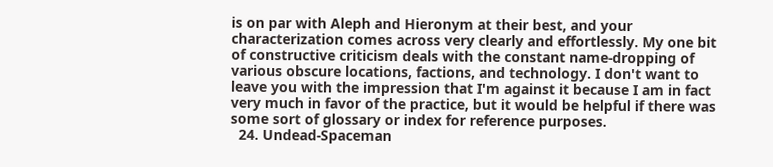is on par with Aleph and Hieronym at their best, and your characterization comes across very clearly and effortlessly. My one bit of constructive criticism deals with the constant name-dropping of various obscure locations, factions, and technology. I don't want to leave you with the impression that I'm against it because I am in fact very much in favor of the practice, but it would be helpful if there was some sort of glossary or index for reference purposes.
  24. Undead-Spaceman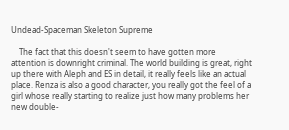Undead-Spaceman Skeleton Supreme

    The fact that this doesn't seem to have gotten more attention is downright criminal. The world building is great, right up there with Aleph and ES in detail, it really feels like an actual place. Renza is also a good character, you really got the feel of a girl whose really starting to realize just how many problems her new double-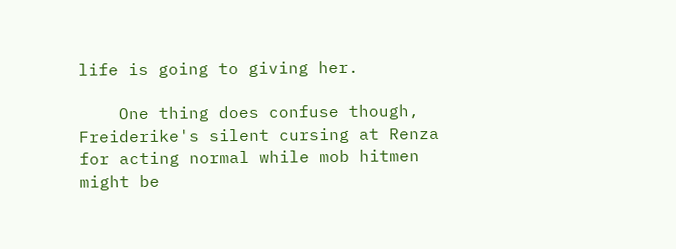life is going to giving her.

    One thing does confuse though, Freiderike's silent cursing at Renza for acting normal while mob hitmen might be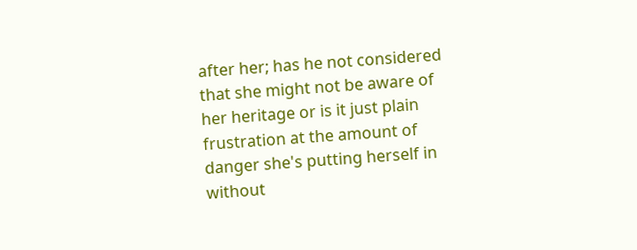after her; has he not considered that she might not be aware of her heritage or is it just plain frustration at the amount of danger she's putting herself in without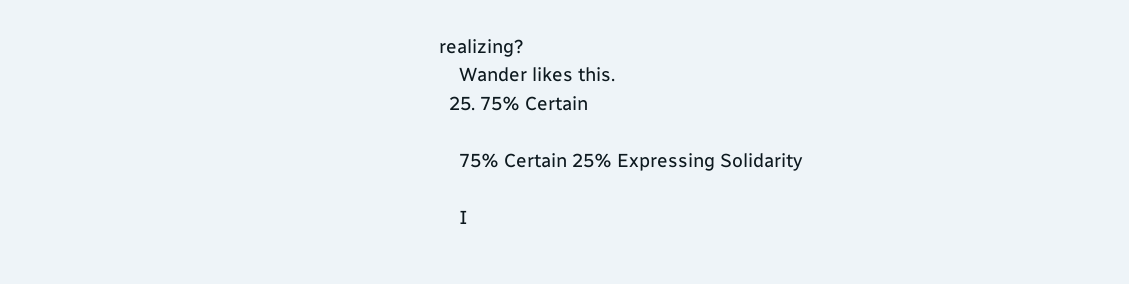realizing?
    Wander likes this.
  25. 75% Certain

    75% Certain 25% Expressing Solidarity

    I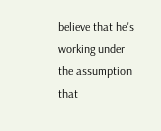believe that he's working under the assumption that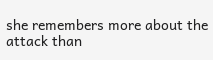she remembers more about the attack than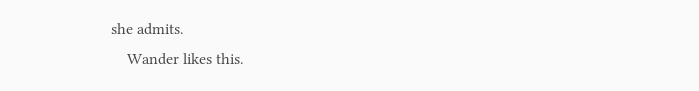she admits.
    Wander likes this.